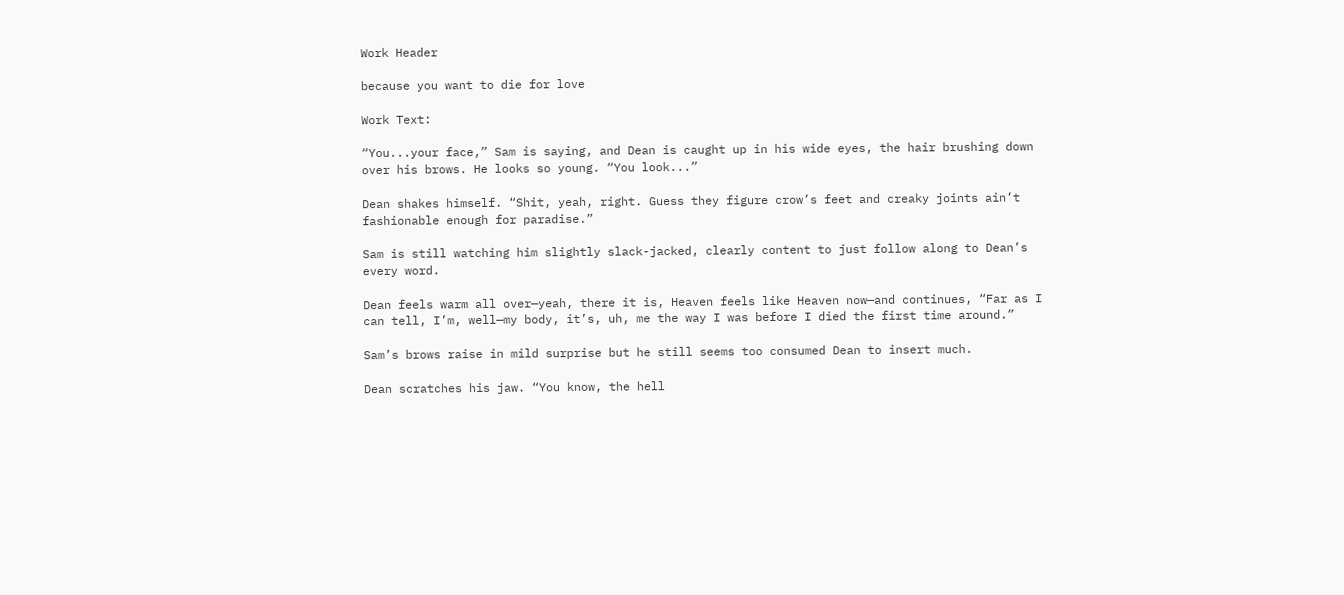Work Header

because you want to die for love

Work Text:

“You...your face,” Sam is saying, and Dean is caught up in his wide eyes, the hair brushing down over his brows. He looks so young. “You look...”

Dean shakes himself. “Shit, yeah, right. Guess they figure crow’s feet and creaky joints ain’t fashionable enough for paradise.”

Sam is still watching him slightly slack-jacked, clearly content to just follow along to Dean’s every word.

Dean feels warm all over—yeah, there it is, Heaven feels like Heaven now—and continues, “Far as I can tell, I’m, well—my body, it’s, uh, me the way I was before I died the first time around.”

Sam’s brows raise in mild surprise but he still seems too consumed Dean to insert much.

Dean scratches his jaw. “You know, the hell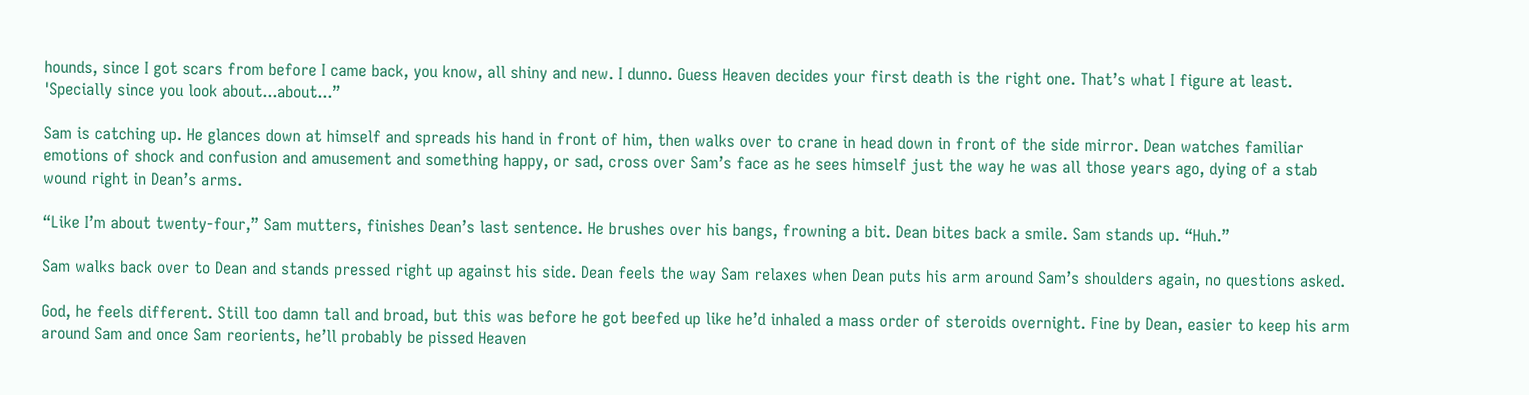hounds, since I got scars from before I came back, you know, all shiny and new. I dunno. Guess Heaven decides your first death is the right one. That’s what I figure at least. 'Specially since you look about...about...”

Sam is catching up. He glances down at himself and spreads his hand in front of him, then walks over to crane in head down in front of the side mirror. Dean watches familiar emotions of shock and confusion and amusement and something happy, or sad, cross over Sam’s face as he sees himself just the way he was all those years ago, dying of a stab wound right in Dean’s arms.

“Like I’m about twenty-four,” Sam mutters, finishes Dean’s last sentence. He brushes over his bangs, frowning a bit. Dean bites back a smile. Sam stands up. “Huh.”

Sam walks back over to Dean and stands pressed right up against his side. Dean feels the way Sam relaxes when Dean puts his arm around Sam’s shoulders again, no questions asked.

God, he feels different. Still too damn tall and broad, but this was before he got beefed up like he’d inhaled a mass order of steroids overnight. Fine by Dean, easier to keep his arm around Sam and once Sam reorients, he’ll probably be pissed Heaven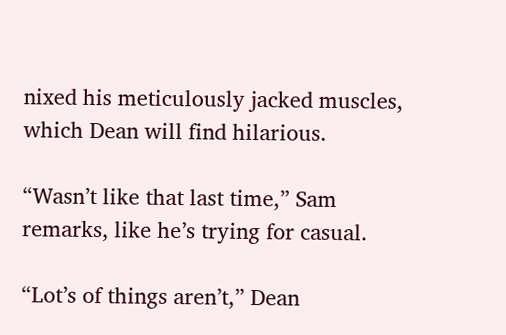nixed his meticulously jacked muscles, which Dean will find hilarious.

“Wasn’t like that last time,” Sam remarks, like he’s trying for casual.

“Lot’s of things aren’t,” Dean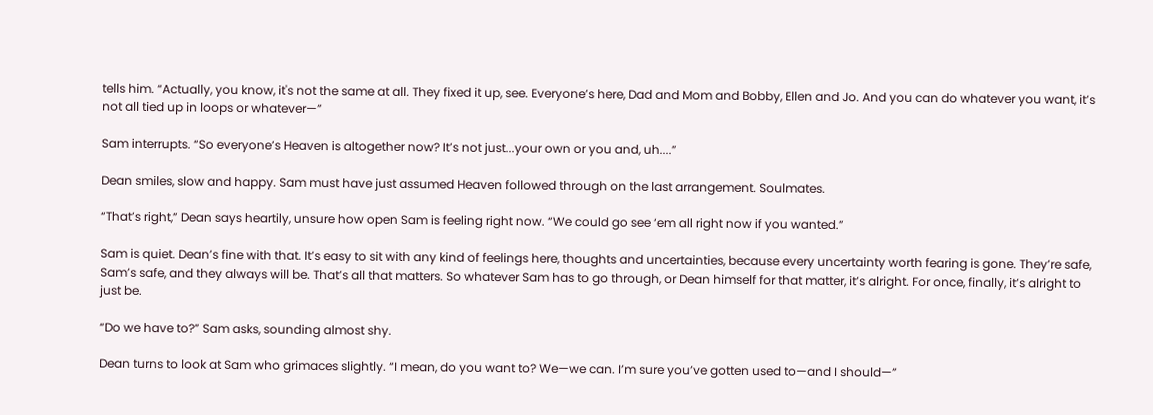tells him. “Actually, you know, it's not the same at all. They fixed it up, see. Everyone’s here, Dad and Mom and Bobby, Ellen and Jo. And you can do whatever you want, it’s not all tied up in loops or whatever—”

Sam interrupts. “So everyone’s Heaven is altogether now? It’s not just...your own or you and, uh....”

Dean smiles, slow and happy. Sam must have just assumed Heaven followed through on the last arrangement. Soulmates.

“That’s right,” Dean says heartily, unsure how open Sam is feeling right now. “We could go see ‘em all right now if you wanted.”

Sam is quiet. Dean’s fine with that. It’s easy to sit with any kind of feelings here, thoughts and uncertainties, because every uncertainty worth fearing is gone. They’re safe, Sam’s safe, and they always will be. That’s all that matters. So whatever Sam has to go through, or Dean himself for that matter, it’s alright. For once, finally, it’s alright to just be.

“Do we have to?” Sam asks, sounding almost shy.

Dean turns to look at Sam who grimaces slightly. “I mean, do you want to? We—we can. I’m sure you’ve gotten used to—and I should—”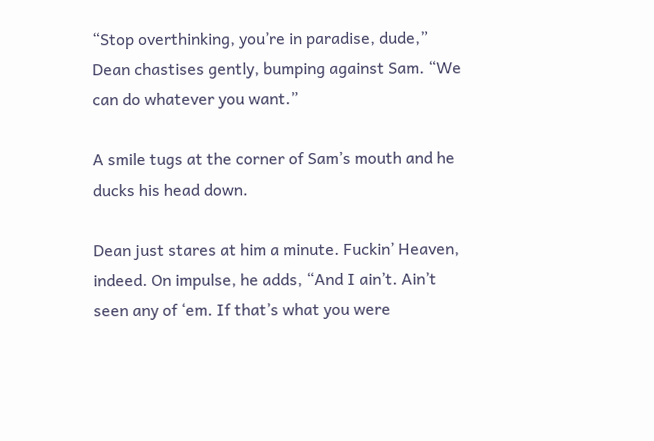“Stop overthinking, you’re in paradise, dude,” Dean chastises gently, bumping against Sam. “We can do whatever you want.”

A smile tugs at the corner of Sam’s mouth and he ducks his head down.

Dean just stares at him a minute. Fuckin’ Heaven, indeed. On impulse, he adds, “And I ain’t. Ain’t seen any of ‘em. If that’s what you were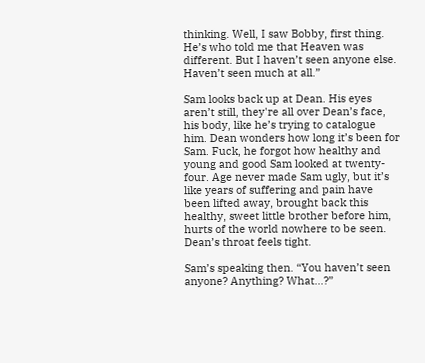thinking. Well, I saw Bobby, first thing. He’s who told me that Heaven was different. But I haven’t seen anyone else. Haven’t seen much at all.”

Sam looks back up at Dean. His eyes aren’t still, they're all over Dean’s face, his body, like he’s trying to catalogue him. Dean wonders how long it’s been for Sam. Fuck, he forgot how healthy and young and good Sam looked at twenty-four. Age never made Sam ugly, but it’s like years of suffering and pain have been lifted away, brought back this healthy, sweet little brother before him, hurts of the world nowhere to be seen. Dean’s throat feels tight.

Sam’s speaking then. “You haven’t seen anyone? Anything? What...?”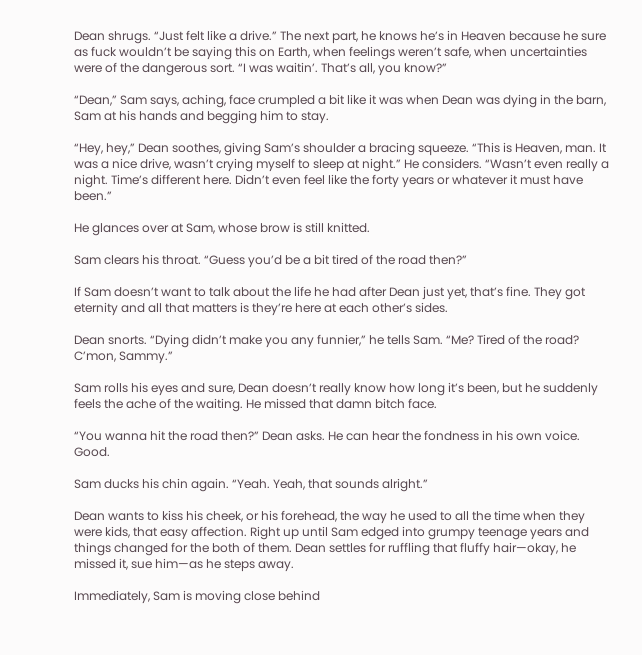Dean shrugs. “Just felt like a drive.” The next part, he knows he’s in Heaven because he sure as fuck wouldn’t be saying this on Earth, when feelings weren’t safe, when uncertainties were of the dangerous sort. “I was waitin’. That’s all, you know?”

“Dean,” Sam says, aching, face crumpled a bit like it was when Dean was dying in the barn, Sam at his hands and begging him to stay.

“Hey, hey,” Dean soothes, giving Sam’s shoulder a bracing squeeze. “This is Heaven, man. It was a nice drive, wasn’t crying myself to sleep at night.” He considers. “Wasn’t even really a night. Time’s different here. Didn’t even feel like the forty years or whatever it must have been.”

He glances over at Sam, whose brow is still knitted.

Sam clears his throat. “Guess you’d be a bit tired of the road then?”

If Sam doesn’t want to talk about the life he had after Dean just yet, that’s fine. They got eternity and all that matters is they’re here at each other’s sides.

Dean snorts. “Dying didn’t make you any funnier,” he tells Sam. “Me? Tired of the road? C’mon, Sammy.”

Sam rolls his eyes and sure, Dean doesn’t really know how long it’s been, but he suddenly feels the ache of the waiting. He missed that damn bitch face.

“You wanna hit the road then?” Dean asks. He can hear the fondness in his own voice. Good.

Sam ducks his chin again. “Yeah. Yeah, that sounds alright.”

Dean wants to kiss his cheek, or his forehead, the way he used to all the time when they were kids, that easy affection. Right up until Sam edged into grumpy teenage years and things changed for the both of them. Dean settles for ruffling that fluffy hair—okay, he missed it, sue him—as he steps away.

Immediately, Sam is moving close behind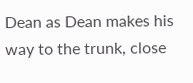Dean as Dean makes his way to the trunk, close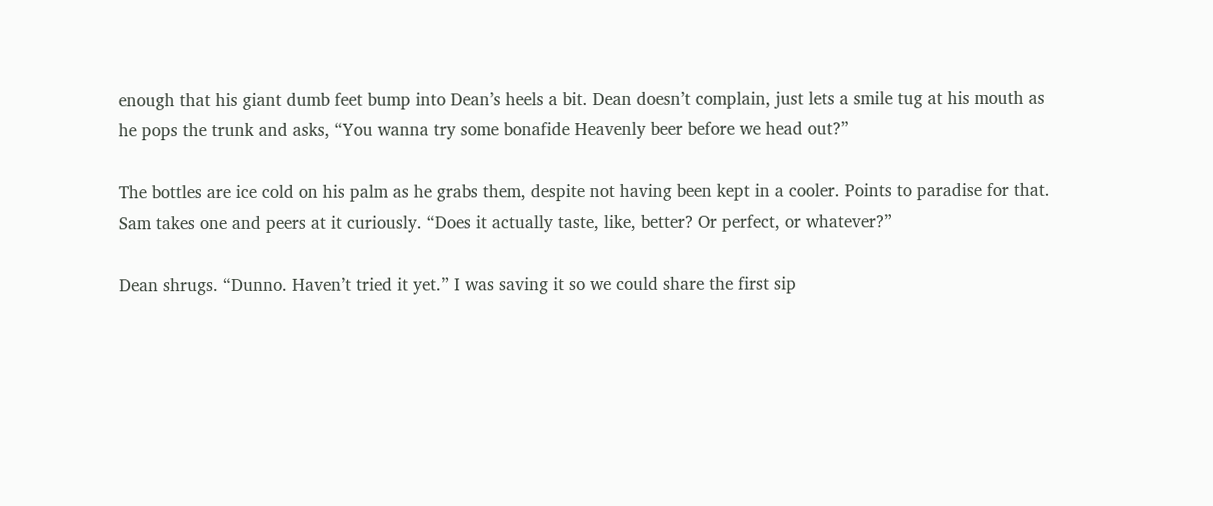enough that his giant dumb feet bump into Dean’s heels a bit. Dean doesn’t complain, just lets a smile tug at his mouth as he pops the trunk and asks, “You wanna try some bonafide Heavenly beer before we head out?”

The bottles are ice cold on his palm as he grabs them, despite not having been kept in a cooler. Points to paradise for that. Sam takes one and peers at it curiously. “Does it actually taste, like, better? Or perfect, or whatever?”

Dean shrugs. “Dunno. Haven’t tried it yet.” I was saving it so we could share the first sip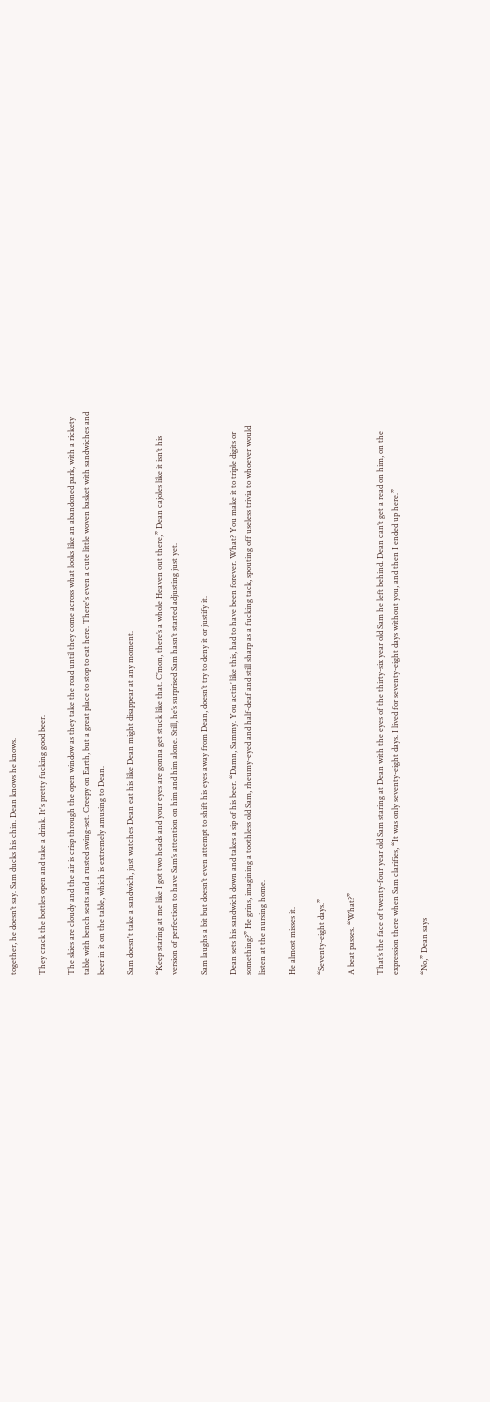together, he doesn’t say. Sam ducks his chin. Dean knows he knows.

They crack the bottles open and take a drink. It's pretty fucking good beer.

The skies are cloudy and the air is crisp through the open window as they take the road until they come across what looks like an abandoned park, with a rickety table with bench seats and a rusted swing-set. Creepy on Earth, but a great place to stop to eat here. There's even a cute little woven basket with sandwiches and beer in it on the table, which is extremely amusing to Dean.

Sam doesn't take a sandwich, just watches Dean eat his like Dean might disappear at any moment.

“Keep staring at me like I got two heads and your eyes are gonna get stuck like that. C’mon, there’s a whole Heaven out there,” Dean cajoles like it isn’t his version of perfection to have Sam’s attention on him and him alone. Still, he’s surprised Sam hasn’t started adjusting just yet.

Sam laughs a bit but doesn’t even attempt to shift his eyes away from Dean, doesn’t try to deny it or justify it.

Dean sets his sandwich down and takes a sip of his beer. “Damn, Sammy. You actin’ like this, had to have been forever. What? You make it to triple digits or something?” He grins, imagining a toothless old Sam, rheumy-eyed and half-deaf and still sharp as a fucking tack, spouting off useless trivia to whoever would listen at the nursing home.

He almost misses it.

“Seventy-eight days.”

A beat passes. “What?”

That’s the face of twenty-four year old Sam staring at Dean with the eyes of the thirty-six year old Sam he left behind. Dean can’t get a read on him, on the expression there when Sam clarifies, “It was only seventy-eight days. I lived for seventy-eight days without you, and then I ended up here.”

“No,” Dean says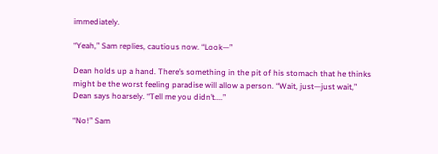immediately.

“Yeah,” Sam replies, cautious now. “Look—”

Dean holds up a hand. There’s something in the pit of his stomach that he thinks might be the worst feeling paradise will allow a person. “Wait, just—just wait,” Dean says hoarsely. “Tell me you didn’t....”

“No!” Sam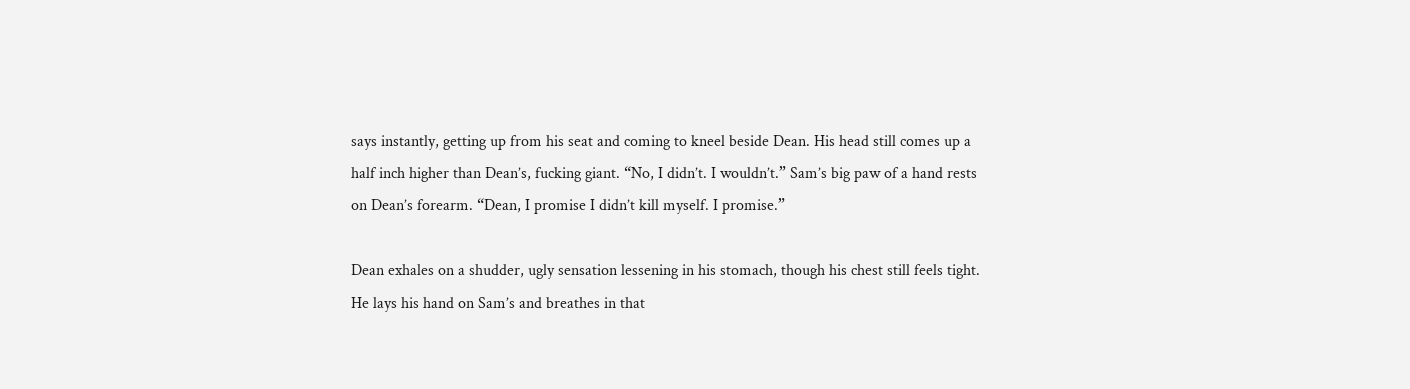says instantly, getting up from his seat and coming to kneel beside Dean. His head still comes up a half inch higher than Dean’s, fucking giant. “No, I didn’t. I wouldn’t.” Sam’s big paw of a hand rests on Dean’s forearm. “Dean, I promise I didn’t kill myself. I promise.”

Dean exhales on a shudder, ugly sensation lessening in his stomach, though his chest still feels tight. He lays his hand on Sam’s and breathes in that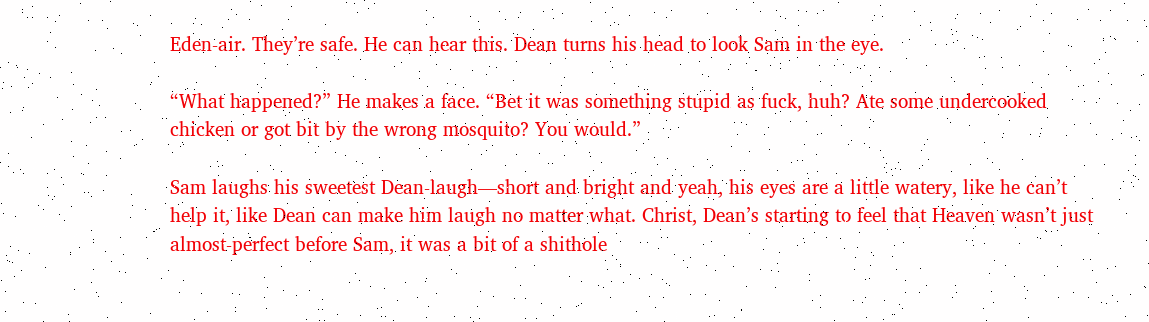Eden-air. They’re safe. He can hear this. Dean turns his head to look Sam in the eye.

“What happened?” He makes a face. “Bet it was something stupid as fuck, huh? Ate some undercooked chicken or got bit by the wrong mosquito? You would.”

Sam laughs his sweetest Dean-laugh—short and bright and yeah, his eyes are a little watery, like he can’t help it, like Dean can make him laugh no matter what. Christ, Dean’s starting to feel that Heaven wasn’t just almost-perfect before Sam, it was a bit of a shithole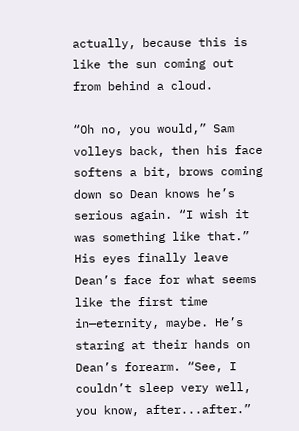actually, because this is like the sun coming out from behind a cloud.

“Oh no, you would,” Sam volleys back, then his face softens a bit, brows coming down so Dean knows he’s serious again. “I wish it was something like that.” His eyes finally leave Dean’s face for what seems like the first time in—eternity, maybe. He’s staring at their hands on Dean’s forearm. “See, I couldn’t sleep very well, you know, after...after.”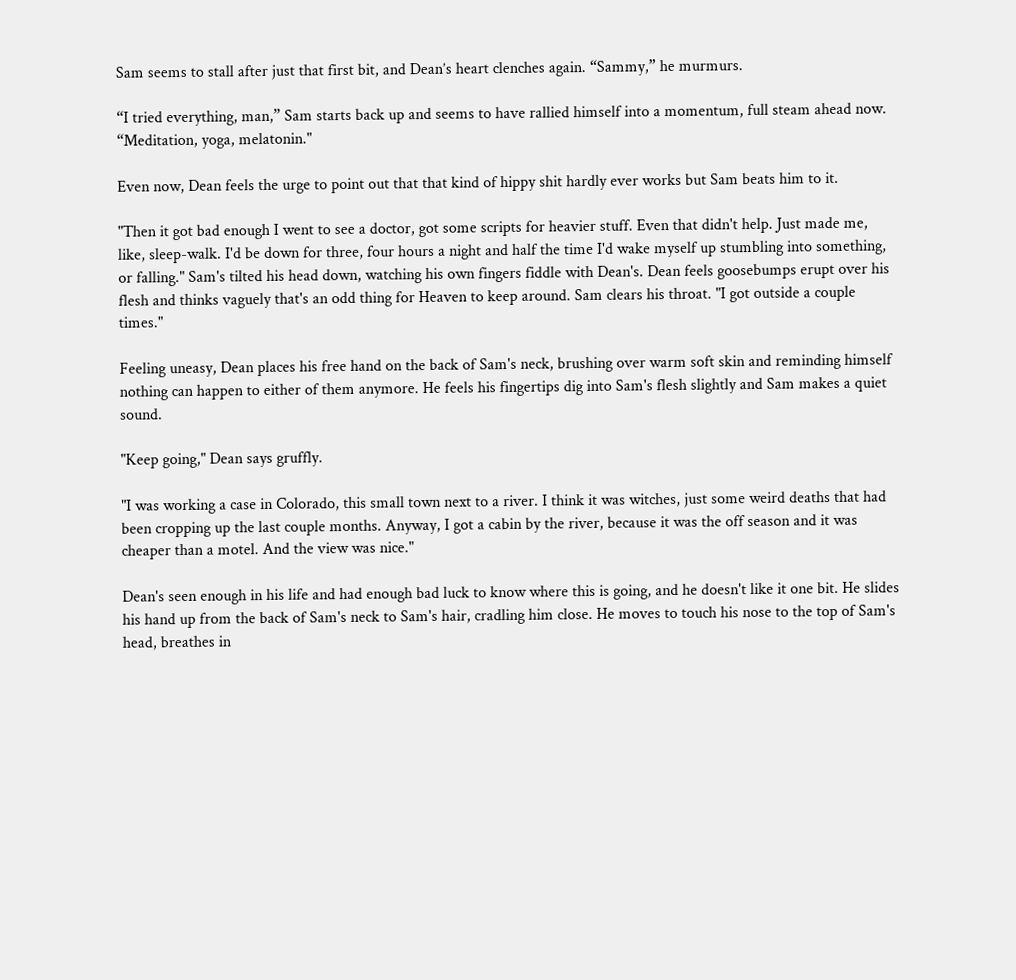Sam seems to stall after just that first bit, and Dean’s heart clenches again. “Sammy,” he murmurs.

“I tried everything, man,” Sam starts back up and seems to have rallied himself into a momentum, full steam ahead now. “Meditation, yoga, melatonin."

Even now, Dean feels the urge to point out that that kind of hippy shit hardly ever works but Sam beats him to it.

"Then it got bad enough I went to see a doctor, got some scripts for heavier stuff. Even that didn't help. Just made me, like, sleep-walk. I'd be down for three, four hours a night and half the time I'd wake myself up stumbling into something, or falling." Sam's tilted his head down, watching his own fingers fiddle with Dean's. Dean feels goosebumps erupt over his flesh and thinks vaguely that's an odd thing for Heaven to keep around. Sam clears his throat. "I got outside a couple times."

Feeling uneasy, Dean places his free hand on the back of Sam's neck, brushing over warm soft skin and reminding himself nothing can happen to either of them anymore. He feels his fingertips dig into Sam's flesh slightly and Sam makes a quiet sound.

"Keep going," Dean says gruffly.

"I was working a case in Colorado, this small town next to a river. I think it was witches, just some weird deaths that had been cropping up the last couple months. Anyway, I got a cabin by the river, because it was the off season and it was cheaper than a motel. And the view was nice."

Dean's seen enough in his life and had enough bad luck to know where this is going, and he doesn't like it one bit. He slides his hand up from the back of Sam's neck to Sam's hair, cradling him close. He moves to touch his nose to the top of Sam's head, breathes in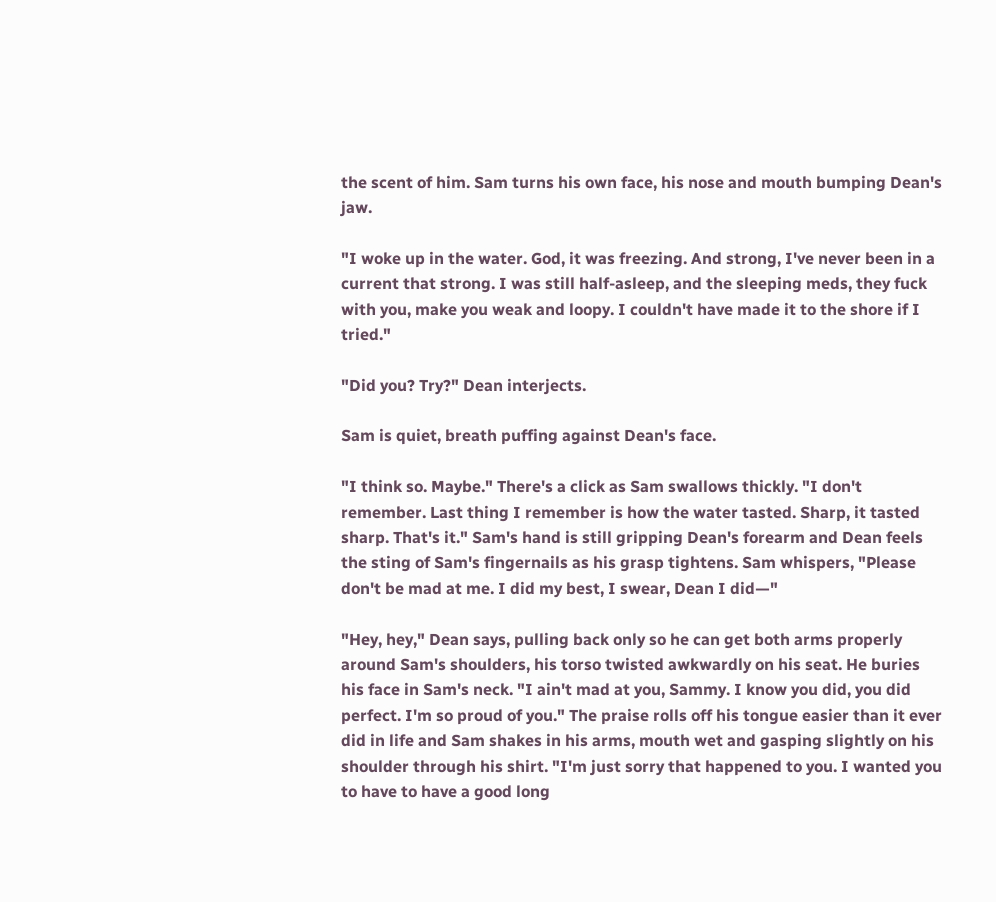the scent of him. Sam turns his own face, his nose and mouth bumping Dean's jaw.

"I woke up in the water. God, it was freezing. And strong, I've never been in a current that strong. I was still half-asleep, and the sleeping meds, they fuck with you, make you weak and loopy. I couldn't have made it to the shore if I tried."

"Did you? Try?" Dean interjects.

Sam is quiet, breath puffing against Dean's face.

"I think so. Maybe." There's a click as Sam swallows thickly. "I don't remember. Last thing I remember is how the water tasted. Sharp, it tasted sharp. That's it." Sam's hand is still gripping Dean's forearm and Dean feels the sting of Sam's fingernails as his grasp tightens. Sam whispers, "Please don't be mad at me. I did my best, I swear, Dean I did—"

"Hey, hey," Dean says, pulling back only so he can get both arms properly around Sam's shoulders, his torso twisted awkwardly on his seat. He buries his face in Sam's neck. "I ain't mad at you, Sammy. I know you did, you did perfect. I'm so proud of you." The praise rolls off his tongue easier than it ever did in life and Sam shakes in his arms, mouth wet and gasping slightly on his shoulder through his shirt. "I'm just sorry that happened to you. I wanted you to have to have a good long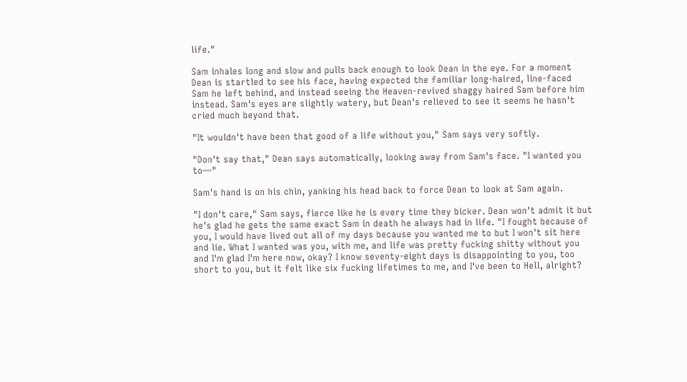life."

Sam inhales long and slow and pulls back enough to look Dean in the eye. For a moment Dean is startled to see his face, having expected the familiar long-haired, line-faced Sam he left behind, and instead seeing the Heaven-revived shaggy haired Sam before him instead. Sam's eyes are slightly watery, but Dean's relieved to see it seems he hasn't cried much beyond that.

"It wouldn't have been that good of a life without you," Sam says very softly.

"Don't say that," Dean says automatically, looking away from Sam's face. "I wanted you to—"

Sam's hand is on his chin, yanking his head back to force Dean to look at Sam again.

"I don't care," Sam says, fierce like he is every time they bicker. Dean won't admit it but he's glad he gets the same exact Sam in death he always had in life. "I fought because of you, I would have lived out all of my days because you wanted me to but I won't sit here and lie. What I wanted was you, with me, and life was pretty fucking shitty without you and I'm glad I'm here now, okay? I know seventy-eight days is disappointing to you, too short to you, but it felt like six fucking lifetimes to me, and I've been to Hell, alright?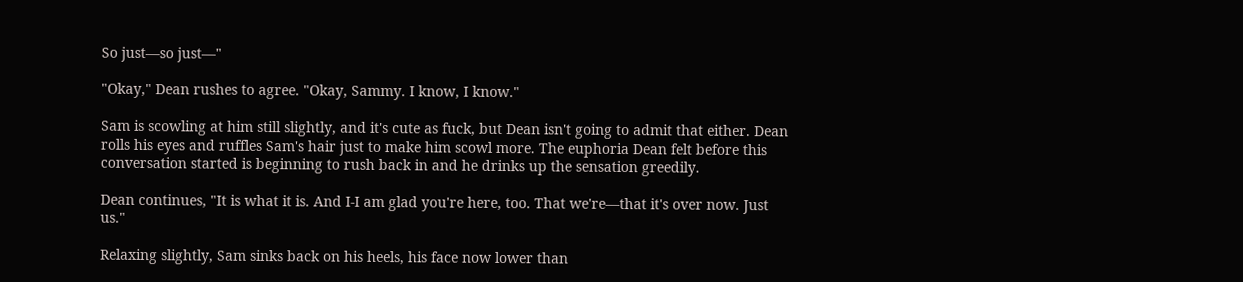So just—so just—"

"Okay," Dean rushes to agree. "Okay, Sammy. I know, I know."

Sam is scowling at him still slightly, and it's cute as fuck, but Dean isn't going to admit that either. Dean rolls his eyes and ruffles Sam's hair just to make him scowl more. The euphoria Dean felt before this conversation started is beginning to rush back in and he drinks up the sensation greedily.

Dean continues, "It is what it is. And I-I am glad you're here, too. That we're—that it's over now. Just us."

Relaxing slightly, Sam sinks back on his heels, his face now lower than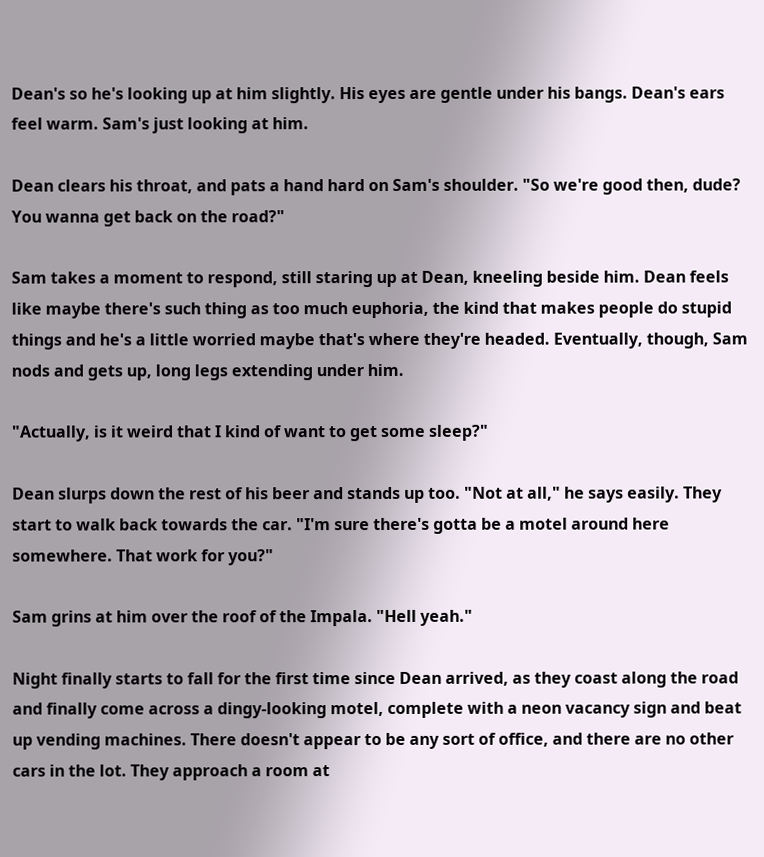Dean's so he's looking up at him slightly. His eyes are gentle under his bangs. Dean's ears feel warm. Sam's just looking at him.

Dean clears his throat, and pats a hand hard on Sam's shoulder. "So we're good then, dude? You wanna get back on the road?"

Sam takes a moment to respond, still staring up at Dean, kneeling beside him. Dean feels like maybe there's such thing as too much euphoria, the kind that makes people do stupid things and he's a little worried maybe that's where they're headed. Eventually, though, Sam nods and gets up, long legs extending under him.

"Actually, is it weird that I kind of want to get some sleep?"

Dean slurps down the rest of his beer and stands up too. "Not at all," he says easily. They start to walk back towards the car. "I'm sure there's gotta be a motel around here somewhere. That work for you?"

Sam grins at him over the roof of the Impala. "Hell yeah."

Night finally starts to fall for the first time since Dean arrived, as they coast along the road and finally come across a dingy-looking motel, complete with a neon vacancy sign and beat up vending machines. There doesn't appear to be any sort of office, and there are no other cars in the lot. They approach a room at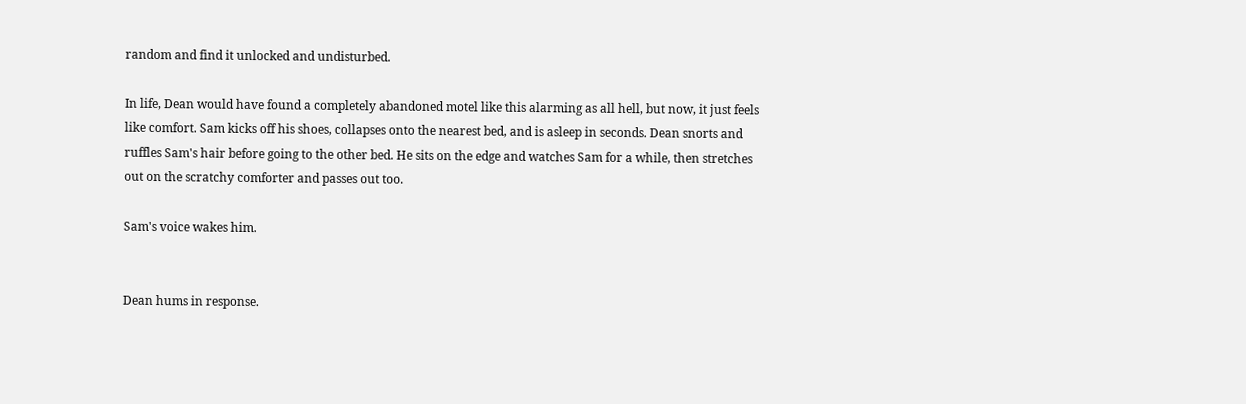random and find it unlocked and undisturbed.

In life, Dean would have found a completely abandoned motel like this alarming as all hell, but now, it just feels like comfort. Sam kicks off his shoes, collapses onto the nearest bed, and is asleep in seconds. Dean snorts and ruffles Sam's hair before going to the other bed. He sits on the edge and watches Sam for a while, then stretches out on the scratchy comforter and passes out too.

Sam's voice wakes him.


Dean hums in response.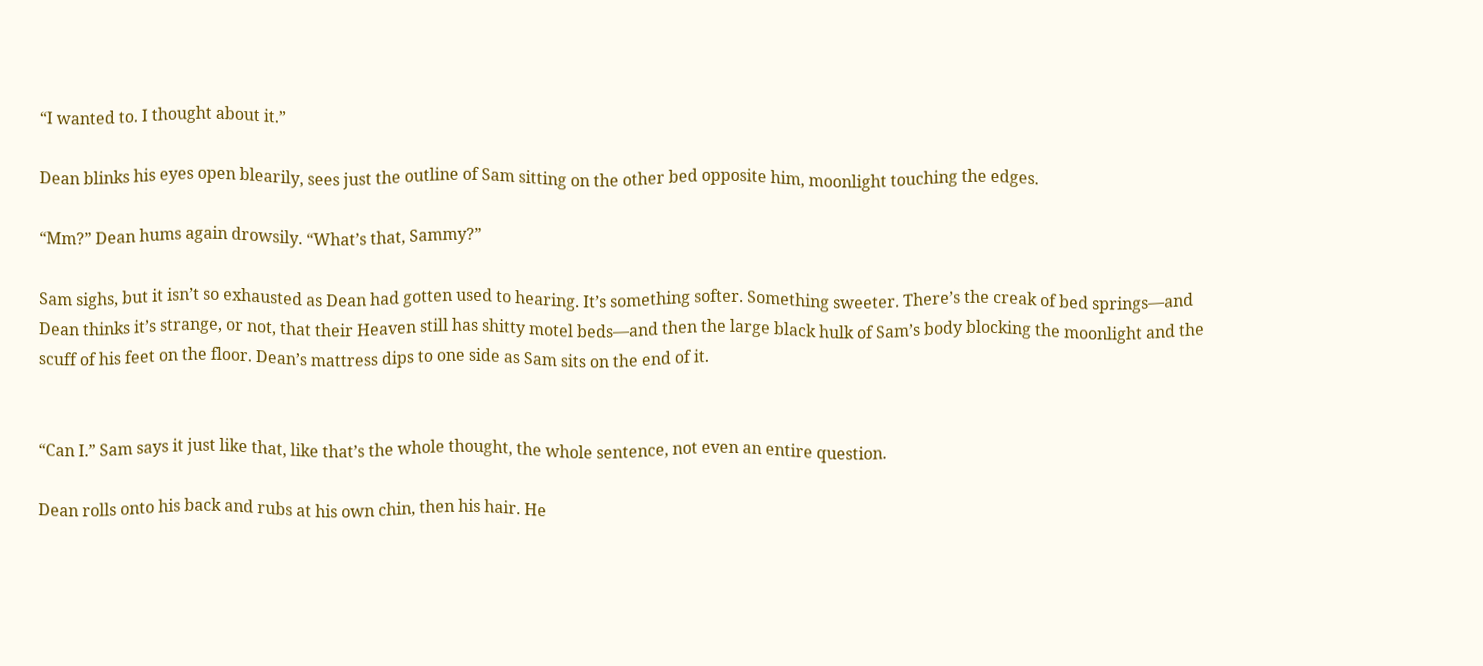“I wanted to. I thought about it.”

Dean blinks his eyes open blearily, sees just the outline of Sam sitting on the other bed opposite him, moonlight touching the edges.

“Mm?” Dean hums again drowsily. “What’s that, Sammy?”

Sam sighs, but it isn’t so exhausted as Dean had gotten used to hearing. It’s something softer. Something sweeter. There’s the creak of bed springs—and Dean thinks it’s strange, or not, that their Heaven still has shitty motel beds—and then the large black hulk of Sam’s body blocking the moonlight and the scuff of his feet on the floor. Dean’s mattress dips to one side as Sam sits on the end of it.


“Can I.” Sam says it just like that, like that’s the whole thought, the whole sentence, not even an entire question.

Dean rolls onto his back and rubs at his own chin, then his hair. He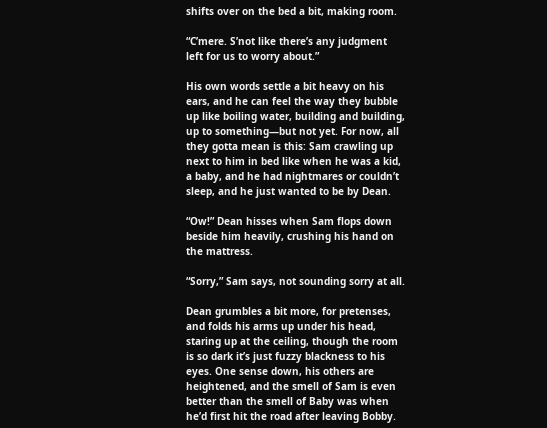shifts over on the bed a bit, making room.

“C’mere. S’not like there’s any judgment left for us to worry about.”

His own words settle a bit heavy on his ears, and he can feel the way they bubble up like boiling water, building and building, up to something—but not yet. For now, all they gotta mean is this: Sam crawling up next to him in bed like when he was a kid, a baby, and he had nightmares or couldn’t sleep, and he just wanted to be by Dean.

“Ow!” Dean hisses when Sam flops down beside him heavily, crushing his hand on the mattress.

“Sorry,” Sam says, not sounding sorry at all.

Dean grumbles a bit more, for pretenses, and folds his arms up under his head, staring up at the ceiling, though the room is so dark it’s just fuzzy blackness to his eyes. One sense down, his others are heightened, and the smell of Sam is even better than the smell of Baby was when he’d first hit the road after leaving Bobby.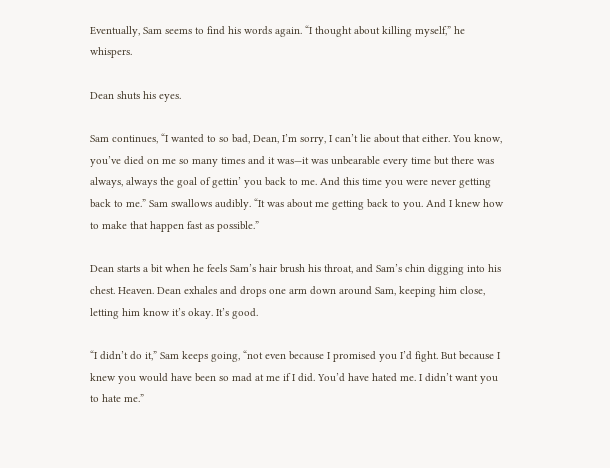Eventually, Sam seems to find his words again. “I thought about killing myself,” he whispers.

Dean shuts his eyes.

Sam continues, “I wanted to so bad, Dean, I’m sorry, I can’t lie about that either. You know, you’ve died on me so many times and it was—it was unbearable every time but there was always, always the goal of gettin’ you back to me. And this time you were never getting back to me.” Sam swallows audibly. “It was about me getting back to you. And I knew how to make that happen fast as possible.”

Dean starts a bit when he feels Sam’s hair brush his throat, and Sam’s chin digging into his chest. Heaven. Dean exhales and drops one arm down around Sam, keeping him close, letting him know it’s okay. It’s good.

“I didn’t do it,” Sam keeps going, “not even because I promised you I’d fight. But because I knew you would have been so mad at me if I did. You’d have hated me. I didn’t want you to hate me.”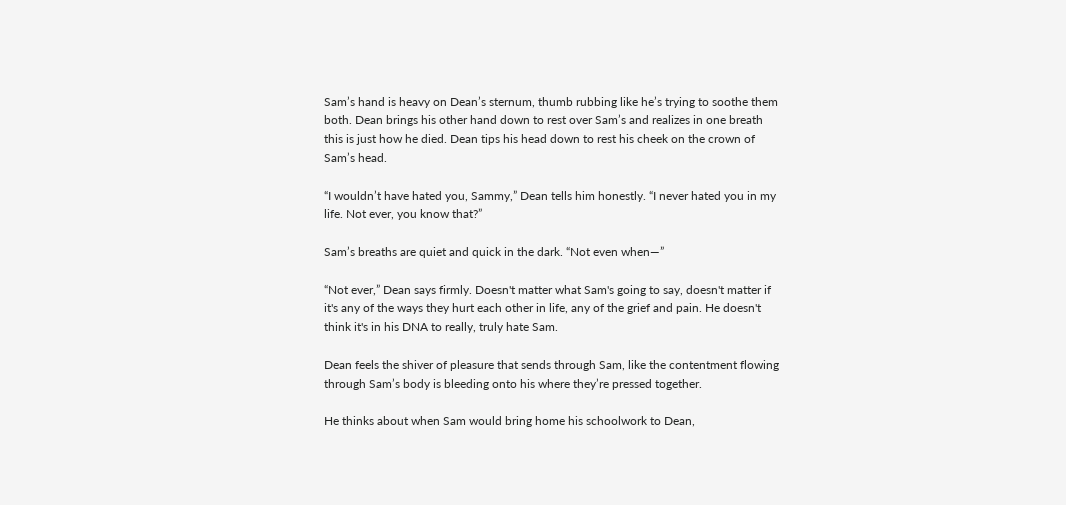Sam’s hand is heavy on Dean’s sternum, thumb rubbing like he’s trying to soothe them both. Dean brings his other hand down to rest over Sam’s and realizes in one breath this is just how he died. Dean tips his head down to rest his cheek on the crown of Sam’s head.

“I wouldn’t have hated you, Sammy,” Dean tells him honestly. “I never hated you in my life. Not ever, you know that?”

Sam’s breaths are quiet and quick in the dark. “Not even when—”

“Not ever,” Dean says firmly. Doesn't matter what Sam's going to say, doesn't matter if it's any of the ways they hurt each other in life, any of the grief and pain. He doesn't think it's in his DNA to really, truly hate Sam.

Dean feels the shiver of pleasure that sends through Sam, like the contentment flowing through Sam’s body is bleeding onto his where they’re pressed together.

He thinks about when Sam would bring home his schoolwork to Dean,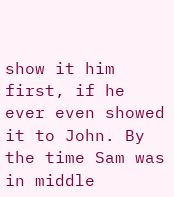show it him first, if he ever even showed it to John. By the time Sam was in middle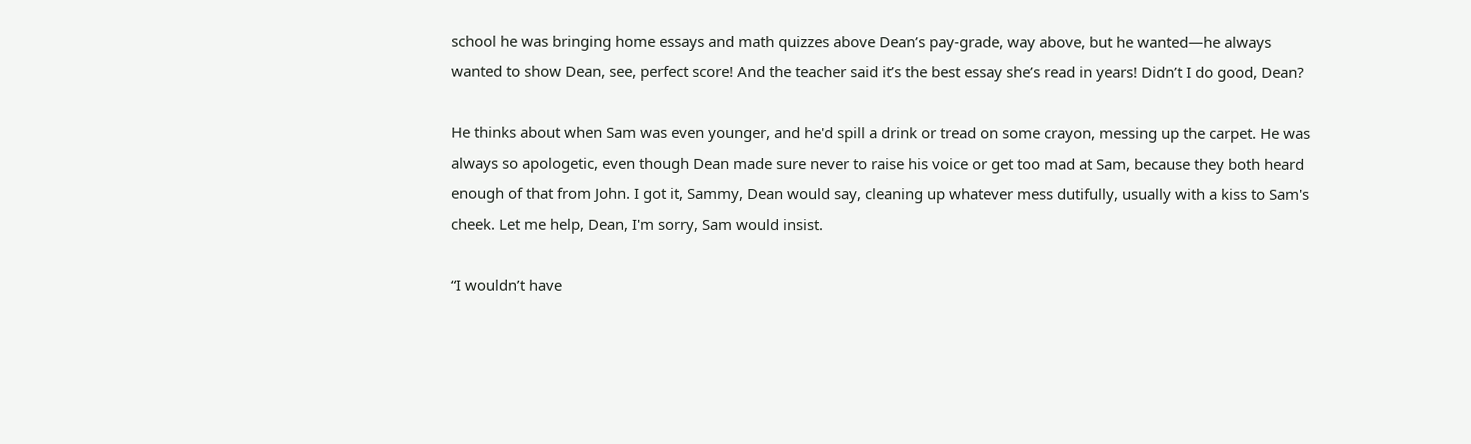school he was bringing home essays and math quizzes above Dean’s pay-grade, way above, but he wanted—he always wanted to show Dean, see, perfect score! And the teacher said it’s the best essay she’s read in years! Didn’t I do good, Dean?

He thinks about when Sam was even younger, and he'd spill a drink or tread on some crayon, messing up the carpet. He was always so apologetic, even though Dean made sure never to raise his voice or get too mad at Sam, because they both heard enough of that from John. I got it, Sammy, Dean would say, cleaning up whatever mess dutifully, usually with a kiss to Sam's cheek. Let me help, Dean, I'm sorry, Sam would insist.

“I wouldn’t have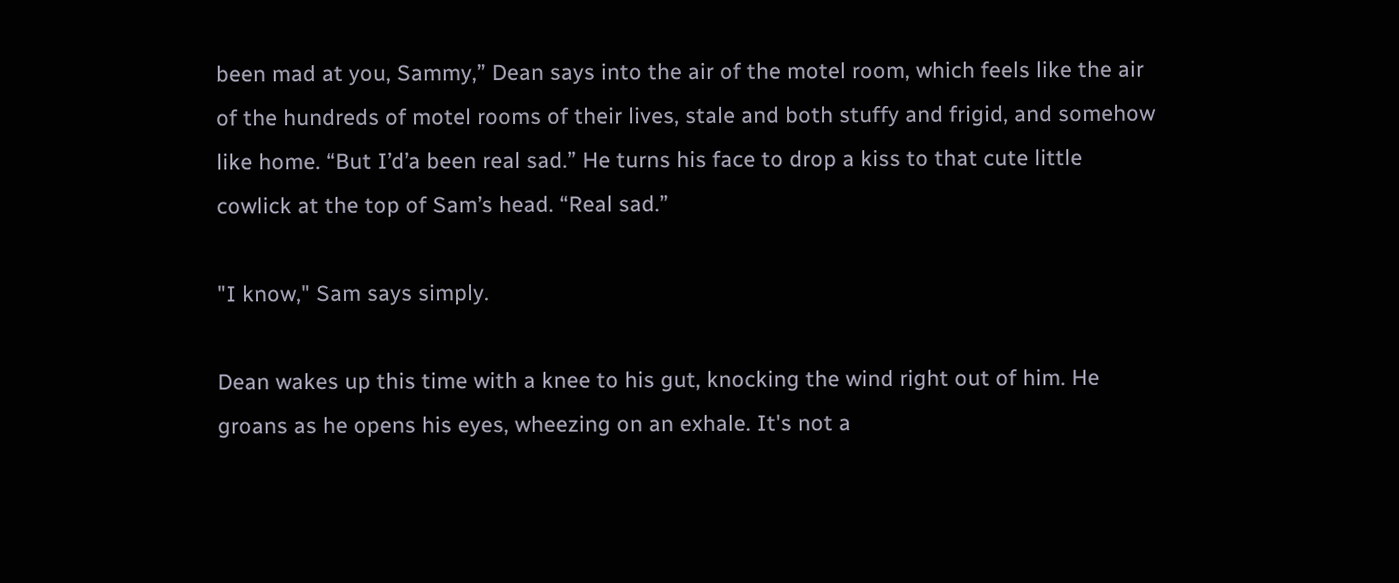been mad at you, Sammy,” Dean says into the air of the motel room, which feels like the air of the hundreds of motel rooms of their lives, stale and both stuffy and frigid, and somehow like home. “But I’d’a been real sad.” He turns his face to drop a kiss to that cute little cowlick at the top of Sam’s head. “Real sad.”

"I know," Sam says simply.

Dean wakes up this time with a knee to his gut, knocking the wind right out of him. He groans as he opens his eyes, wheezing on an exhale. It's not a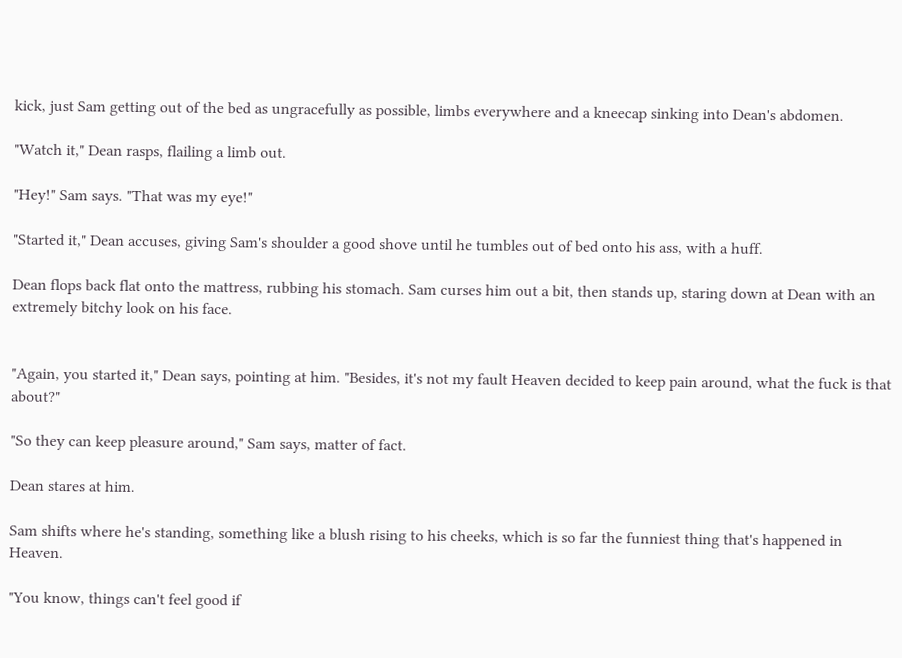kick, just Sam getting out of the bed as ungracefully as possible, limbs everywhere and a kneecap sinking into Dean's abdomen.

"Watch it," Dean rasps, flailing a limb out.

"Hey!" Sam says. "That was my eye!"

"Started it," Dean accuses, giving Sam's shoulder a good shove until he tumbles out of bed onto his ass, with a huff.

Dean flops back flat onto the mattress, rubbing his stomach. Sam curses him out a bit, then stands up, staring down at Dean with an extremely bitchy look on his face.


"Again, you started it," Dean says, pointing at him. "Besides, it's not my fault Heaven decided to keep pain around, what the fuck is that about?"

"So they can keep pleasure around," Sam says, matter of fact.

Dean stares at him.

Sam shifts where he's standing, something like a blush rising to his cheeks, which is so far the funniest thing that's happened in Heaven.

"You know, things can't feel good if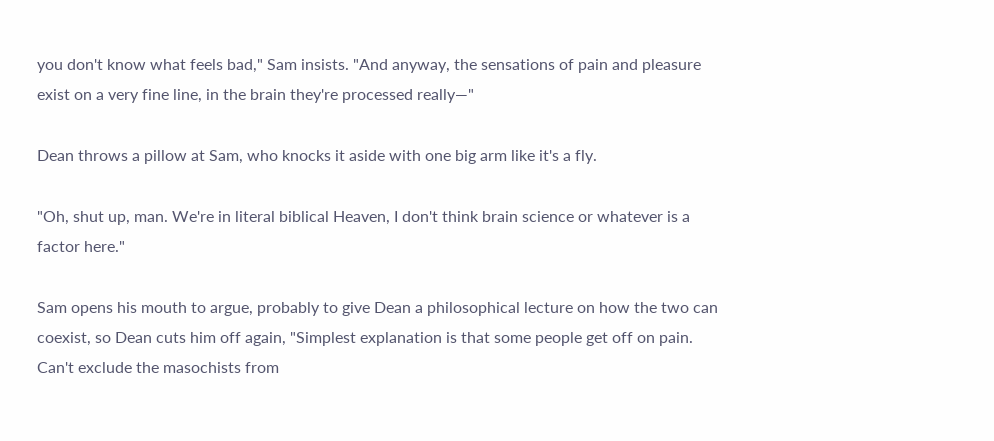you don't know what feels bad," Sam insists. "And anyway, the sensations of pain and pleasure exist on a very fine line, in the brain they're processed really—"

Dean throws a pillow at Sam, who knocks it aside with one big arm like it's a fly.

"Oh, shut up, man. We're in literal biblical Heaven, I don't think brain science or whatever is a factor here."

Sam opens his mouth to argue, probably to give Dean a philosophical lecture on how the two can coexist, so Dean cuts him off again, "Simplest explanation is that some people get off on pain. Can't exclude the masochists from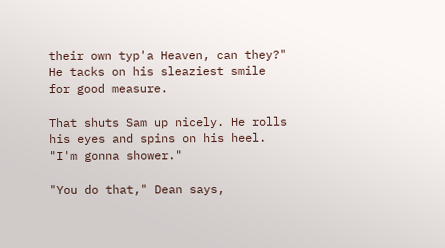their own typ'a Heaven, can they?" He tacks on his sleaziest smile for good measure.

That shuts Sam up nicely. He rolls his eyes and spins on his heel. "I'm gonna shower."

"You do that," Dean says,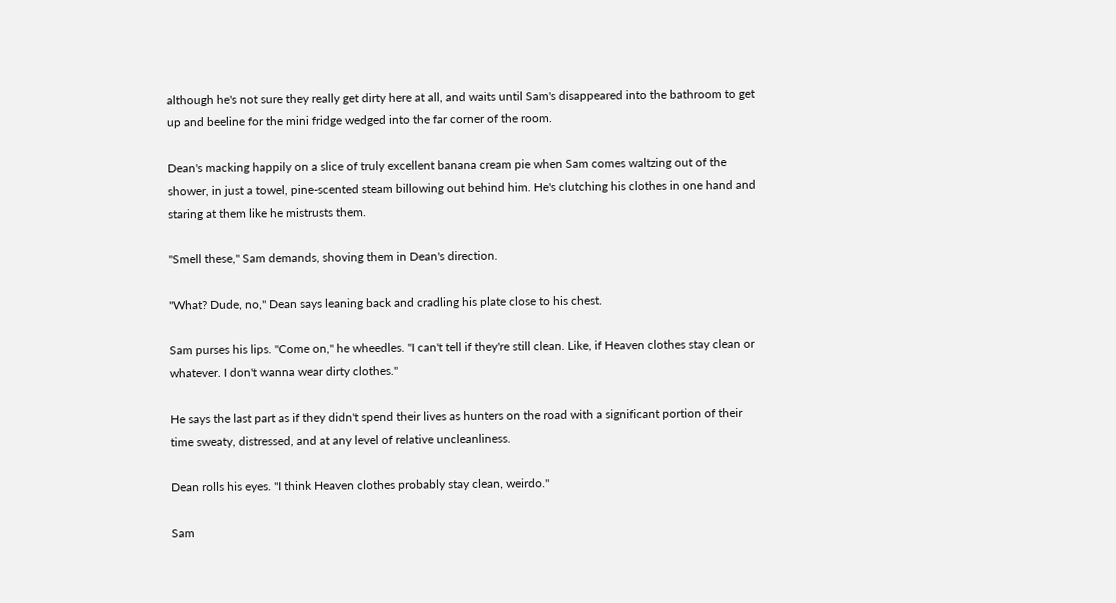although he's not sure they really get dirty here at all, and waits until Sam's disappeared into the bathroom to get up and beeline for the mini fridge wedged into the far corner of the room.

Dean's macking happily on a slice of truly excellent banana cream pie when Sam comes waltzing out of the shower, in just a towel, pine-scented steam billowing out behind him. He's clutching his clothes in one hand and staring at them like he mistrusts them.

"Smell these," Sam demands, shoving them in Dean's direction.

"What? Dude, no," Dean says leaning back and cradling his plate close to his chest.

Sam purses his lips. "Come on," he wheedles. "I can't tell if they're still clean. Like, if Heaven clothes stay clean or whatever. I don't wanna wear dirty clothes."

He says the last part as if they didn't spend their lives as hunters on the road with a significant portion of their time sweaty, distressed, and at any level of relative uncleanliness.

Dean rolls his eyes. "I think Heaven clothes probably stay clean, weirdo."

Sam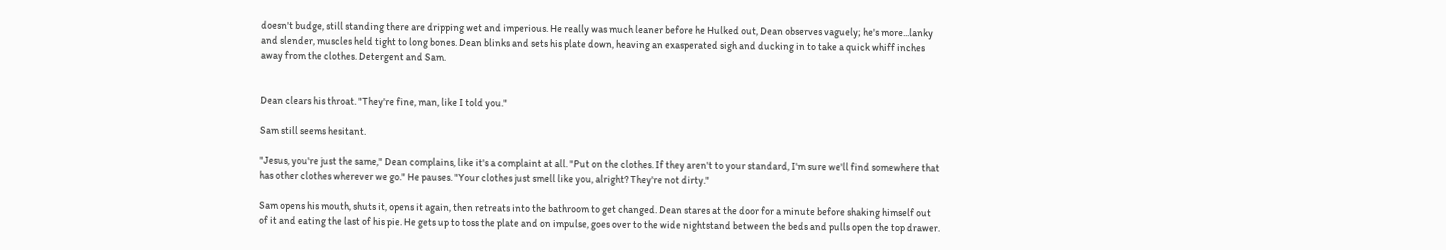doesn't budge, still standing there are dripping wet and imperious. He really was much leaner before he Hulked out, Dean observes vaguely; he's more...lanky and slender, muscles held tight to long bones. Dean blinks and sets his plate down, heaving an exasperated sigh and ducking in to take a quick whiff inches away from the clothes. Detergent and Sam.


Dean clears his throat. "They're fine, man, like I told you."

Sam still seems hesitant.

"Jesus, you're just the same," Dean complains, like it's a complaint at all. "Put on the clothes. If they aren't to your standard, I'm sure we'll find somewhere that has other clothes wherever we go." He pauses. "Your clothes just smell like you, alright? They're not dirty."

Sam opens his mouth, shuts it, opens it again, then retreats into the bathroom to get changed. Dean stares at the door for a minute before shaking himself out of it and eating the last of his pie. He gets up to toss the plate and on impulse, goes over to the wide nightstand between the beds and pulls open the top drawer.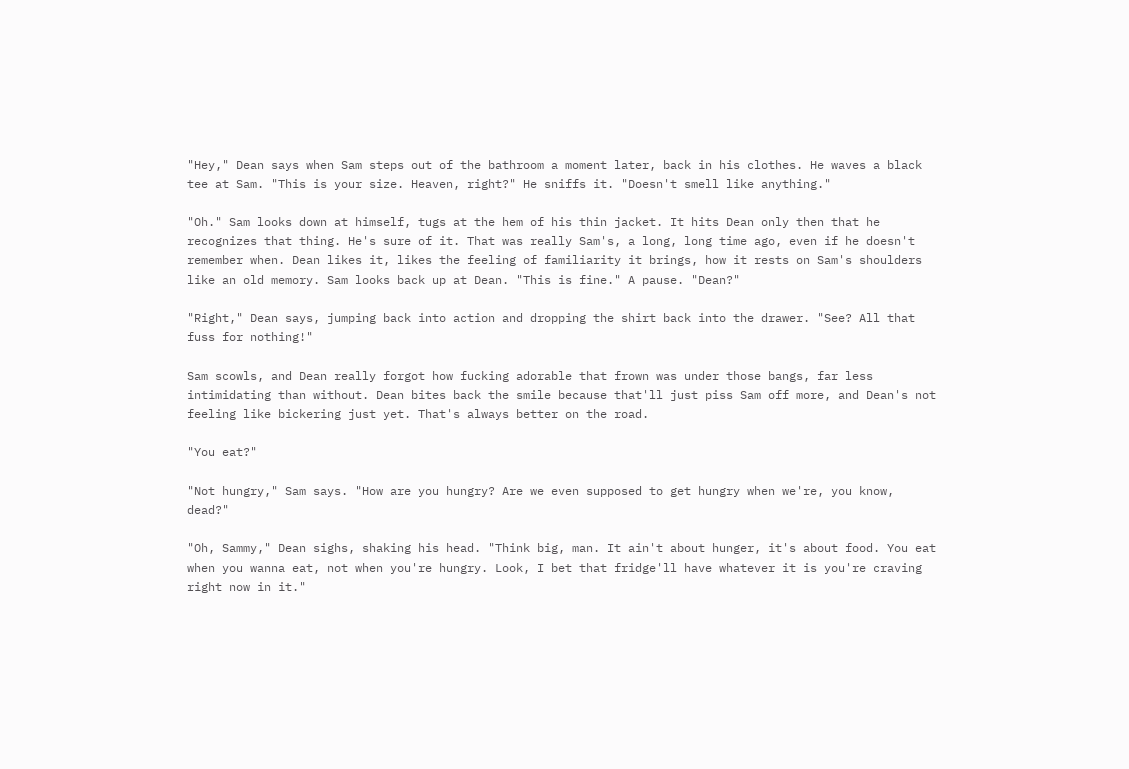"Hey," Dean says when Sam steps out of the bathroom a moment later, back in his clothes. He waves a black tee at Sam. "This is your size. Heaven, right?" He sniffs it. "Doesn't smell like anything."

"Oh." Sam looks down at himself, tugs at the hem of his thin jacket. It hits Dean only then that he recognizes that thing. He's sure of it. That was really Sam's, a long, long time ago, even if he doesn't remember when. Dean likes it, likes the feeling of familiarity it brings, how it rests on Sam's shoulders like an old memory. Sam looks back up at Dean. "This is fine." A pause. "Dean?"

"Right," Dean says, jumping back into action and dropping the shirt back into the drawer. "See? All that fuss for nothing!"

Sam scowls, and Dean really forgot how fucking adorable that frown was under those bangs, far less intimidating than without. Dean bites back the smile because that'll just piss Sam off more, and Dean's not feeling like bickering just yet. That's always better on the road.

"You eat?"

"Not hungry," Sam says. "How are you hungry? Are we even supposed to get hungry when we're, you know, dead?"

"Oh, Sammy," Dean sighs, shaking his head. "Think big, man. It ain't about hunger, it's about food. You eat when you wanna eat, not when you're hungry. Look, I bet that fridge'll have whatever it is you're craving right now in it."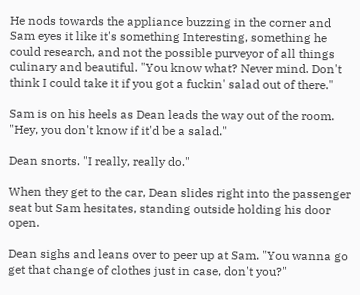He nods towards the appliance buzzing in the corner and Sam eyes it like it's something Interesting, something he could research, and not the possible purveyor of all things culinary and beautiful. "You know what? Never mind. Don't think I could take it if you got a fuckin' salad out of there."

Sam is on his heels as Dean leads the way out of the room. "Hey, you don't know if it'd be a salad."

Dean snorts. "I really, really do."

When they get to the car, Dean slides right into the passenger seat but Sam hesitates, standing outside holding his door open.

Dean sighs and leans over to peer up at Sam. "You wanna go get that change of clothes just in case, don't you?"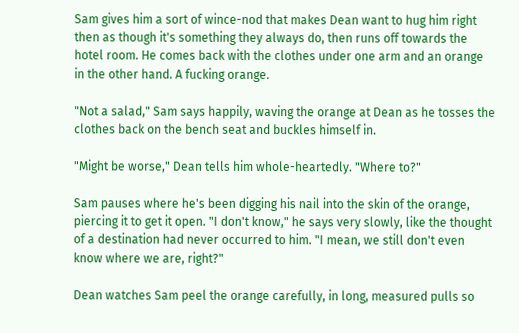Sam gives him a sort of wince-nod that makes Dean want to hug him right then as though it's something they always do, then runs off towards the hotel room. He comes back with the clothes under one arm and an orange in the other hand. A fucking orange.

"Not a salad," Sam says happily, waving the orange at Dean as he tosses the clothes back on the bench seat and buckles himself in.

"Might be worse," Dean tells him whole-heartedly. "Where to?"

Sam pauses where he's been digging his nail into the skin of the orange, piercing it to get it open. "I don't know," he says very slowly, like the thought of a destination had never occurred to him. "I mean, we still don't even know where we are, right?"

Dean watches Sam peel the orange carefully, in long, measured pulls so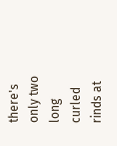there's only two long curled rinds at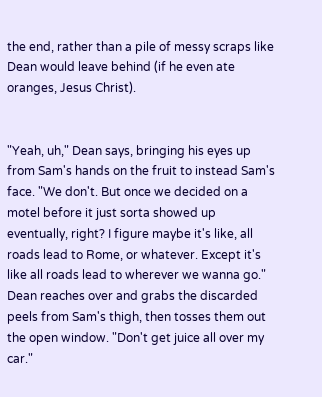the end, rather than a pile of messy scraps like Dean would leave behind (if he even ate oranges, Jesus Christ).


"Yeah, uh," Dean says, bringing his eyes up from Sam's hands on the fruit to instead Sam's face. "We don't. But once we decided on a motel before it just sorta showed up eventually, right? I figure maybe it's like, all roads lead to Rome, or whatever. Except it's like all roads lead to wherever we wanna go." Dean reaches over and grabs the discarded peels from Sam's thigh, then tosses them out the open window. "Don't get juice all over my car."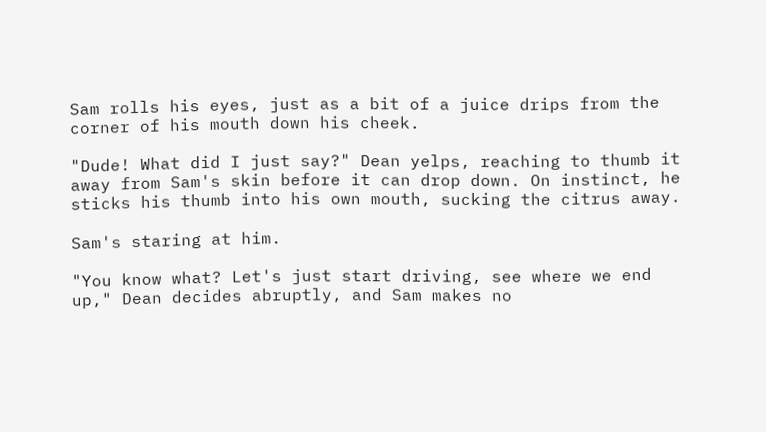Sam rolls his eyes, just as a bit of a juice drips from the corner of his mouth down his cheek.

"Dude! What did I just say?" Dean yelps, reaching to thumb it away from Sam's skin before it can drop down. On instinct, he sticks his thumb into his own mouth, sucking the citrus away.

Sam's staring at him.

"You know what? Let's just start driving, see where we end up," Dean decides abruptly, and Sam makes no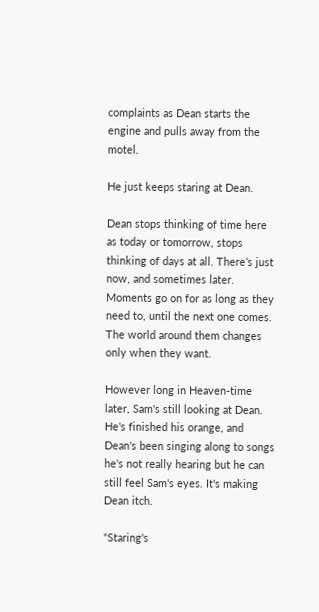complaints as Dean starts the engine and pulls away from the motel.

He just keeps staring at Dean.

Dean stops thinking of time here as today or tomorrow, stops thinking of days at all. There’s just now, and sometimes later. Moments go on for as long as they need to, until the next one comes. The world around them changes only when they want.

However long in Heaven-time later, Sam's still looking at Dean. He's finished his orange, and Dean's been singing along to songs he's not really hearing but he can still feel Sam's eyes. It's making Dean itch.

"Staring's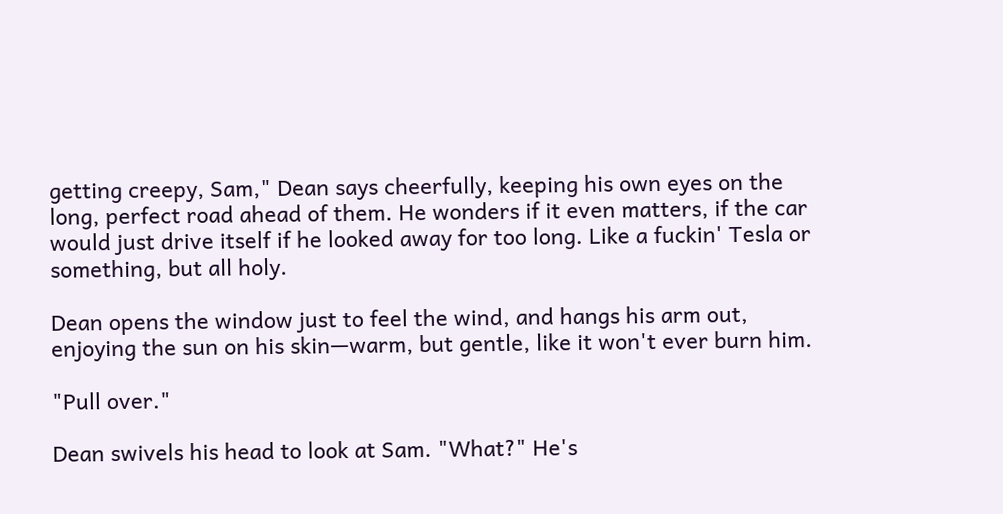getting creepy, Sam," Dean says cheerfully, keeping his own eyes on the long, perfect road ahead of them. He wonders if it even matters, if the car would just drive itself if he looked away for too long. Like a fuckin' Tesla or something, but all holy.

Dean opens the window just to feel the wind, and hangs his arm out, enjoying the sun on his skin—warm, but gentle, like it won't ever burn him.

"Pull over."

Dean swivels his head to look at Sam. "What?" He's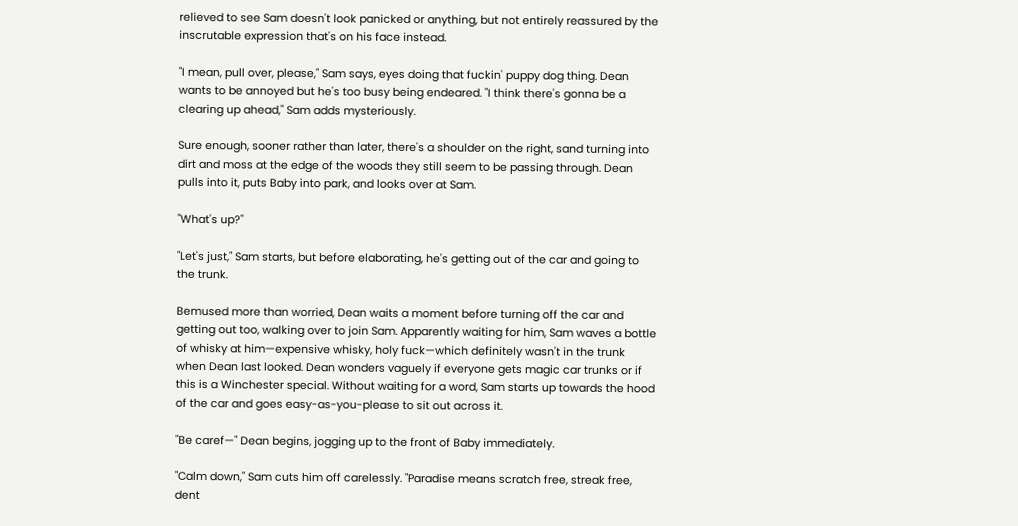relieved to see Sam doesn't look panicked or anything, but not entirely reassured by the inscrutable expression that's on his face instead.

"I mean, pull over, please," Sam says, eyes doing that fuckin' puppy dog thing. Dean wants to be annoyed but he's too busy being endeared. "I think there's gonna be a clearing up ahead," Sam adds mysteriously.

Sure enough, sooner rather than later, there's a shoulder on the right, sand turning into dirt and moss at the edge of the woods they still seem to be passing through. Dean pulls into it, puts Baby into park, and looks over at Sam.

"What's up?"

"Let's just," Sam starts, but before elaborating, he's getting out of the car and going to the trunk.

Bemused more than worried, Dean waits a moment before turning off the car and getting out too, walking over to join Sam. Apparently waiting for him, Sam waves a bottle of whisky at him—expensive whisky, holy fuck—which definitely wasn't in the trunk when Dean last looked. Dean wonders vaguely if everyone gets magic car trunks or if this is a Winchester special. Without waiting for a word, Sam starts up towards the hood of the car and goes easy-as-you-please to sit out across it.

"Be caref—" Dean begins, jogging up to the front of Baby immediately.

"Calm down," Sam cuts him off carelessly. "Paradise means scratch free, streak free, dent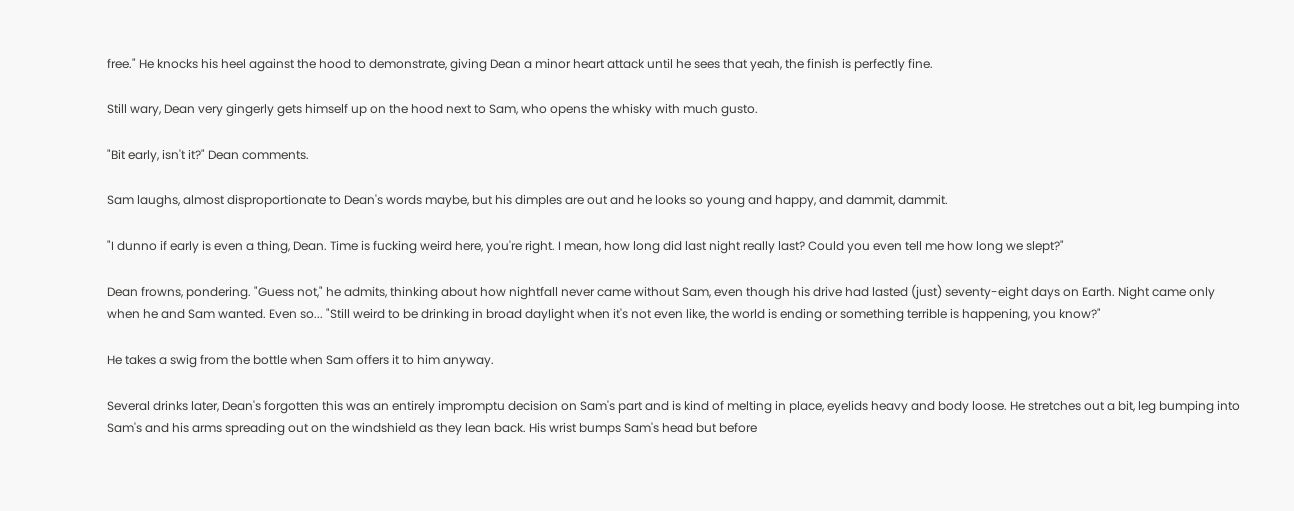free." He knocks his heel against the hood to demonstrate, giving Dean a minor heart attack until he sees that yeah, the finish is perfectly fine.

Still wary, Dean very gingerly gets himself up on the hood next to Sam, who opens the whisky with much gusto.

"Bit early, isn't it?" Dean comments.

Sam laughs, almost disproportionate to Dean's words maybe, but his dimples are out and he looks so young and happy, and dammit, dammit.

"I dunno if early is even a thing, Dean. Time is fucking weird here, you're right. I mean, how long did last night really last? Could you even tell me how long we slept?"

Dean frowns, pondering. "Guess not," he admits, thinking about how nightfall never came without Sam, even though his drive had lasted (just) seventy-eight days on Earth. Night came only when he and Sam wanted. Even so... "Still weird to be drinking in broad daylight when it's not even like, the world is ending or something terrible is happening, you know?"

He takes a swig from the bottle when Sam offers it to him anyway.

Several drinks later, Dean's forgotten this was an entirely impromptu decision on Sam's part and is kind of melting in place, eyelids heavy and body loose. He stretches out a bit, leg bumping into Sam's and his arms spreading out on the windshield as they lean back. His wrist bumps Sam's head but before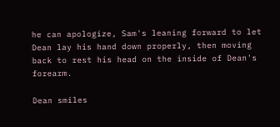he can apologize, Sam's leaning forward to let Dean lay his hand down properly, then moving back to rest his head on the inside of Dean's forearm.

Dean smiles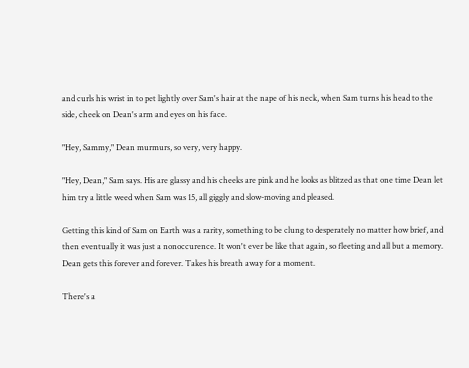and curls his wrist in to pet lightly over Sam's hair at the nape of his neck, when Sam turns his head to the side, cheek on Dean's arm and eyes on his face.

"Hey, Sammy," Dean murmurs, so very, very happy.

"Hey, Dean," Sam says. His are glassy and his cheeks are pink and he looks as blitzed as that one time Dean let him try a little weed when Sam was 15, all giggly and slow-moving and pleased.

Getting this kind of Sam on Earth was a rarity, something to be clung to desperately no matter how brief, and then eventually it was just a nonoccurence. It won't ever be like that again, so fleeting and all but a memory. Dean gets this forever and forever. Takes his breath away for a moment.

There's a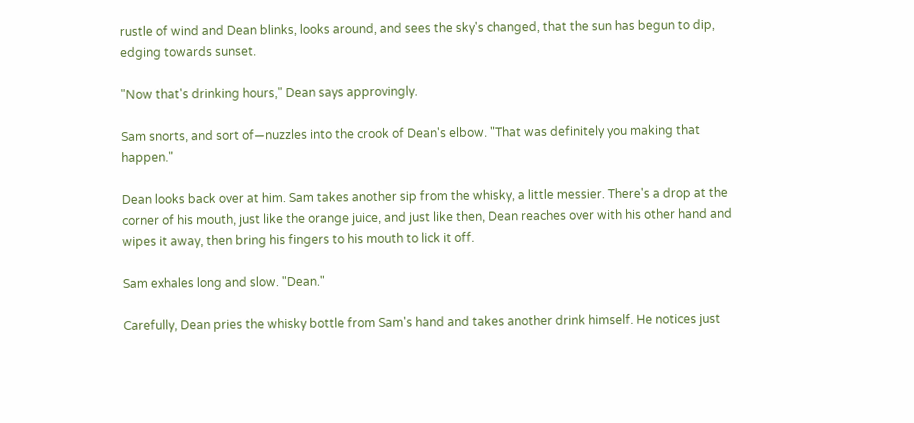rustle of wind and Dean blinks, looks around, and sees the sky's changed, that the sun has begun to dip, edging towards sunset.

"Now that's drinking hours," Dean says approvingly.

Sam snorts, and sort of—nuzzles into the crook of Dean's elbow. "That was definitely you making that happen."

Dean looks back over at him. Sam takes another sip from the whisky, a little messier. There's a drop at the corner of his mouth, just like the orange juice, and just like then, Dean reaches over with his other hand and wipes it away, then bring his fingers to his mouth to lick it off.

Sam exhales long and slow. "Dean."

Carefully, Dean pries the whisky bottle from Sam's hand and takes another drink himself. He notices just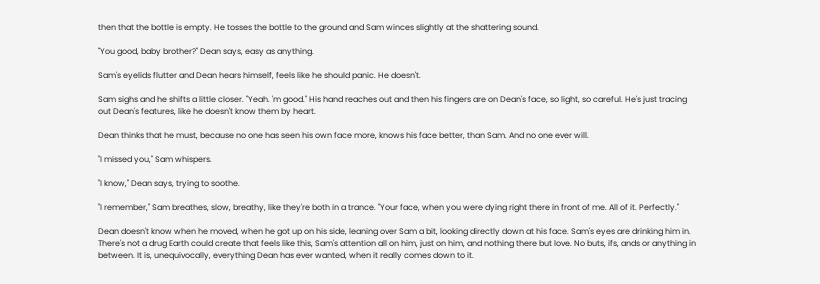then that the bottle is empty. He tosses the bottle to the ground and Sam winces slightly at the shattering sound.

"You good, baby brother?" Dean says, easy as anything.

Sam's eyelids flutter and Dean hears himself, feels like he should panic. He doesn't.

Sam sighs and he shifts a little closer. "Yeah. 'm good." His hand reaches out and then his fingers are on Dean's face, so light, so careful. He's just tracing out Dean's features, like he doesn't know them by heart.

Dean thinks that he must, because no one has seen his own face more, knows his face better, than Sam. And no one ever will.

"I missed you," Sam whispers.

"I know," Dean says, trying to soothe.

"I remember," Sam breathes, slow, breathy, like they're both in a trance. "Your face, when you were dying right there in front of me. All of it. Perfectly."

Dean doesn't know when he moved, when he got up on his side, leaning over Sam a bit, looking directly down at his face. Sam's eyes are drinking him in. There's not a drug Earth could create that feels like this, Sam's attention all on him, just on him, and nothing there but love. No buts, ifs, ands or anything in between. It is, unequivocally, everything Dean has ever wanted, when it really comes down to it.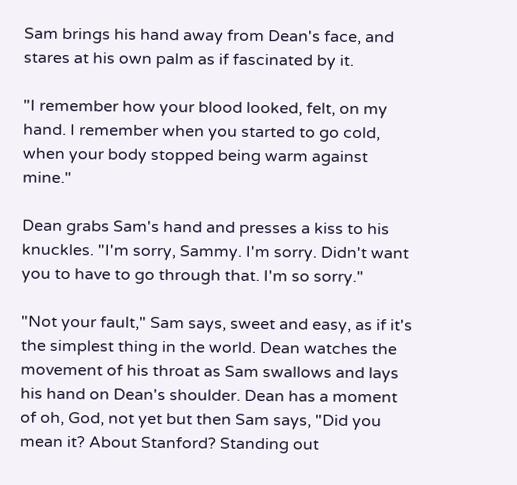Sam brings his hand away from Dean's face, and stares at his own palm as if fascinated by it.

"I remember how your blood looked, felt, on my hand. I remember when you started to go cold, when your body stopped being warm against mine."

Dean grabs Sam's hand and presses a kiss to his knuckles. "I'm sorry, Sammy. I'm sorry. Didn't want you to have to go through that. I'm so sorry."

"Not your fault," Sam says, sweet and easy, as if it's the simplest thing in the world. Dean watches the movement of his throat as Sam swallows and lays his hand on Dean's shoulder. Dean has a moment of oh, God, not yet but then Sam says, "Did you mean it? About Stanford? Standing out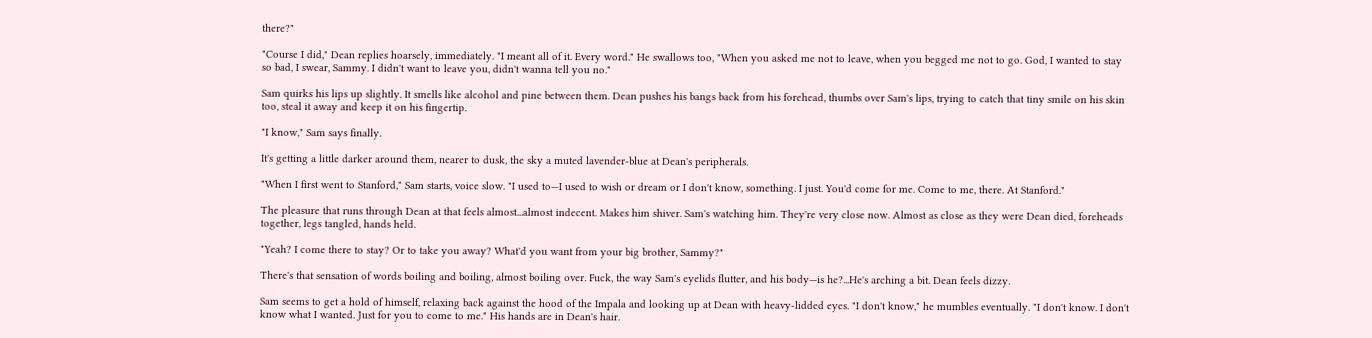there?"

"Course I did," Dean replies hoarsely, immediately. "I meant all of it. Every word." He swallows too, "When you asked me not to leave, when you begged me not to go. God, I wanted to stay so bad, I swear, Sammy. I didn't want to leave you, didn't wanna tell you no."

Sam quirks his lips up slightly. It smells like alcohol and pine between them. Dean pushes his bangs back from his forehead, thumbs over Sam's lips, trying to catch that tiny smile on his skin too, steal it away and keep it on his fingertip.

"I know," Sam says finally.

It's getting a little darker around them, nearer to dusk, the sky a muted lavender-blue at Dean's peripherals.

"When I first went to Stanford," Sam starts, voice slow. "I used to—I used to wish or dream or I don't know, something. I just. You'd come for me. Come to me, there. At Stanford."

The pleasure that runs through Dean at that feels almost...almost indecent. Makes him shiver. Sam's watching him. They're very close now. Almost as close as they were Dean died, foreheads together, legs tangled, hands held.

"Yeah? I come there to stay? Or to take you away? What'd you want from your big brother, Sammy?"

There's that sensation of words boiling and boiling, almost boiling over. Fuck, the way Sam's eyelids flutter, and his body—is he?...He's arching a bit. Dean feels dizzy.

Sam seems to get a hold of himself, relaxing back against the hood of the Impala and looking up at Dean with heavy-lidded eyes. "I don't know," he mumbles eventually. "I don't know. I don't know what I wanted. Just for you to come to me." His hands are in Dean's hair.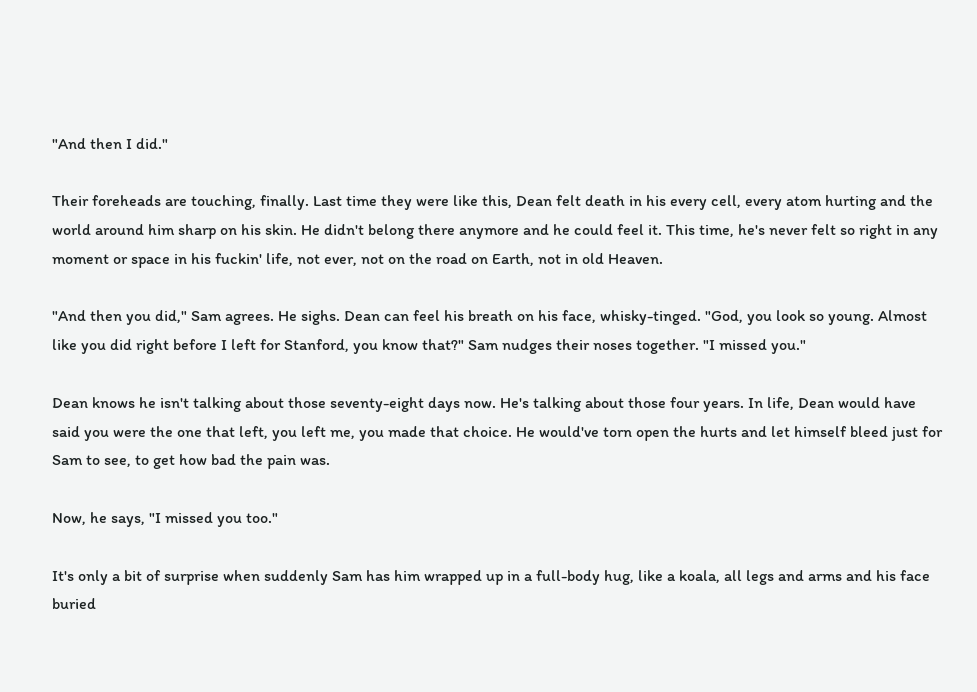"And then I did."

Their foreheads are touching, finally. Last time they were like this, Dean felt death in his every cell, every atom hurting and the world around him sharp on his skin. He didn't belong there anymore and he could feel it. This time, he's never felt so right in any moment or space in his fuckin' life, not ever, not on the road on Earth, not in old Heaven.

"And then you did," Sam agrees. He sighs. Dean can feel his breath on his face, whisky-tinged. "God, you look so young. Almost like you did right before I left for Stanford, you know that?" Sam nudges their noses together. "I missed you."

Dean knows he isn't talking about those seventy-eight days now. He's talking about those four years. In life, Dean would have said you were the one that left, you left me, you made that choice. He would've torn open the hurts and let himself bleed just for Sam to see, to get how bad the pain was.

Now, he says, "I missed you too."

It's only a bit of surprise when suddenly Sam has him wrapped up in a full-body hug, like a koala, all legs and arms and his face buried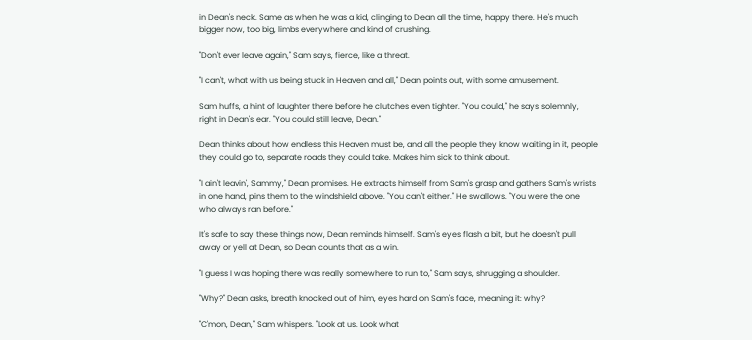in Dean's neck. Same as when he was a kid, clinging to Dean all the time, happy there. He's much bigger now, too big, limbs everywhere and kind of crushing.

"Don't ever leave again," Sam says, fierce, like a threat.

"I can't, what with us being stuck in Heaven and all," Dean points out, with some amusement.

Sam huffs, a hint of laughter there before he clutches even tighter. "You could," he says solemnly, right in Dean's ear. "You could still leave, Dean."

Dean thinks about how endless this Heaven must be, and all the people they know waiting in it, people they could go to, separate roads they could take. Makes him sick to think about.

"I ain't leavin', Sammy," Dean promises. He extracts himself from Sam's grasp and gathers Sam's wrists in one hand, pins them to the windshield above. "You can't either." He swallows. "You were the one who always ran before."

It's safe to say these things now, Dean reminds himself. Sam's eyes flash a bit, but he doesn't pull away or yell at Dean, so Dean counts that as a win.

"I guess I was hoping there was really somewhere to run to," Sam says, shrugging a shoulder.

"Why?" Dean asks, breath knocked out of him, eyes hard on Sam's face, meaning it: why?

"C'mon, Dean," Sam whispers. "Look at us. Look what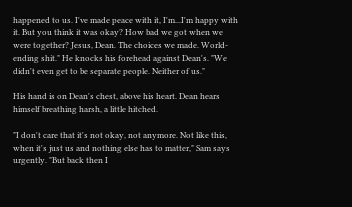happened to us. I've made peace with it, I'm...I'm happy with it. But you think it was okay? How bad we got when we were together? Jesus, Dean. The choices we made. World-ending shit." He knocks his forehead against Dean's. "We didn't even get to be separate people. Neither of us."

His hand is on Dean's chest, above his heart. Dean hears himself breathing harsh, a little hitched.

"I don't care that it's not okay, not anymore. Not like this, when it's just us and nothing else has to matter," Sam says urgently. "But back then I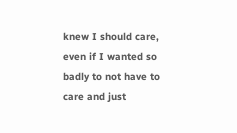knew I should care, even if I wanted so badly to not have to care and just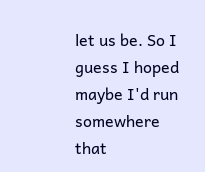let us be. So I guess I hoped maybe I'd run somewhere that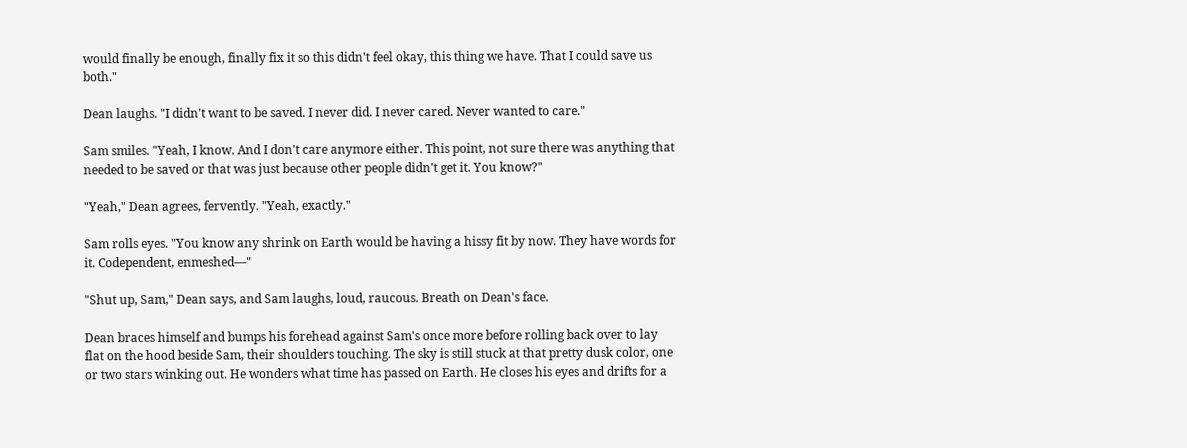would finally be enough, finally fix it so this didn't feel okay, this thing we have. That I could save us both."

Dean laughs. "I didn't want to be saved. I never did. I never cared. Never wanted to care."

Sam smiles. "Yeah, I know. And I don't care anymore either. This point, not sure there was anything that needed to be saved or that was just because other people didn't get it. You know?"

"Yeah," Dean agrees, fervently. "Yeah, exactly."

Sam rolls eyes. "You know any shrink on Earth would be having a hissy fit by now. They have words for it. Codependent, enmeshed—"

"Shut up, Sam," Dean says, and Sam laughs, loud, raucous. Breath on Dean's face.

Dean braces himself and bumps his forehead against Sam's once more before rolling back over to lay flat on the hood beside Sam, their shoulders touching. The sky is still stuck at that pretty dusk color, one or two stars winking out. He wonders what time has passed on Earth. He closes his eyes and drifts for a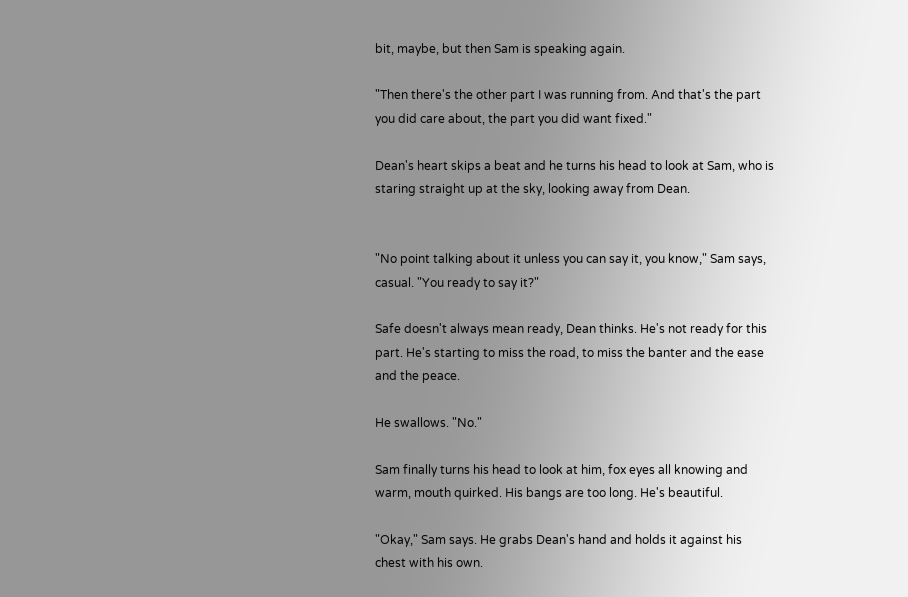bit, maybe, but then Sam is speaking again.

"Then there's the other part I was running from. And that's the part you did care about, the part you did want fixed."

Dean's heart skips a beat and he turns his head to look at Sam, who is staring straight up at the sky, looking away from Dean.


"No point talking about it unless you can say it, you know," Sam says, casual. "You ready to say it?"

Safe doesn't always mean ready, Dean thinks. He's not ready for this part. He's starting to miss the road, to miss the banter and the ease and the peace.

He swallows. "No."

Sam finally turns his head to look at him, fox eyes all knowing and warm, mouth quirked. His bangs are too long. He's beautiful.

"Okay," Sam says. He grabs Dean's hand and holds it against his chest with his own.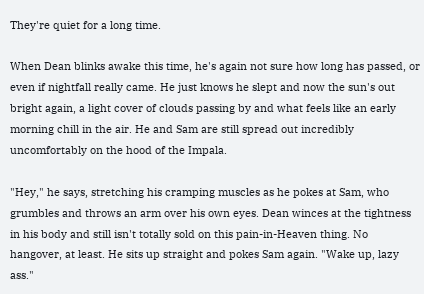They're quiet for a long time.

When Dean blinks awake this time, he's again not sure how long has passed, or even if nightfall really came. He just knows he slept and now the sun's out bright again, a light cover of clouds passing by and what feels like an early morning chill in the air. He and Sam are still spread out incredibly uncomfortably on the hood of the Impala.

"Hey," he says, stretching his cramping muscles as he pokes at Sam, who grumbles and throws an arm over his own eyes. Dean winces at the tightness in his body and still isn't totally sold on this pain-in-Heaven thing. No hangover, at least. He sits up straight and pokes Sam again. "Wake up, lazy ass."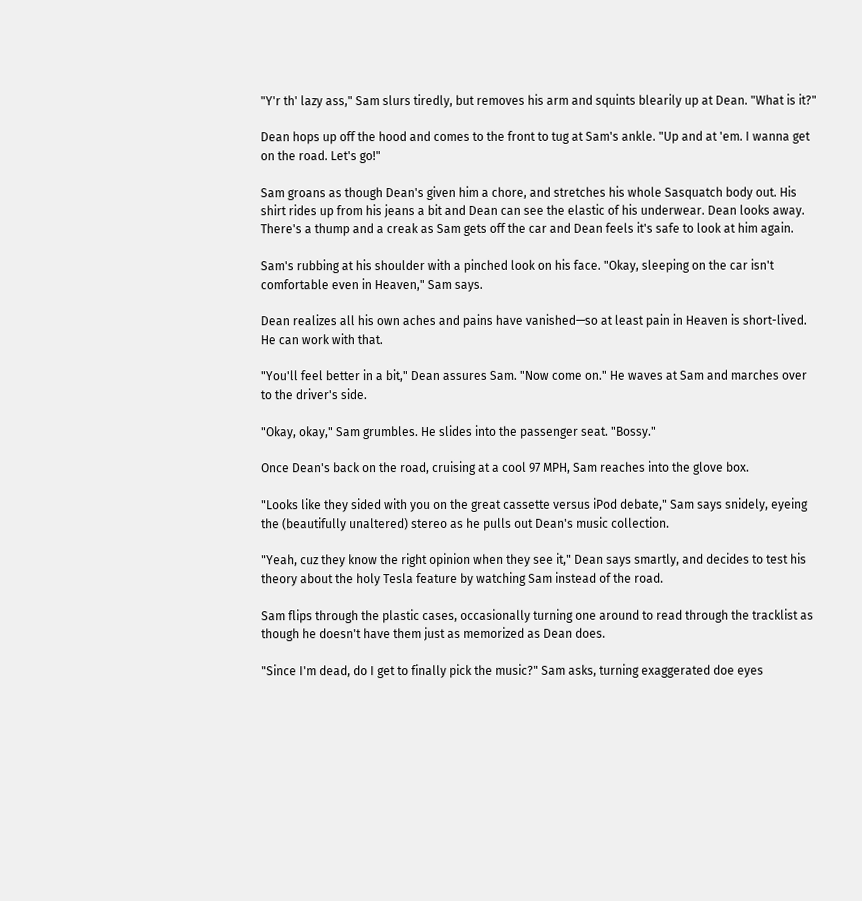"Y'r th' lazy ass," Sam slurs tiredly, but removes his arm and squints blearily up at Dean. "What is it?"

Dean hops up off the hood and comes to the front to tug at Sam's ankle. "Up and at 'em. I wanna get on the road. Let's go!"

Sam groans as though Dean's given him a chore, and stretches his whole Sasquatch body out. His shirt rides up from his jeans a bit and Dean can see the elastic of his underwear. Dean looks away. There's a thump and a creak as Sam gets off the car and Dean feels it's safe to look at him again.

Sam's rubbing at his shoulder with a pinched look on his face. "Okay, sleeping on the car isn't comfortable even in Heaven," Sam says.

Dean realizes all his own aches and pains have vanished—so at least pain in Heaven is short-lived. He can work with that.

"You'll feel better in a bit," Dean assures Sam. "Now come on." He waves at Sam and marches over to the driver's side.

"Okay, okay," Sam grumbles. He slides into the passenger seat. "Bossy."

Once Dean's back on the road, cruising at a cool 97 MPH, Sam reaches into the glove box.

"Looks like they sided with you on the great cassette versus iPod debate," Sam says snidely, eyeing the (beautifully unaltered) stereo as he pulls out Dean's music collection.

"Yeah, cuz they know the right opinion when they see it," Dean says smartly, and decides to test his theory about the holy Tesla feature by watching Sam instead of the road.

Sam flips through the plastic cases, occasionally turning one around to read through the tracklist as though he doesn't have them just as memorized as Dean does.

"Since I'm dead, do I get to finally pick the music?" Sam asks, turning exaggerated doe eyes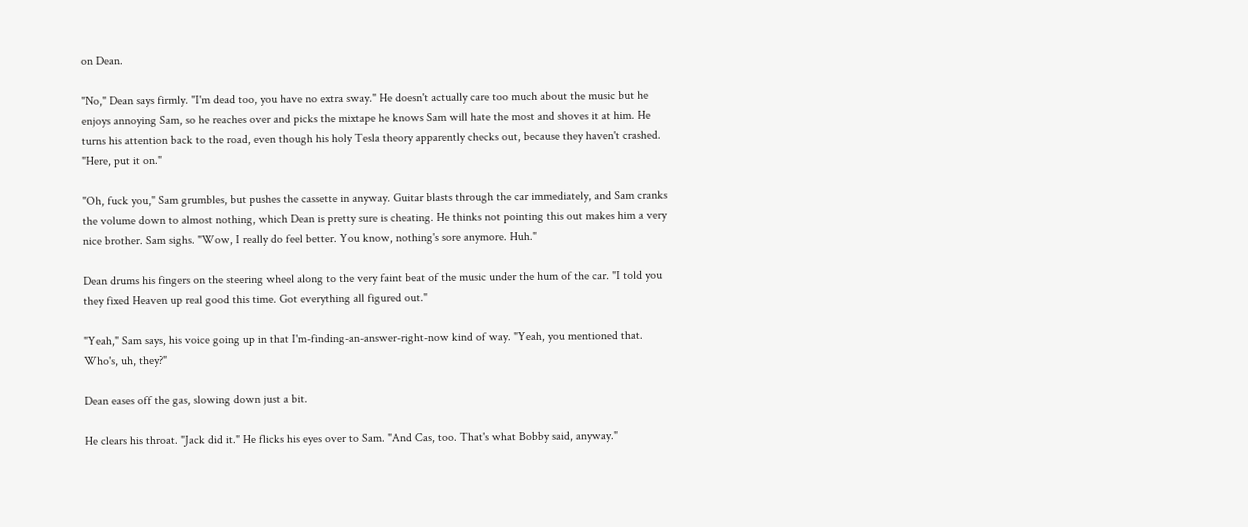on Dean.

"No," Dean says firmly. "I'm dead too, you have no extra sway." He doesn't actually care too much about the music but he enjoys annoying Sam, so he reaches over and picks the mixtape he knows Sam will hate the most and shoves it at him. He turns his attention back to the road, even though his holy Tesla theory apparently checks out, because they haven't crashed. "Here, put it on."

"Oh, fuck you," Sam grumbles, but pushes the cassette in anyway. Guitar blasts through the car immediately, and Sam cranks the volume down to almost nothing, which Dean is pretty sure is cheating. He thinks not pointing this out makes him a very nice brother. Sam sighs. "Wow, I really do feel better. You know, nothing's sore anymore. Huh."

Dean drums his fingers on the steering wheel along to the very faint beat of the music under the hum of the car. "I told you they fixed Heaven up real good this time. Got everything all figured out."

"Yeah," Sam says, his voice going up in that I'm-finding-an-answer-right-now kind of way. "Yeah, you mentioned that. Who's, uh, they?"

Dean eases off the gas, slowing down just a bit.

He clears his throat. "Jack did it." He flicks his eyes over to Sam. "And Cas, too. That's what Bobby said, anyway."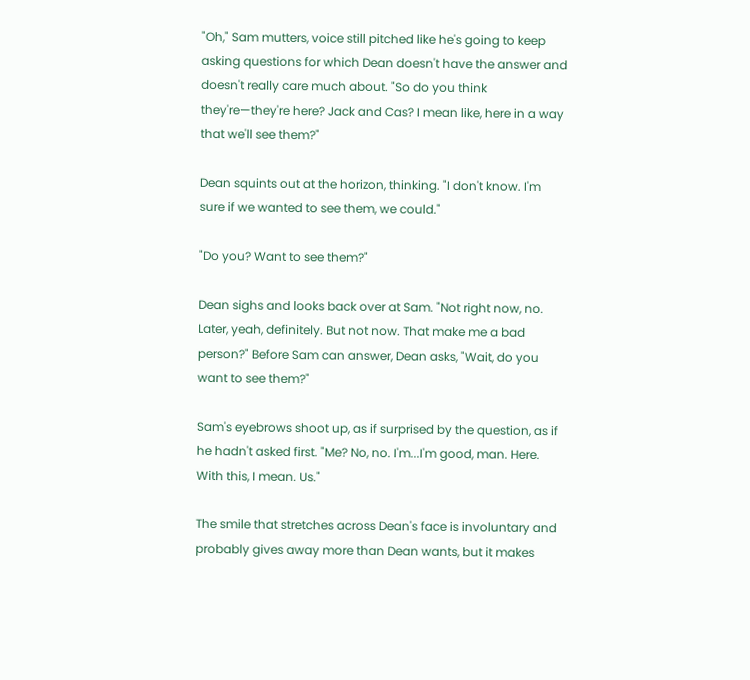"Oh," Sam mutters, voice still pitched like he's going to keep asking questions for which Dean doesn't have the answer and doesn't really care much about. "So do you think they're—they're here? Jack and Cas? I mean like, here in a way that we'll see them?"

Dean squints out at the horizon, thinking. "I don't know. I'm sure if we wanted to see them, we could."

"Do you? Want to see them?"

Dean sighs and looks back over at Sam. "Not right now, no. Later, yeah, definitely. But not now. That make me a bad person?" Before Sam can answer, Dean asks, "Wait, do you want to see them?"

Sam's eyebrows shoot up, as if surprised by the question, as if he hadn't asked first. "Me? No, no. I'm...I'm good, man. Here. With this, I mean. Us."

The smile that stretches across Dean's face is involuntary and probably gives away more than Dean wants, but it makes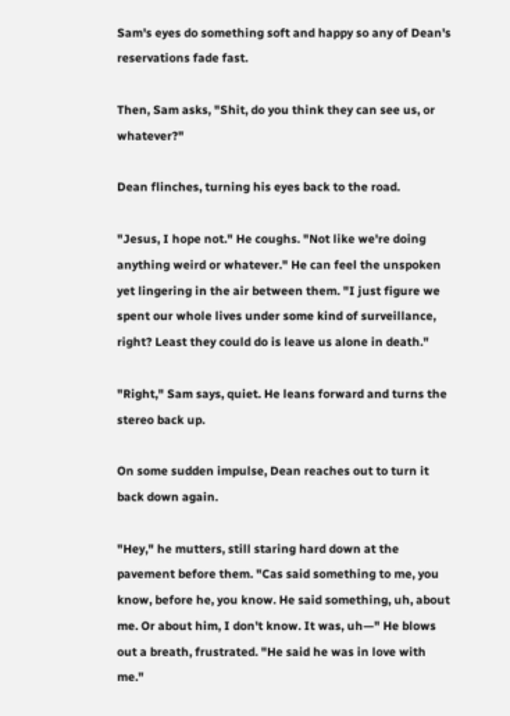Sam's eyes do something soft and happy so any of Dean's reservations fade fast.

Then, Sam asks, "Shit, do you think they can see us, or whatever?"

Dean flinches, turning his eyes back to the road.

"Jesus, I hope not." He coughs. "Not like we're doing anything weird or whatever." He can feel the unspoken yet lingering in the air between them. "I just figure we spent our whole lives under some kind of surveillance, right? Least they could do is leave us alone in death."

"Right," Sam says, quiet. He leans forward and turns the stereo back up.

On some sudden impulse, Dean reaches out to turn it back down again.

"Hey," he mutters, still staring hard down at the pavement before them. "Cas said something to me, you know, before he, you know. He said something, uh, about me. Or about him, I don't know. It was, uh—" He blows out a breath, frustrated. "He said he was in love with me."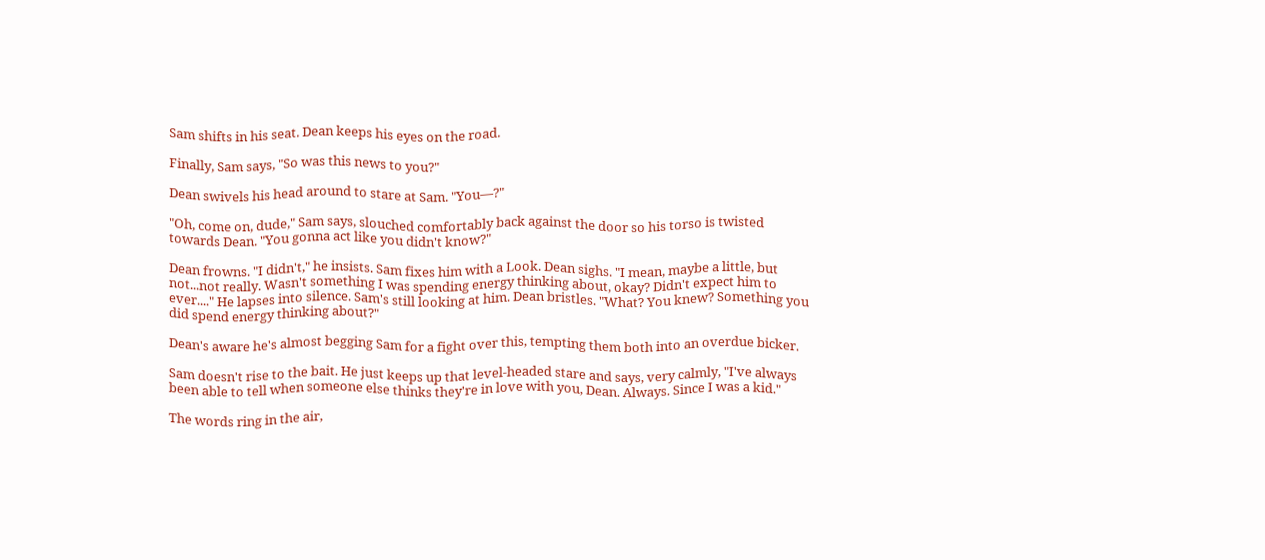Sam shifts in his seat. Dean keeps his eyes on the road.

Finally, Sam says, "So was this news to you?"

Dean swivels his head around to stare at Sam. "You—?"

"Oh, come on, dude," Sam says, slouched comfortably back against the door so his torso is twisted towards Dean. "You gonna act like you didn't know?"

Dean frowns. "I didn't," he insists. Sam fixes him with a Look. Dean sighs. "I mean, maybe a little, but not...not really. Wasn't something I was spending energy thinking about, okay? Didn't expect him to ever...." He lapses into silence. Sam's still looking at him. Dean bristles. "What? You knew? Something you did spend energy thinking about?"

Dean's aware he's almost begging Sam for a fight over this, tempting them both into an overdue bicker.

Sam doesn't rise to the bait. He just keeps up that level-headed stare and says, very calmly, "I've always been able to tell when someone else thinks they're in love with you, Dean. Always. Since I was a kid."

The words ring in the air,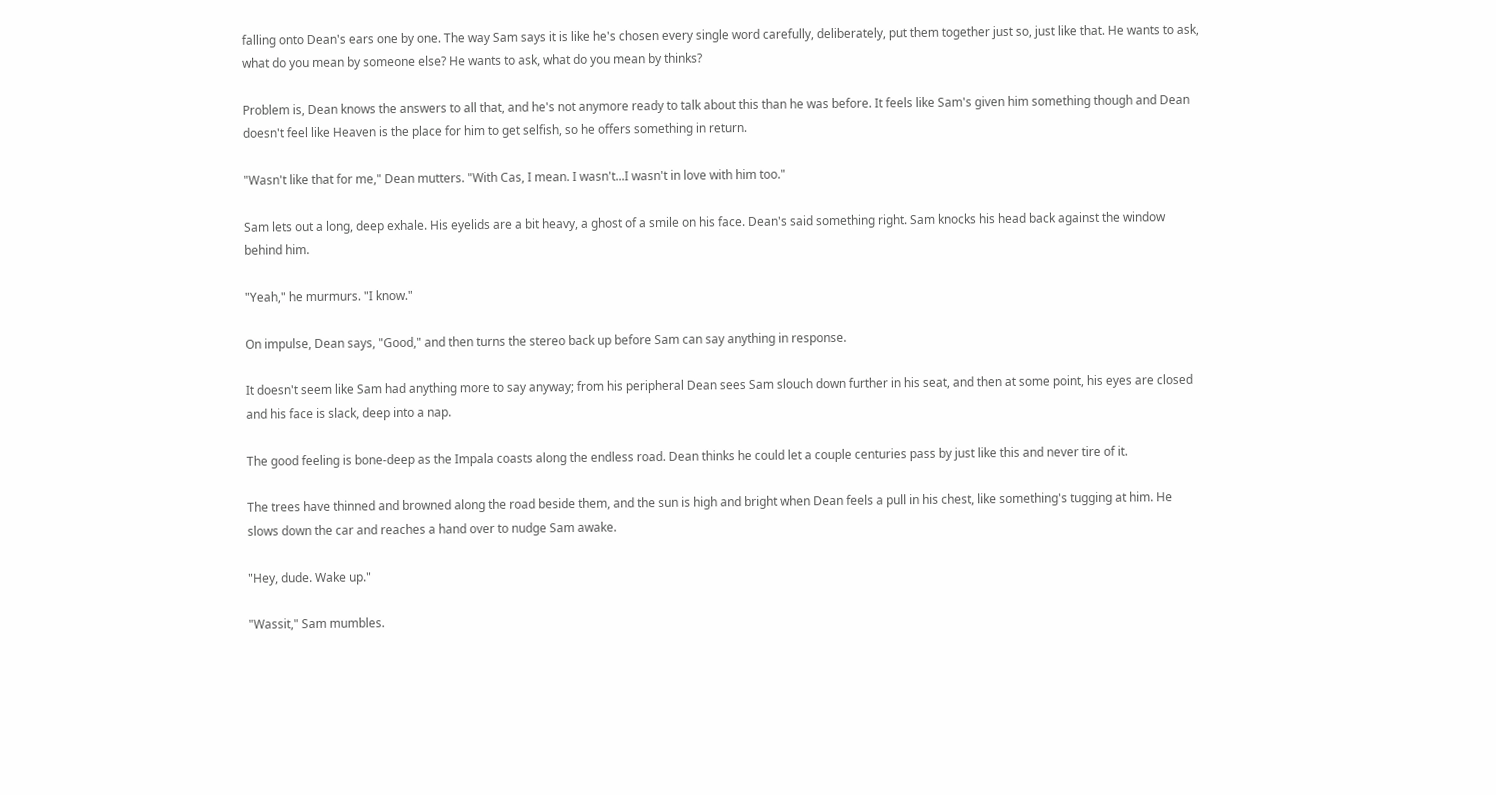falling onto Dean's ears one by one. The way Sam says it is like he's chosen every single word carefully, deliberately, put them together just so, just like that. He wants to ask, what do you mean by someone else? He wants to ask, what do you mean by thinks?

Problem is, Dean knows the answers to all that, and he's not anymore ready to talk about this than he was before. It feels like Sam's given him something though and Dean doesn't feel like Heaven is the place for him to get selfish, so he offers something in return.

"Wasn't like that for me," Dean mutters. "With Cas, I mean. I wasn't...I wasn't in love with him too."

Sam lets out a long, deep exhale. His eyelids are a bit heavy, a ghost of a smile on his face. Dean's said something right. Sam knocks his head back against the window behind him.

"Yeah," he murmurs. "I know."

On impulse, Dean says, "Good," and then turns the stereo back up before Sam can say anything in response.

It doesn't seem like Sam had anything more to say anyway; from his peripheral Dean sees Sam slouch down further in his seat, and then at some point, his eyes are closed and his face is slack, deep into a nap.

The good feeling is bone-deep as the Impala coasts along the endless road. Dean thinks he could let a couple centuries pass by just like this and never tire of it.

The trees have thinned and browned along the road beside them, and the sun is high and bright when Dean feels a pull in his chest, like something's tugging at him. He slows down the car and reaches a hand over to nudge Sam awake.

"Hey, dude. Wake up."

"Wassit," Sam mumbles.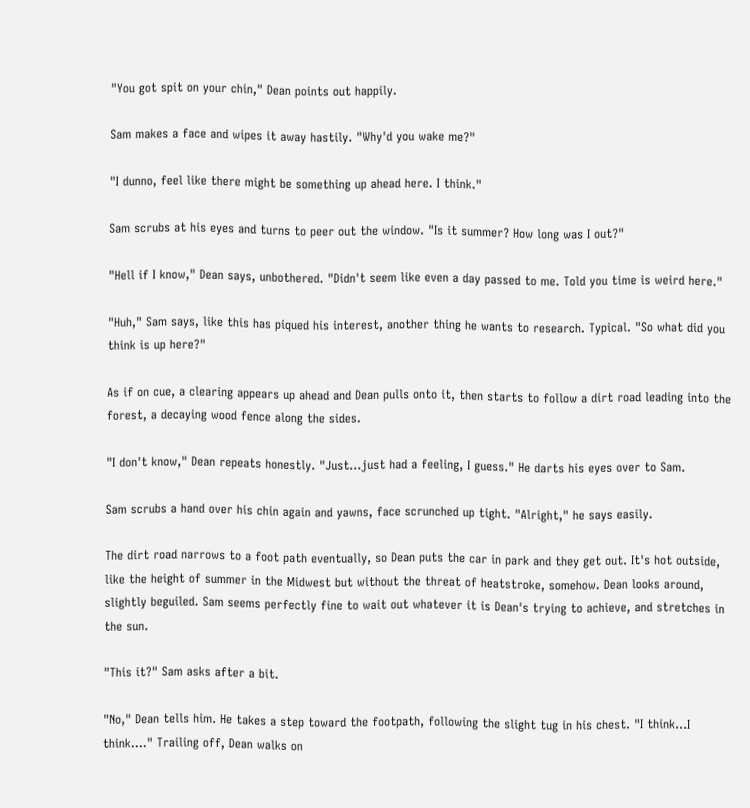"You got spit on your chin," Dean points out happily.

Sam makes a face and wipes it away hastily. "Why'd you wake me?"

"I dunno, feel like there might be something up ahead here. I think."

Sam scrubs at his eyes and turns to peer out the window. "Is it summer? How long was I out?"

"Hell if I know," Dean says, unbothered. "Didn't seem like even a day passed to me. Told you time is weird here."

"Huh," Sam says, like this has piqued his interest, another thing he wants to research. Typical. "So what did you think is up here?"

As if on cue, a clearing appears up ahead and Dean pulls onto it, then starts to follow a dirt road leading into the forest, a decaying wood fence along the sides.

"I don't know," Dean repeats honestly. "Just...just had a feeling, I guess." He darts his eyes over to Sam.

Sam scrubs a hand over his chin again and yawns, face scrunched up tight. "Alright," he says easily.

The dirt road narrows to a foot path eventually, so Dean puts the car in park and they get out. It's hot outside, like the height of summer in the Midwest but without the threat of heatstroke, somehow. Dean looks around, slightly beguiled. Sam seems perfectly fine to wait out whatever it is Dean's trying to achieve, and stretches in the sun.

"This it?" Sam asks after a bit.

"No," Dean tells him. He takes a step toward the footpath, following the slight tug in his chest. "I think...I think...." Trailing off, Dean walks on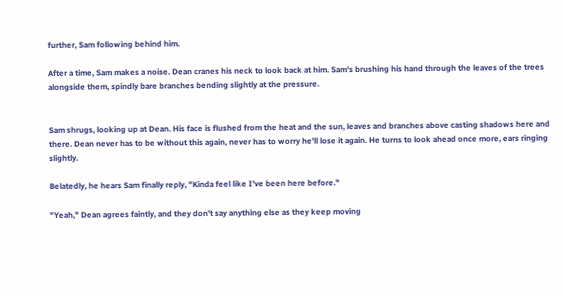further, Sam following behind him.

After a time, Sam makes a noise. Dean cranes his neck to look back at him. Sam's brushing his hand through the leaves of the trees alongside them, spindly bare branches bending slightly at the pressure.


Sam shrugs, looking up at Dean. His face is flushed from the heat and the sun, leaves and branches above casting shadows here and there. Dean never has to be without this again, never has to worry he'll lose it again. He turns to look ahead once more, ears ringing slightly.

Belatedly, he hears Sam finally reply, "Kinda feel like I've been here before."

"Yeah," Dean agrees faintly, and they don't say anything else as they keep moving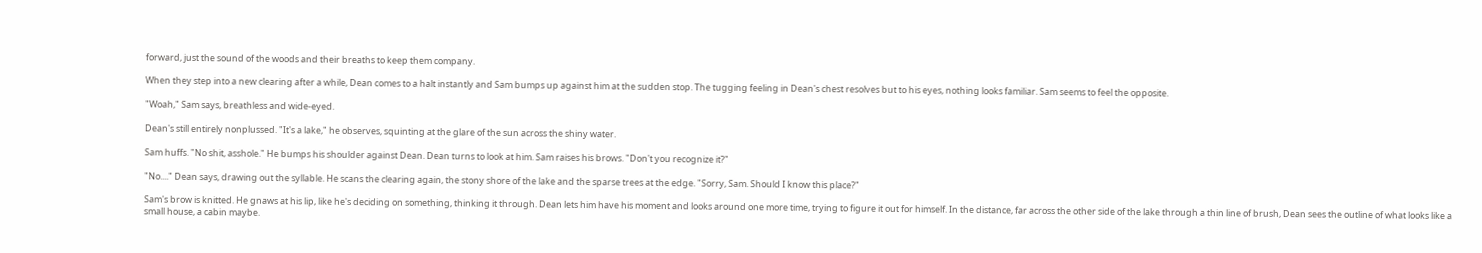forward, just the sound of the woods and their breaths to keep them company.

When they step into a new clearing after a while, Dean comes to a halt instantly and Sam bumps up against him at the sudden stop. The tugging feeling in Dean's chest resolves but to his eyes, nothing looks familiar. Sam seems to feel the opposite.

"Woah," Sam says, breathless and wide-eyed.

Dean's still entirely nonplussed. "It's a lake," he observes, squinting at the glare of the sun across the shiny water.

Sam huffs. "No shit, asshole." He bumps his shoulder against Dean. Dean turns to look at him. Sam raises his brows. "Don't you recognize it?"

"No...." Dean says, drawing out the syllable. He scans the clearing again, the stony shore of the lake and the sparse trees at the edge. "Sorry, Sam. Should I know this place?"

Sam's brow is knitted. He gnaws at his lip, like he's deciding on something, thinking it through. Dean lets him have his moment and looks around one more time, trying to figure it out for himself. In the distance, far across the other side of the lake through a thin line of brush, Dean sees the outline of what looks like a small house, a cabin maybe.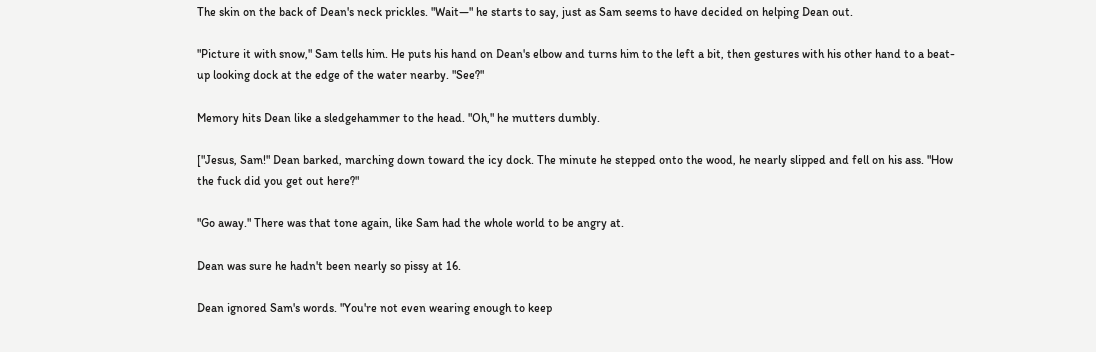The skin on the back of Dean's neck prickles. "Wait—" he starts to say, just as Sam seems to have decided on helping Dean out.

"Picture it with snow," Sam tells him. He puts his hand on Dean's elbow and turns him to the left a bit, then gestures with his other hand to a beat-up looking dock at the edge of the water nearby. "See?"

Memory hits Dean like a sledgehammer to the head. "Oh," he mutters dumbly.

["Jesus, Sam!" Dean barked, marching down toward the icy dock. The minute he stepped onto the wood, he nearly slipped and fell on his ass. "How the fuck did you get out here?"

"Go away." There was that tone again, like Sam had the whole world to be angry at.

Dean was sure he hadn't been nearly so pissy at 16.

Dean ignored Sam's words. "You're not even wearing enough to keep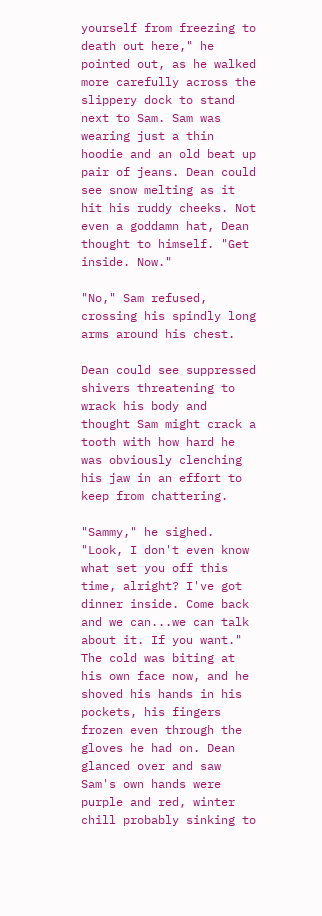yourself from freezing to death out here," he pointed out, as he walked more carefully across the slippery dock to stand next to Sam. Sam was wearing just a thin hoodie and an old beat up pair of jeans. Dean could see snow melting as it hit his ruddy cheeks. Not even a goddamn hat, Dean thought to himself. "Get inside. Now."

"No," Sam refused, crossing his spindly long arms around his chest.

Dean could see suppressed shivers threatening to wrack his body and thought Sam might crack a tooth with how hard he was obviously clenching his jaw in an effort to keep from chattering.

"Sammy," he sighed. "Look, I don't even know what set you off this time, alright? I've got dinner inside. Come back and we can...we can talk about it. If you want." The cold was biting at his own face now, and he shoved his hands in his pockets, his fingers frozen even through the gloves he had on. Dean glanced over and saw Sam's own hands were purple and red, winter chill probably sinking to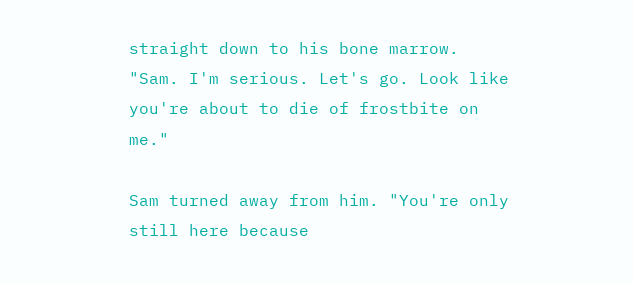straight down to his bone marrow. "Sam. I'm serious. Let's go. Look like you're about to die of frostbite on me."

Sam turned away from him. "You're only still here because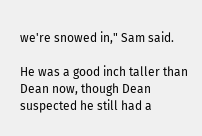we're snowed in," Sam said.

He was a good inch taller than Dean now, though Dean suspected he still had a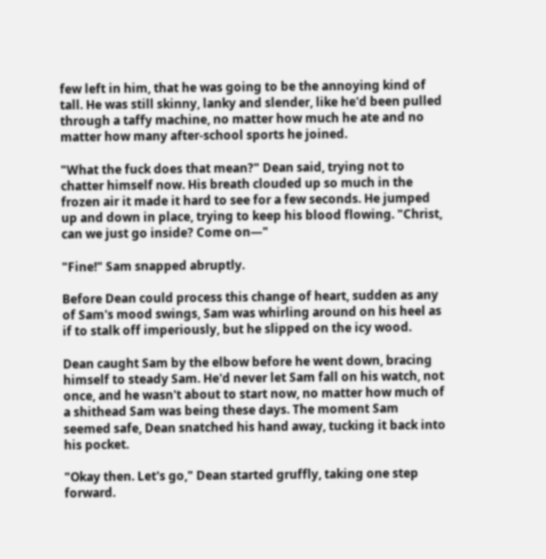few left in him, that he was going to be the annoying kind of tall. He was still skinny, lanky and slender, like he'd been pulled through a taffy machine, no matter how much he ate and no matter how many after-school sports he joined.

"What the fuck does that mean?" Dean said, trying not to chatter himself now. His breath clouded up so much in the frozen air it made it hard to see for a few seconds. He jumped up and down in place, trying to keep his blood flowing. "Christ, can we just go inside? Come on—"

"Fine!" Sam snapped abruptly.

Before Dean could process this change of heart, sudden as any of Sam's mood swings, Sam was whirling around on his heel as if to stalk off imperiously, but he slipped on the icy wood.

Dean caught Sam by the elbow before he went down, bracing himself to steady Sam. He'd never let Sam fall on his watch, not once, and he wasn't about to start now, no matter how much of a shithead Sam was being these days. The moment Sam seemed safe, Dean snatched his hand away, tucking it back into his pocket.

"Okay then. Let's go," Dean started gruffly, taking one step forward.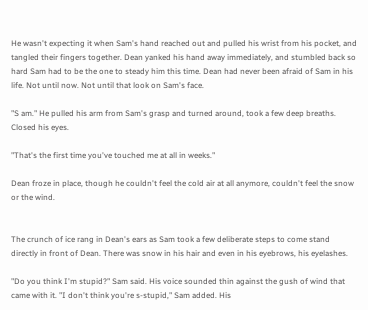He wasn't expecting it when Sam's hand reached out and pulled his wrist from his pocket, and tangled their fingers together. Dean yanked his hand away immediately, and stumbled back so hard Sam had to be the one to steady him this time. Dean had never been afraid of Sam in his life. Not until now. Not until that look on Sam's face.

"S am." He pulled his arm from Sam's grasp and turned around, took a few deep breaths. Closed his eyes.

"That's the first time you've touched me at all in weeks."

Dean froze in place, though he couldn't feel the cold air at all anymore, couldn't feel the snow or the wind.


The crunch of ice rang in Dean's ears as Sam took a few deliberate steps to come stand directly in front of Dean. There was snow in his hair and even in his eyebrows, his eyelashes.

"Do you think I'm stupid?" Sam said. His voice sounded thin against the gush of wind that came with it. "I don't think you're s-stupid," Sam added. His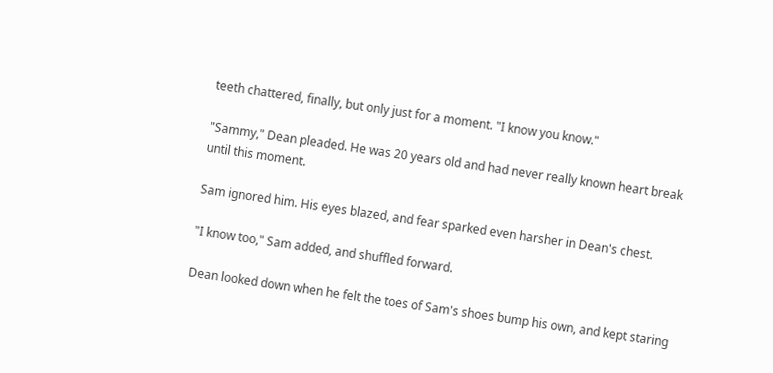teeth chattered, finally, but only just for a moment. "I know you know."

"Sammy," Dean pleaded. He was 20 years old and had never really known heart break until this moment.

Sam ignored him. His eyes blazed, and fear sparked even harsher in Dean's chest.

"I know too," Sam added, and shuffled forward.

Dean looked down when he felt the toes of Sam's shoes bump his own, and kept staring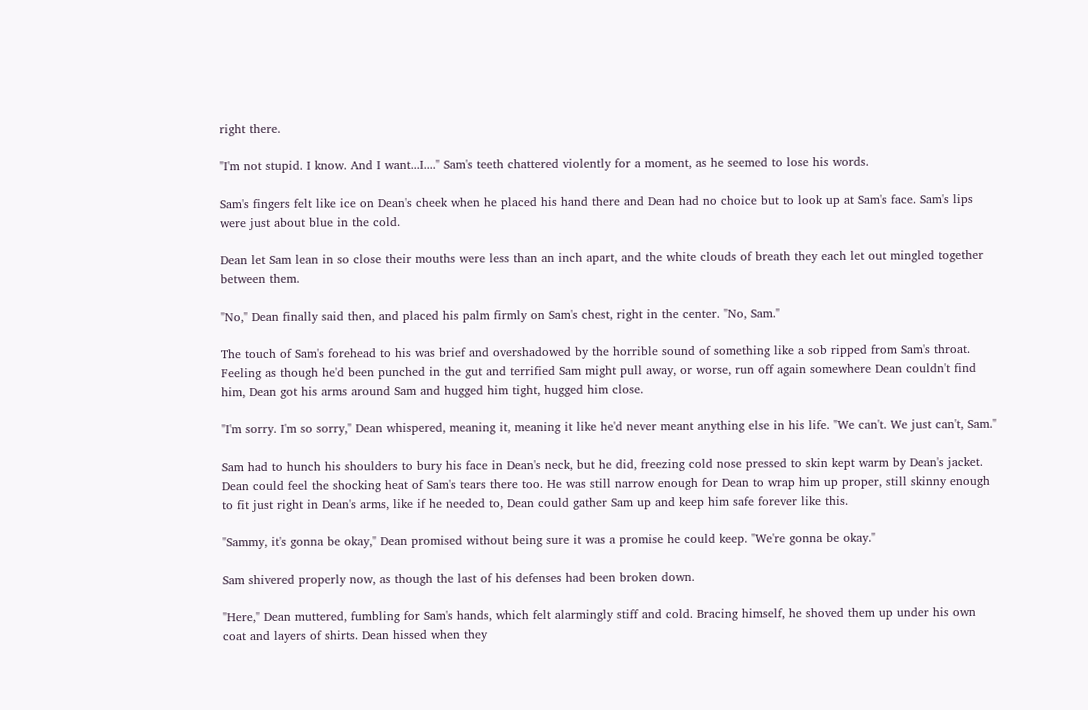right there.

"I'm not stupid. I know. And I want...I...." Sam's teeth chattered violently for a moment, as he seemed to lose his words.

Sam's fingers felt like ice on Dean's cheek when he placed his hand there and Dean had no choice but to look up at Sam's face. Sam's lips were just about blue in the cold.

Dean let Sam lean in so close their mouths were less than an inch apart, and the white clouds of breath they each let out mingled together between them.

"No," Dean finally said then, and placed his palm firmly on Sam's chest, right in the center. "No, Sam."

The touch of Sam's forehead to his was brief and overshadowed by the horrible sound of something like a sob ripped from Sam's throat. Feeling as though he'd been punched in the gut and terrified Sam might pull away, or worse, run off again somewhere Dean couldn't find him, Dean got his arms around Sam and hugged him tight, hugged him close.

"I'm sorry. I'm so sorry," Dean whispered, meaning it, meaning it like he'd never meant anything else in his life. "We can't. We just can't, Sam."

Sam had to hunch his shoulders to bury his face in Dean's neck, but he did, freezing cold nose pressed to skin kept warm by Dean's jacket. Dean could feel the shocking heat of Sam's tears there too. He was still narrow enough for Dean to wrap him up proper, still skinny enough to fit just right in Dean's arms, like if he needed to, Dean could gather Sam up and keep him safe forever like this.

"Sammy, it's gonna be okay," Dean promised without being sure it was a promise he could keep. "We're gonna be okay."

Sam shivered properly now, as though the last of his defenses had been broken down.

"Here," Dean muttered, fumbling for Sam's hands, which felt alarmingly stiff and cold. Bracing himself, he shoved them up under his own coat and layers of shirts. Dean hissed when they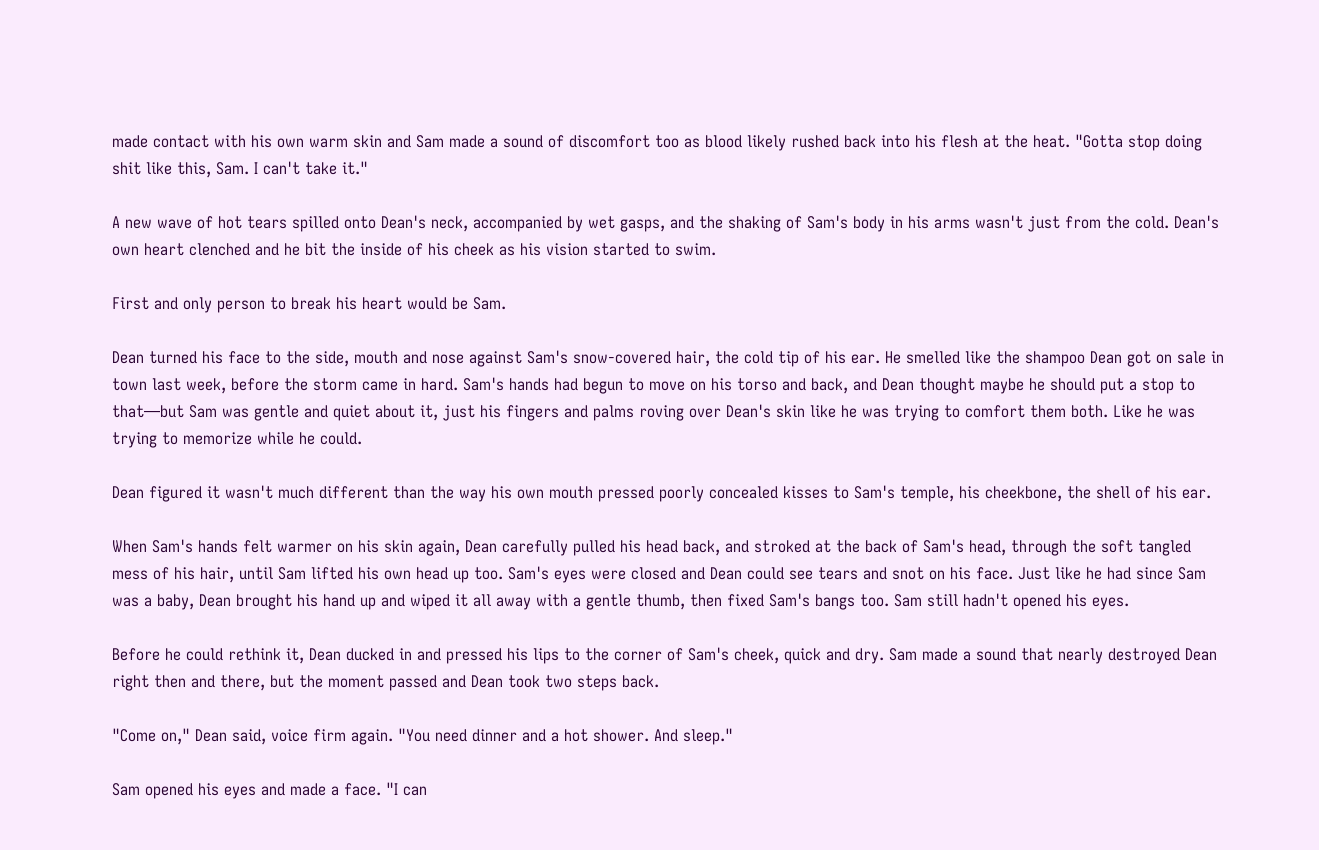made contact with his own warm skin and Sam made a sound of discomfort too as blood likely rushed back into his flesh at the heat. "Gotta stop doing shit like this, Sam. I can't take it."

A new wave of hot tears spilled onto Dean's neck, accompanied by wet gasps, and the shaking of Sam's body in his arms wasn't just from the cold. Dean's own heart clenched and he bit the inside of his cheek as his vision started to swim.

First and only person to break his heart would be Sam.

Dean turned his face to the side, mouth and nose against Sam's snow-covered hair, the cold tip of his ear. He smelled like the shampoo Dean got on sale in town last week, before the storm came in hard. Sam's hands had begun to move on his torso and back, and Dean thought maybe he should put a stop to that—but Sam was gentle and quiet about it, just his fingers and palms roving over Dean's skin like he was trying to comfort them both. Like he was trying to memorize while he could.

Dean figured it wasn't much different than the way his own mouth pressed poorly concealed kisses to Sam's temple, his cheekbone, the shell of his ear.

When Sam's hands felt warmer on his skin again, Dean carefully pulled his head back, and stroked at the back of Sam's head, through the soft tangled mess of his hair, until Sam lifted his own head up too. Sam's eyes were closed and Dean could see tears and snot on his face. Just like he had since Sam was a baby, Dean brought his hand up and wiped it all away with a gentle thumb, then fixed Sam's bangs too. Sam still hadn't opened his eyes.

Before he could rethink it, Dean ducked in and pressed his lips to the corner of Sam's cheek, quick and dry. Sam made a sound that nearly destroyed Dean right then and there, but the moment passed and Dean took two steps back.

"Come on," Dean said, voice firm again. "You need dinner and a hot shower. And sleep."

Sam opened his eyes and made a face. "I can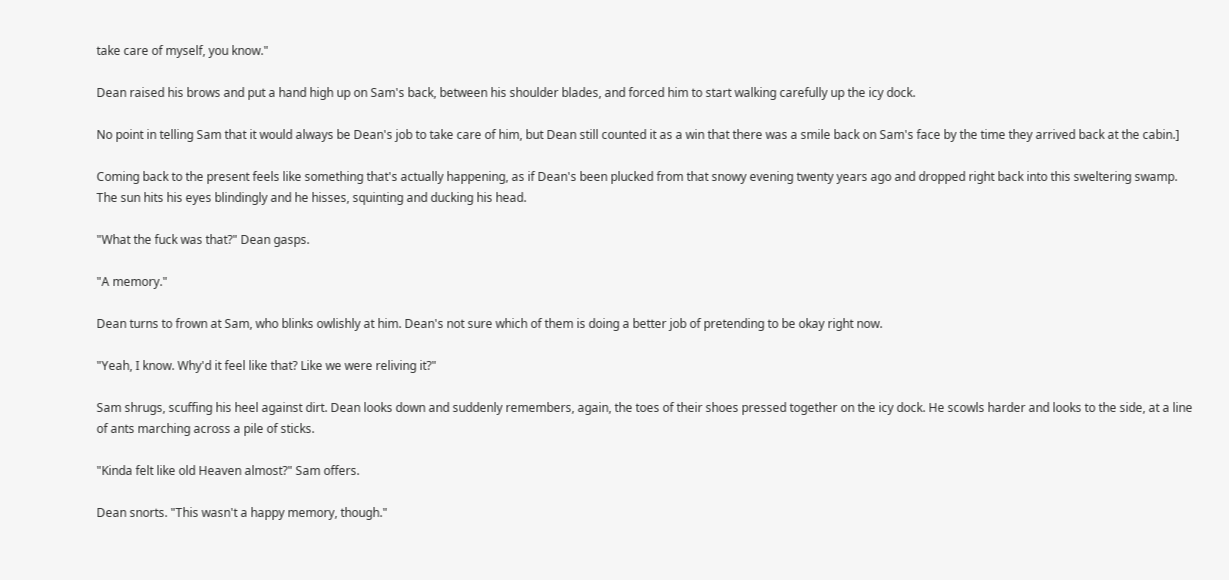take care of myself, you know."

Dean raised his brows and put a hand high up on Sam's back, between his shoulder blades, and forced him to start walking carefully up the icy dock.

No point in telling Sam that it would always be Dean's job to take care of him, but Dean still counted it as a win that there was a smile back on Sam's face by the time they arrived back at the cabin.]

Coming back to the present feels like something that's actually happening, as if Dean's been plucked from that snowy evening twenty years ago and dropped right back into this sweltering swamp. The sun hits his eyes blindingly and he hisses, squinting and ducking his head.

"What the fuck was that?" Dean gasps.

"A memory."

Dean turns to frown at Sam, who blinks owlishly at him. Dean's not sure which of them is doing a better job of pretending to be okay right now.

"Yeah, I know. Why'd it feel like that? Like we were reliving it?"

Sam shrugs, scuffing his heel against dirt. Dean looks down and suddenly remembers, again, the toes of their shoes pressed together on the icy dock. He scowls harder and looks to the side, at a line of ants marching across a pile of sticks.

"Kinda felt like old Heaven almost?" Sam offers.

Dean snorts. "This wasn't a happy memory, though."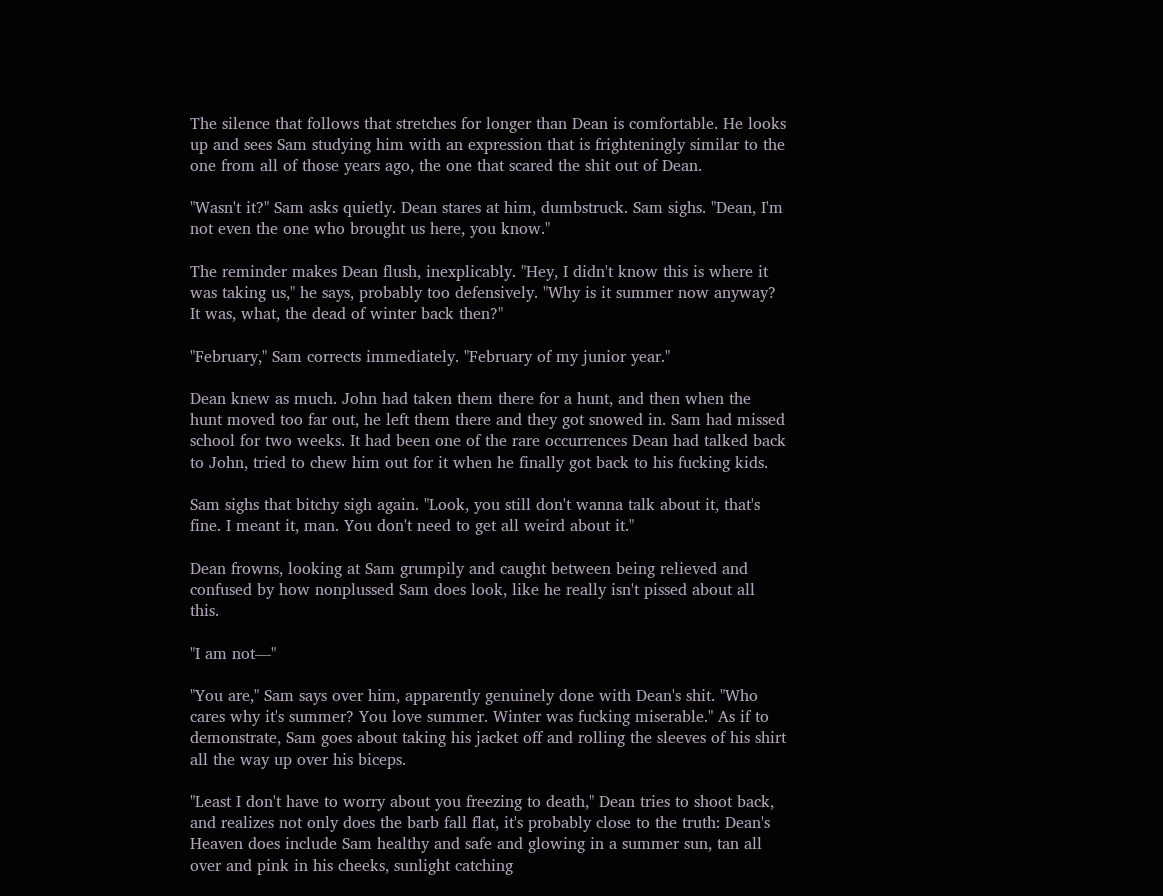The silence that follows that stretches for longer than Dean is comfortable. He looks up and sees Sam studying him with an expression that is frighteningly similar to the one from all of those years ago, the one that scared the shit out of Dean.

"Wasn't it?" Sam asks quietly. Dean stares at him, dumbstruck. Sam sighs. "Dean, I'm not even the one who brought us here, you know."

The reminder makes Dean flush, inexplicably. "Hey, I didn't know this is where it was taking us," he says, probably too defensively. "Why is it summer now anyway? It was, what, the dead of winter back then?"

"February," Sam corrects immediately. "February of my junior year."

Dean knew as much. John had taken them there for a hunt, and then when the hunt moved too far out, he left them there and they got snowed in. Sam had missed school for two weeks. It had been one of the rare occurrences Dean had talked back to John, tried to chew him out for it when he finally got back to his fucking kids.

Sam sighs that bitchy sigh again. "Look, you still don't wanna talk about it, that's fine. I meant it, man. You don't need to get all weird about it."

Dean frowns, looking at Sam grumpily and caught between being relieved and confused by how nonplussed Sam does look, like he really isn't pissed about all this.

"I am not—"

"You are," Sam says over him, apparently genuinely done with Dean's shit. "Who cares why it's summer? You love summer. Winter was fucking miserable." As if to demonstrate, Sam goes about taking his jacket off and rolling the sleeves of his shirt all the way up over his biceps.

"Least I don't have to worry about you freezing to death," Dean tries to shoot back, and realizes not only does the barb fall flat, it's probably close to the truth: Dean's Heaven does include Sam healthy and safe and glowing in a summer sun, tan all over and pink in his cheeks, sunlight catching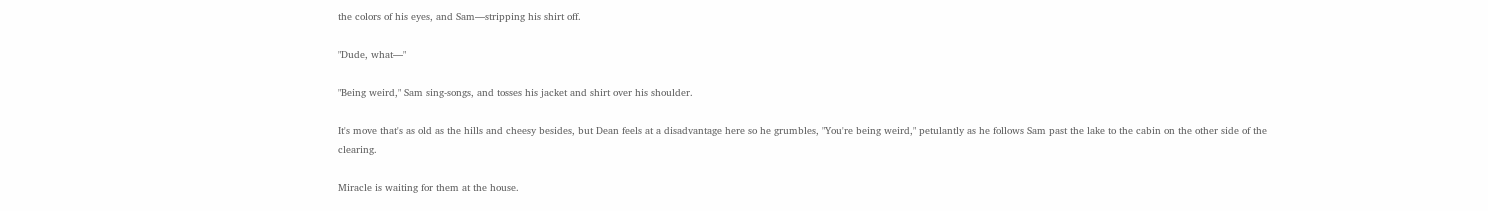the colors of his eyes, and Sam—stripping his shirt off.

"Dude, what—"

"Being weird," Sam sing-songs, and tosses his jacket and shirt over his shoulder.

It's move that's as old as the hills and cheesy besides, but Dean feels at a disadvantage here so he grumbles, "You're being weird," petulantly as he follows Sam past the lake to the cabin on the other side of the clearing.

Miracle is waiting for them at the house.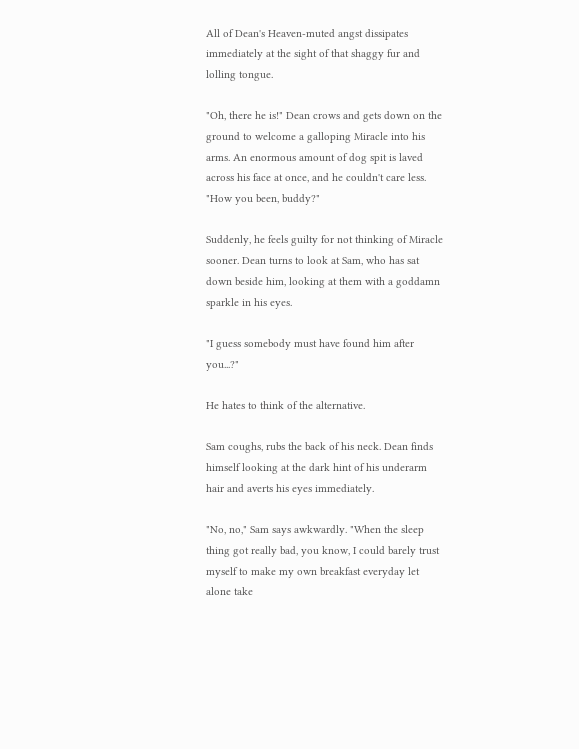All of Dean's Heaven-muted angst dissipates immediately at the sight of that shaggy fur and lolling tongue.

"Oh, there he is!" Dean crows and gets down on the ground to welcome a galloping Miracle into his arms. An enormous amount of dog spit is laved across his face at once, and he couldn't care less. "How you been, buddy?"

Suddenly, he feels guilty for not thinking of Miracle sooner. Dean turns to look at Sam, who has sat down beside him, looking at them with a goddamn sparkle in his eyes.

"I guess somebody must have found him after you...?"

He hates to think of the alternative.

Sam coughs, rubs the back of his neck. Dean finds himself looking at the dark hint of his underarm hair and averts his eyes immediately.

"No, no," Sam says awkwardly. "When the sleep thing got really bad, you know, I could barely trust myself to make my own breakfast everyday let alone take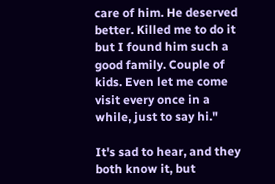care of him. He deserved better. Killed me to do it but I found him such a good family. Couple of kids. Even let me come visit every once in a while, just to say hi."

It's sad to hear, and they both know it, but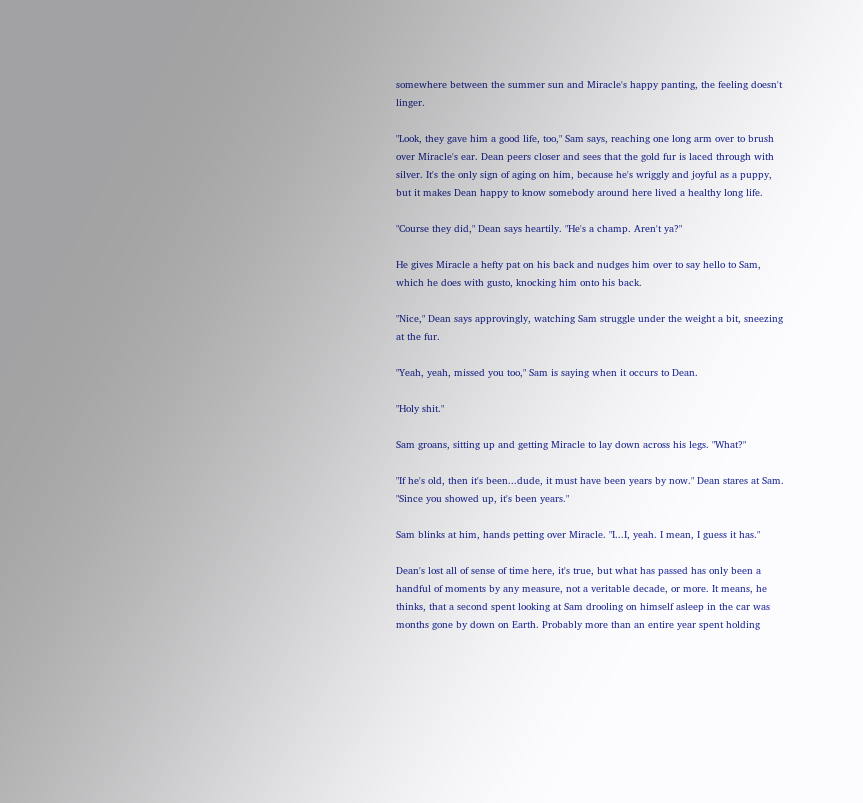somewhere between the summer sun and Miracle's happy panting, the feeling doesn't linger.

"Look, they gave him a good life, too," Sam says, reaching one long arm over to brush over Miracle's ear. Dean peers closer and sees that the gold fur is laced through with silver. It's the only sign of aging on him, because he's wriggly and joyful as a puppy, but it makes Dean happy to know somebody around here lived a healthy long life.

"Course they did," Dean says heartily. "He's a champ. Aren't ya?"

He gives Miracle a hefty pat on his back and nudges him over to say hello to Sam, which he does with gusto, knocking him onto his back.

"Nice," Dean says approvingly, watching Sam struggle under the weight a bit, sneezing at the fur.

"Yeah, yeah, missed you too," Sam is saying when it occurs to Dean.

"Holy shit."

Sam groans, sitting up and getting Miracle to lay down across his legs. "What?"

"If he's old, then it's been...dude, it must have been years by now." Dean stares at Sam. "Since you showed up, it's been years."

Sam blinks at him, hands petting over Miracle. "I...I, yeah. I mean, I guess it has."

Dean's lost all of sense of time here, it's true, but what has passed has only been a handful of moments by any measure, not a veritable decade, or more. It means, he thinks, that a second spent looking at Sam drooling on himself asleep in the car was months gone by down on Earth. Probably more than an entire year spent holding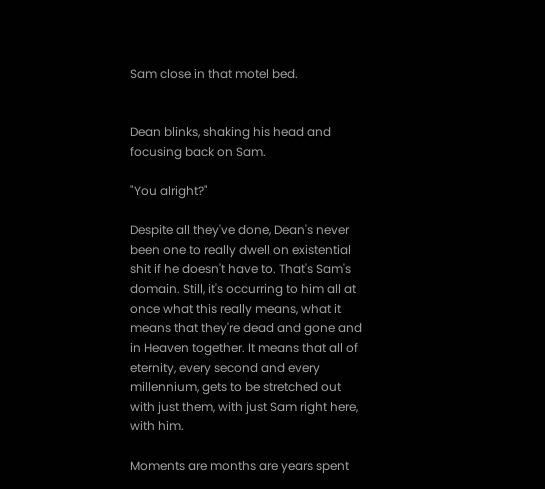Sam close in that motel bed.


Dean blinks, shaking his head and focusing back on Sam.

"You alright?"

Despite all they've done, Dean's never been one to really dwell on existential shit if he doesn't have to. That's Sam's domain. Still, it's occurring to him all at once what this really means, what it means that they're dead and gone and in Heaven together. It means that all of eternity, every second and every millennium, gets to be stretched out with just them, with just Sam right here, with him.

Moments are months are years spent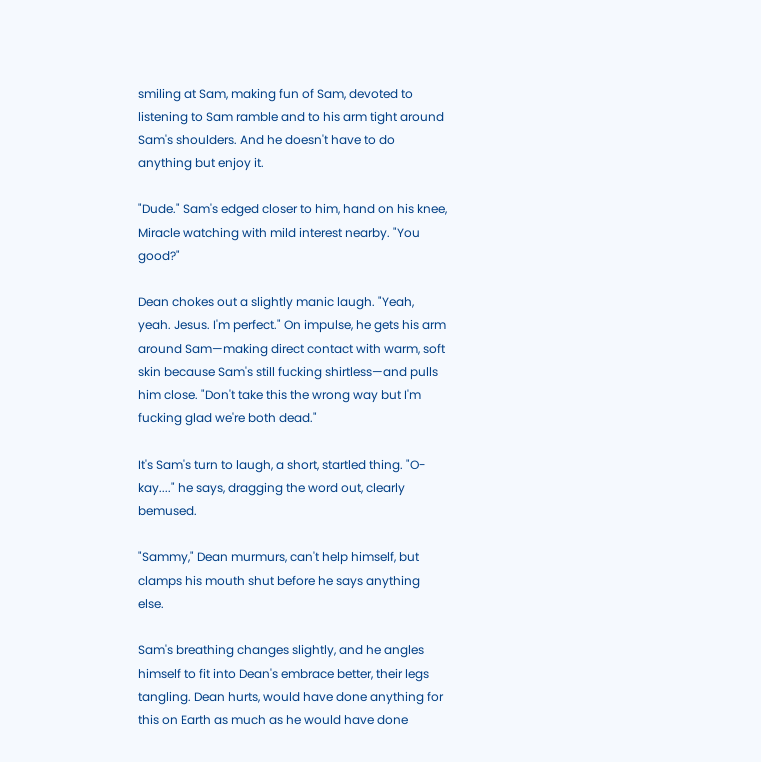smiling at Sam, making fun of Sam, devoted to listening to Sam ramble and to his arm tight around Sam's shoulders. And he doesn't have to do anything but enjoy it.

"Dude." Sam's edged closer to him, hand on his knee, Miracle watching with mild interest nearby. "You good?"

Dean chokes out a slightly manic laugh. "Yeah, yeah. Jesus. I'm perfect." On impulse, he gets his arm around Sam—making direct contact with warm, soft skin because Sam's still fucking shirtless—and pulls him close. "Don't take this the wrong way but I'm fucking glad we're both dead."

It's Sam's turn to laugh, a short, startled thing. "O-kay...." he says, dragging the word out, clearly bemused.

"Sammy," Dean murmurs, can't help himself, but clamps his mouth shut before he says anything else.

Sam's breathing changes slightly, and he angles himself to fit into Dean's embrace better, their legs tangling. Dean hurts, would have done anything for this on Earth as much as he would have done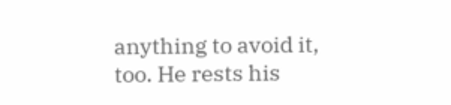anything to avoid it, too. He rests his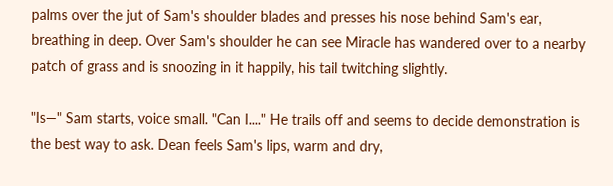palms over the jut of Sam's shoulder blades and presses his nose behind Sam's ear, breathing in deep. Over Sam's shoulder he can see Miracle has wandered over to a nearby patch of grass and is snoozing in it happily, his tail twitching slightly.

"Is—" Sam starts, voice small. "Can I...." He trails off and seems to decide demonstration is the best way to ask. Dean feels Sam's lips, warm and dry,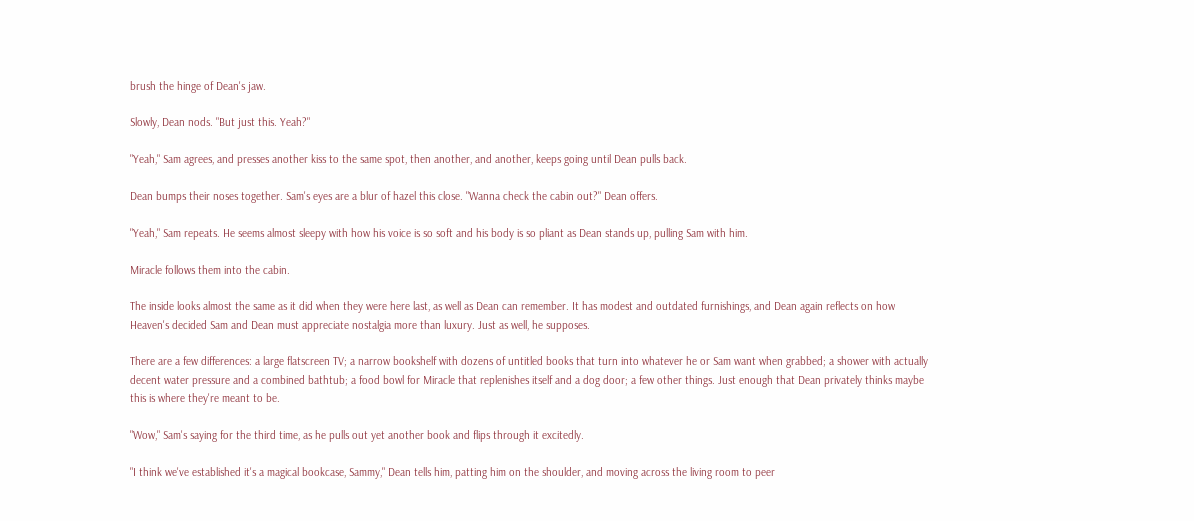brush the hinge of Dean's jaw.

Slowly, Dean nods. "But just this. Yeah?"

"Yeah," Sam agrees, and presses another kiss to the same spot, then another, and another, keeps going until Dean pulls back.

Dean bumps their noses together. Sam's eyes are a blur of hazel this close. "Wanna check the cabin out?" Dean offers.

"Yeah," Sam repeats. He seems almost sleepy with how his voice is so soft and his body is so pliant as Dean stands up, pulling Sam with him.

Miracle follows them into the cabin.

The inside looks almost the same as it did when they were here last, as well as Dean can remember. It has modest and outdated furnishings, and Dean again reflects on how Heaven's decided Sam and Dean must appreciate nostalgia more than luxury. Just as well, he supposes.

There are a few differences: a large flatscreen TV; a narrow bookshelf with dozens of untitled books that turn into whatever he or Sam want when grabbed; a shower with actually decent water pressure and a combined bathtub; a food bowl for Miracle that replenishes itself and a dog door; a few other things. Just enough that Dean privately thinks maybe this is where they're meant to be.

"Wow," Sam's saying for the third time, as he pulls out yet another book and flips through it excitedly.

"I think we've established it's a magical bookcase, Sammy," Dean tells him, patting him on the shoulder, and moving across the living room to peer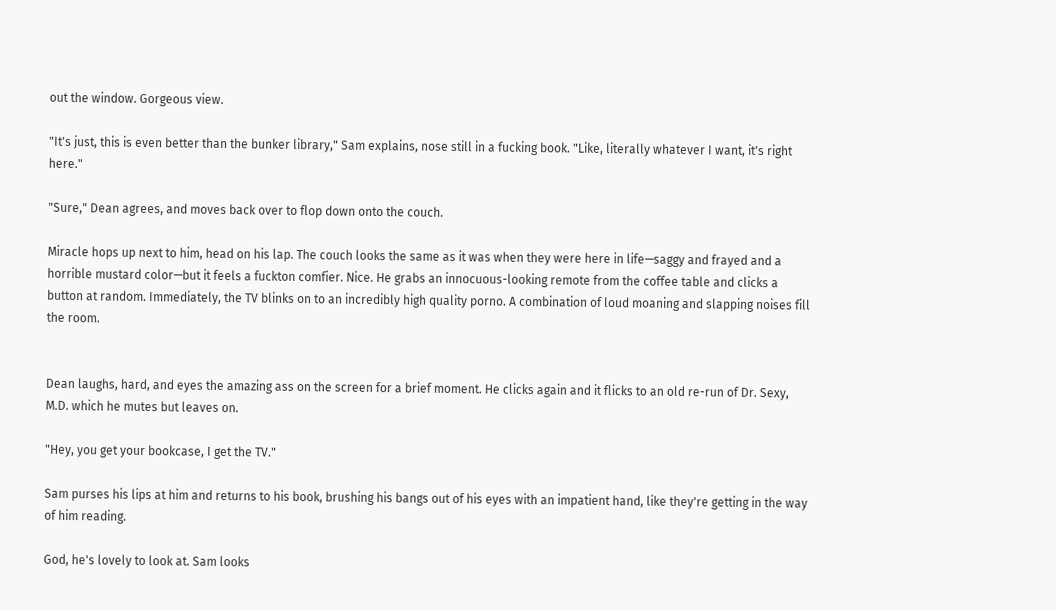out the window. Gorgeous view.

"It's just, this is even better than the bunker library," Sam explains, nose still in a fucking book. "Like, literally whatever I want, it's right here."

"Sure," Dean agrees, and moves back over to flop down onto the couch.

Miracle hops up next to him, head on his lap. The couch looks the same as it was when they were here in life—saggy and frayed and a horrible mustard color—but it feels a fuckton comfier. Nice. He grabs an innocuous-looking remote from the coffee table and clicks a button at random. Immediately, the TV blinks on to an incredibly high quality porno. A combination of loud moaning and slapping noises fill the room.


Dean laughs, hard, and eyes the amazing ass on the screen for a brief moment. He clicks again and it flicks to an old re-run of Dr. Sexy, M.D. which he mutes but leaves on.

"Hey, you get your bookcase, I get the TV."

Sam purses his lips at him and returns to his book, brushing his bangs out of his eyes with an impatient hand, like they're getting in the way of him reading.

God, he's lovely to look at. Sam looks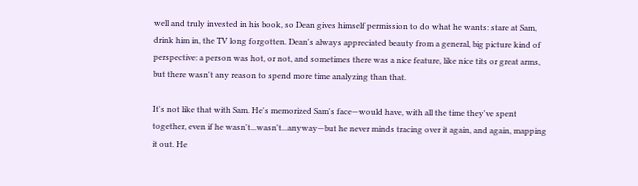well and truly invested in his book, so Dean gives himself permission to do what he wants: stare at Sam, drink him in, the TV long forgotten. Dean's always appreciated beauty from a general, big picture kind of perspective: a person was hot, or not, and sometimes there was a nice feature, like nice tits or great arms, but there wasn't any reason to spend more time analyzing than that.

It's not like that with Sam. He's memorized Sam's face—would have, with all the time they've spent together, even if he wasn't...wasn't...anyway—but he never minds tracing over it again, and again, mapping it out. He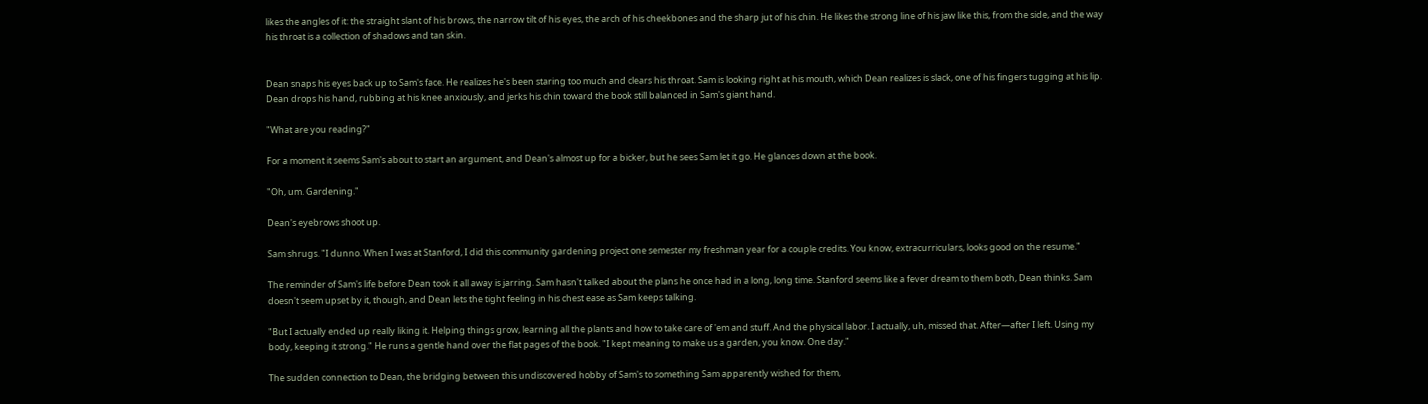likes the angles of it: the straight slant of his brows, the narrow tilt of his eyes, the arch of his cheekbones and the sharp jut of his chin. He likes the strong line of his jaw like this, from the side, and the way his throat is a collection of shadows and tan skin.


Dean snaps his eyes back up to Sam's face. He realizes he's been staring too much and clears his throat. Sam is looking right at his mouth, which Dean realizes is slack, one of his fingers tugging at his lip. Dean drops his hand, rubbing at his knee anxiously, and jerks his chin toward the book still balanced in Sam's giant hand.

"What are you reading?"

For a moment it seems Sam's about to start an argument, and Dean's almost up for a bicker, but he sees Sam let it go. He glances down at the book.

"Oh, um. Gardening."

Dean's eyebrows shoot up.

Sam shrugs. "I dunno. When I was at Stanford, I did this community gardening project one semester my freshman year for a couple credits. You know, extracurriculars, looks good on the resume."

The reminder of Sam's life before Dean took it all away is jarring. Sam hasn't talked about the plans he once had in a long, long time. Stanford seems like a fever dream to them both, Dean thinks. Sam doesn't seem upset by it, though, and Dean lets the tight feeling in his chest ease as Sam keeps talking.

"But I actually ended up really liking it. Helping things grow, learning all the plants and how to take care of 'em and stuff. And the physical labor. I actually, uh, missed that. After—after I left. Using my body, keeping it strong." He runs a gentle hand over the flat pages of the book. "I kept meaning to make us a garden, you know. One day."

The sudden connection to Dean, the bridging between this undiscovered hobby of Sam's to something Sam apparently wished for them,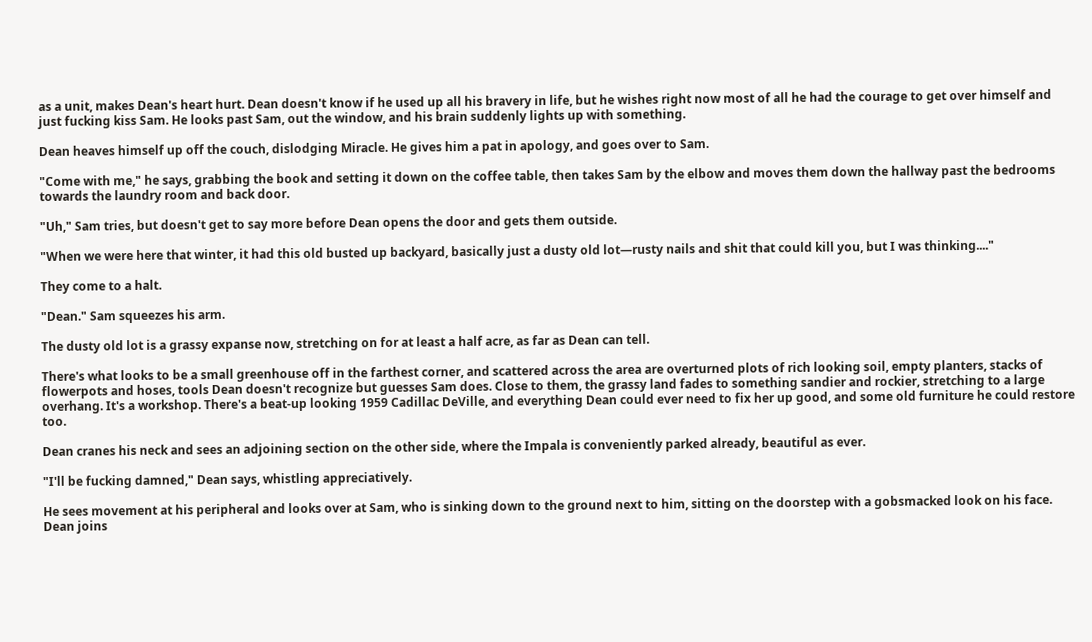as a unit, makes Dean's heart hurt. Dean doesn't know if he used up all his bravery in life, but he wishes right now most of all he had the courage to get over himself and just fucking kiss Sam. He looks past Sam, out the window, and his brain suddenly lights up with something.

Dean heaves himself up off the couch, dislodging Miracle. He gives him a pat in apology, and goes over to Sam.

"Come with me," he says, grabbing the book and setting it down on the coffee table, then takes Sam by the elbow and moves them down the hallway past the bedrooms towards the laundry room and back door.

"Uh," Sam tries, but doesn't get to say more before Dean opens the door and gets them outside.

"When we were here that winter, it had this old busted up backyard, basically just a dusty old lot—rusty nails and shit that could kill you, but I was thinking...."

They come to a halt.

"Dean." Sam squeezes his arm.

The dusty old lot is a grassy expanse now, stretching on for at least a half acre, as far as Dean can tell.

There's what looks to be a small greenhouse off in the farthest corner, and scattered across the area are overturned plots of rich looking soil, empty planters, stacks of flowerpots and hoses, tools Dean doesn't recognize but guesses Sam does. Close to them, the grassy land fades to something sandier and rockier, stretching to a large overhang. It's a workshop. There's a beat-up looking 1959 Cadillac DeVille, and everything Dean could ever need to fix her up good, and some old furniture he could restore too.

Dean cranes his neck and sees an adjoining section on the other side, where the Impala is conveniently parked already, beautiful as ever.

"I'll be fucking damned," Dean says, whistling appreciatively.

He sees movement at his peripheral and looks over at Sam, who is sinking down to the ground next to him, sitting on the doorstep with a gobsmacked look on his face. Dean joins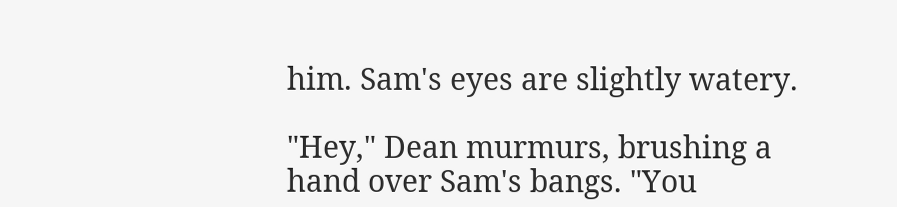him. Sam's eyes are slightly watery.

"Hey," Dean murmurs, brushing a hand over Sam's bangs. "You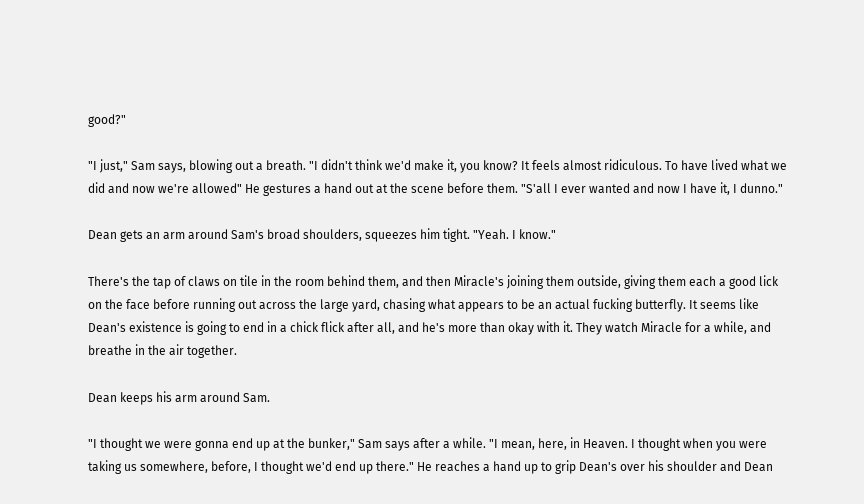good?"

"I just," Sam says, blowing out a breath. "I didn't think we'd make it, you know? It feels almost ridiculous. To have lived what we did and now we're allowed" He gestures a hand out at the scene before them. "S'all I ever wanted and now I have it, I dunno."

Dean gets an arm around Sam's broad shoulders, squeezes him tight. "Yeah. I know."

There's the tap of claws on tile in the room behind them, and then Miracle's joining them outside, giving them each a good lick on the face before running out across the large yard, chasing what appears to be an actual fucking butterfly. It seems like Dean's existence is going to end in a chick flick after all, and he's more than okay with it. They watch Miracle for a while, and breathe in the air together.

Dean keeps his arm around Sam.

"I thought we were gonna end up at the bunker," Sam says after a while. "I mean, here, in Heaven. I thought when you were taking us somewhere, before, I thought we'd end up there." He reaches a hand up to grip Dean's over his shoulder and Dean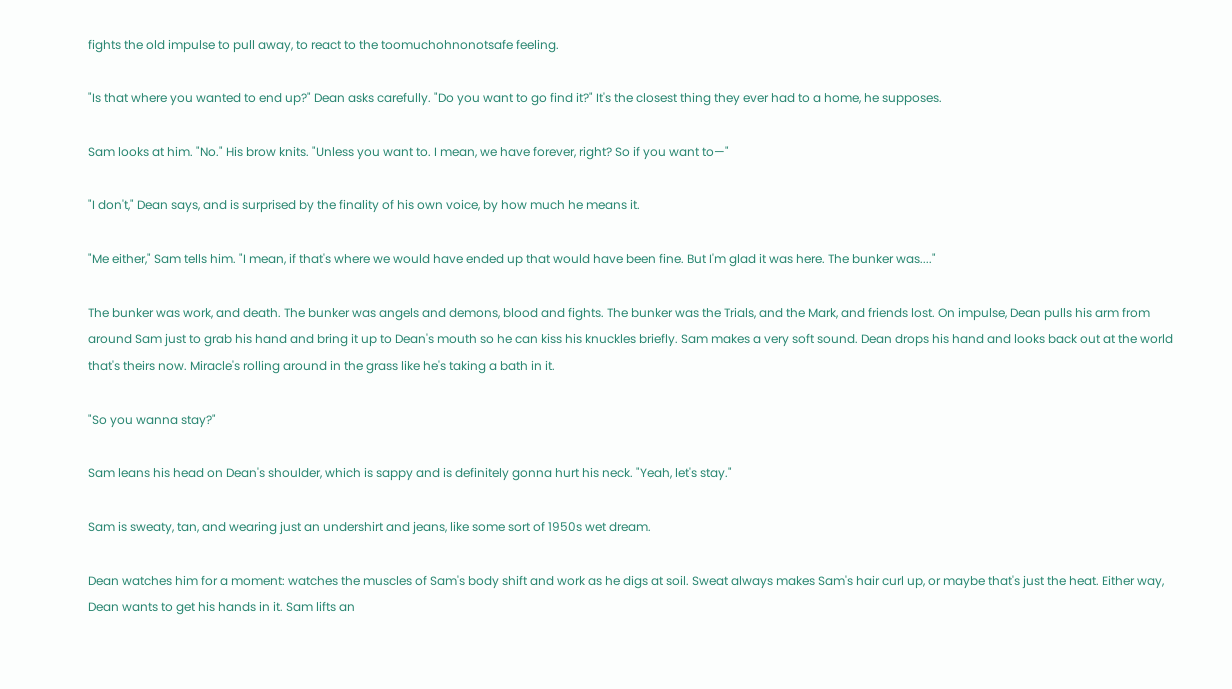fights the old impulse to pull away, to react to the toomuchohnonotsafe feeling.

"Is that where you wanted to end up?" Dean asks carefully. "Do you want to go find it?" It's the closest thing they ever had to a home, he supposes.

Sam looks at him. "No." His brow knits. "Unless you want to. I mean, we have forever, right? So if you want to—"

"I don't," Dean says, and is surprised by the finality of his own voice, by how much he means it.

"Me either," Sam tells him. "I mean, if that's where we would have ended up that would have been fine. But I'm glad it was here. The bunker was...."

The bunker was work, and death. The bunker was angels and demons, blood and fights. The bunker was the Trials, and the Mark, and friends lost. On impulse, Dean pulls his arm from around Sam just to grab his hand and bring it up to Dean's mouth so he can kiss his knuckles briefly. Sam makes a very soft sound. Dean drops his hand and looks back out at the world that's theirs now. Miracle's rolling around in the grass like he's taking a bath in it.

"So you wanna stay?"

Sam leans his head on Dean's shoulder, which is sappy and is definitely gonna hurt his neck. "Yeah, let's stay."

Sam is sweaty, tan, and wearing just an undershirt and jeans, like some sort of 1950s wet dream.

Dean watches him for a moment: watches the muscles of Sam's body shift and work as he digs at soil. Sweat always makes Sam's hair curl up, or maybe that's just the heat. Either way, Dean wants to get his hands in it. Sam lifts an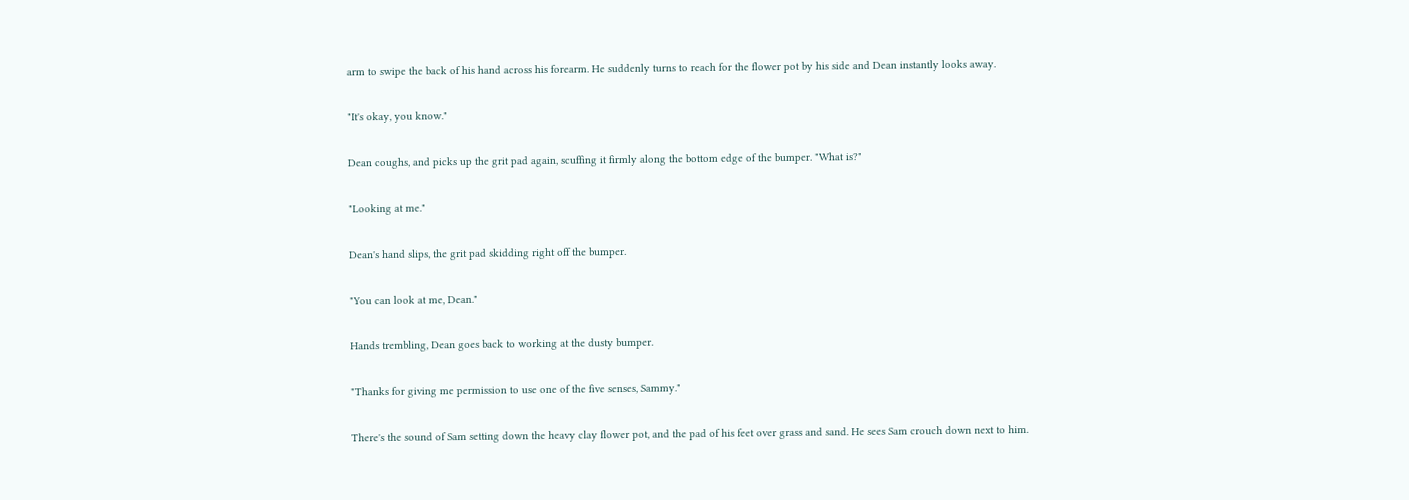arm to swipe the back of his hand across his forearm. He suddenly turns to reach for the flower pot by his side and Dean instantly looks away.

"It's okay, you know."

Dean coughs, and picks up the grit pad again, scuffing it firmly along the bottom edge of the bumper. "What is?"

"Looking at me."

Dean's hand slips, the grit pad skidding right off the bumper.

"You can look at me, Dean."

Hands trembling, Dean goes back to working at the dusty bumper.

"Thanks for giving me permission to use one of the five senses, Sammy."

There's the sound of Sam setting down the heavy clay flower pot, and the pad of his feet over grass and sand. He sees Sam crouch down next to him.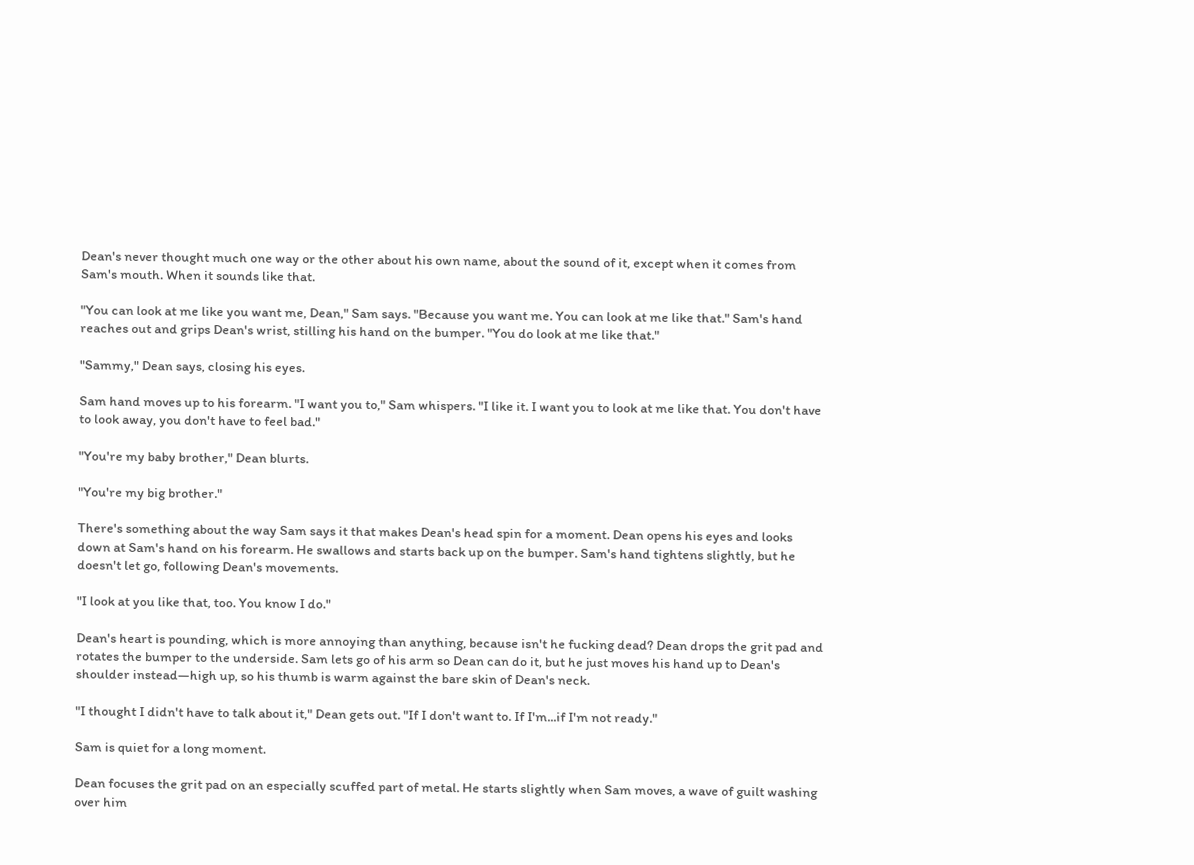Dean's never thought much one way or the other about his own name, about the sound of it, except when it comes from Sam's mouth. When it sounds like that.

"You can look at me like you want me, Dean," Sam says. "Because you want me. You can look at me like that." Sam's hand reaches out and grips Dean's wrist, stilling his hand on the bumper. "You do look at me like that."

"Sammy," Dean says, closing his eyes.

Sam hand moves up to his forearm. "I want you to," Sam whispers. "I like it. I want you to look at me like that. You don't have to look away, you don't have to feel bad."

"You're my baby brother," Dean blurts.

"You're my big brother."

There's something about the way Sam says it that makes Dean's head spin for a moment. Dean opens his eyes and looks down at Sam's hand on his forearm. He swallows and starts back up on the bumper. Sam's hand tightens slightly, but he doesn't let go, following Dean's movements.

"I look at you like that, too. You know I do."

Dean's heart is pounding, which is more annoying than anything, because isn't he fucking dead? Dean drops the grit pad and rotates the bumper to the underside. Sam lets go of his arm so Dean can do it, but he just moves his hand up to Dean's shoulder instead—high up, so his thumb is warm against the bare skin of Dean's neck.

"I thought I didn't have to talk about it," Dean gets out. "If I don't want to. If I'm...if I'm not ready."

Sam is quiet for a long moment.

Dean focuses the grit pad on an especially scuffed part of metal. He starts slightly when Sam moves, a wave of guilt washing over him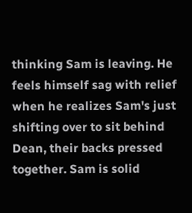thinking Sam is leaving. He feels himself sag with relief when he realizes Sam's just shifting over to sit behind Dean, their backs pressed together. Sam is solid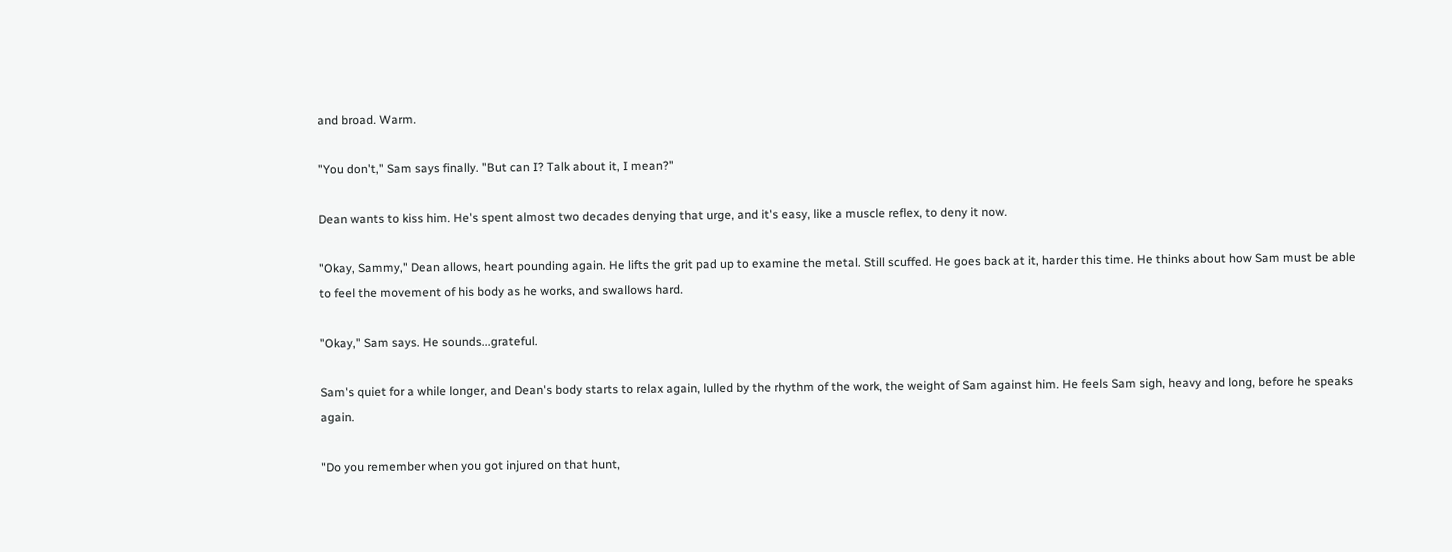and broad. Warm.

"You don't," Sam says finally. "But can I? Talk about it, I mean?"

Dean wants to kiss him. He's spent almost two decades denying that urge, and it's easy, like a muscle reflex, to deny it now.

"Okay, Sammy," Dean allows, heart pounding again. He lifts the grit pad up to examine the metal. Still scuffed. He goes back at it, harder this time. He thinks about how Sam must be able to feel the movement of his body as he works, and swallows hard.

"Okay," Sam says. He sounds...grateful.

Sam's quiet for a while longer, and Dean's body starts to relax again, lulled by the rhythm of the work, the weight of Sam against him. He feels Sam sigh, heavy and long, before he speaks again.

"Do you remember when you got injured on that hunt,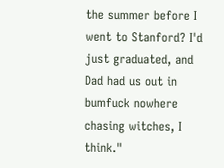the summer before I went to Stanford? I'd just graduated, and Dad had us out in bumfuck nowhere chasing witches, I think."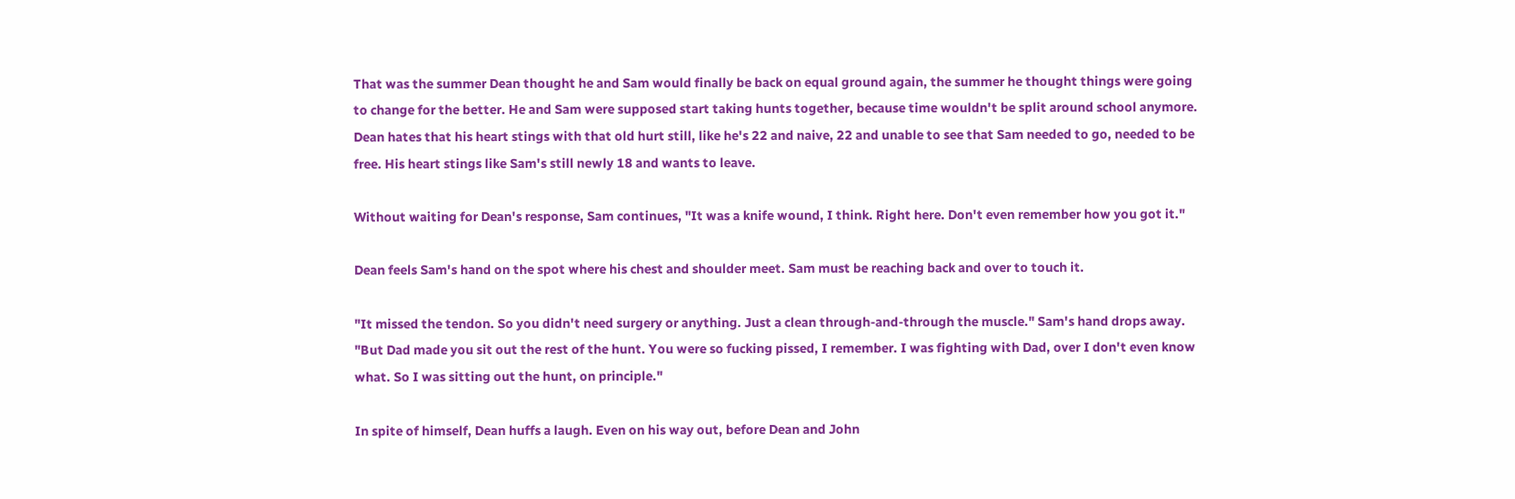That was the summer Dean thought he and Sam would finally be back on equal ground again, the summer he thought things were going to change for the better. He and Sam were supposed start taking hunts together, because time wouldn't be split around school anymore. Dean hates that his heart stings with that old hurt still, like he's 22 and naive, 22 and unable to see that Sam needed to go, needed to be free. His heart stings like Sam's still newly 18 and wants to leave.

Without waiting for Dean's response, Sam continues, "It was a knife wound, I think. Right here. Don't even remember how you got it."

Dean feels Sam's hand on the spot where his chest and shoulder meet. Sam must be reaching back and over to touch it.

"It missed the tendon. So you didn't need surgery or anything. Just a clean through-and-through the muscle." Sam's hand drops away. "But Dad made you sit out the rest of the hunt. You were so fucking pissed, I remember. I was fighting with Dad, over I don't even know what. So I was sitting out the hunt, on principle."

In spite of himself, Dean huffs a laugh. Even on his way out, before Dean and John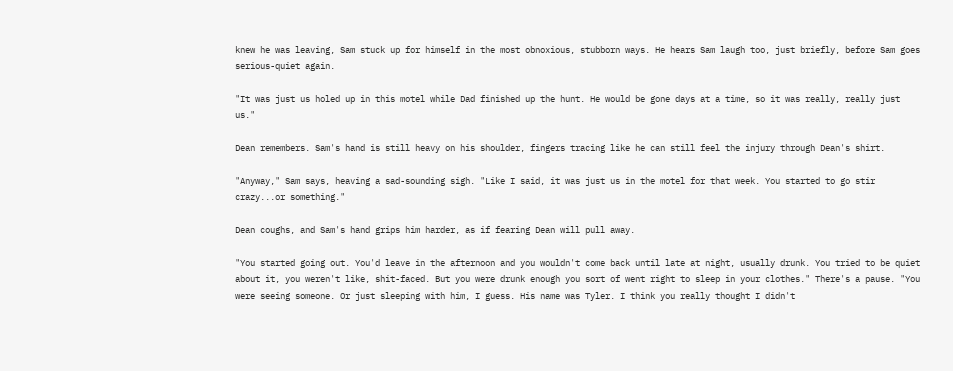knew he was leaving, Sam stuck up for himself in the most obnoxious, stubborn ways. He hears Sam laugh too, just briefly, before Sam goes serious-quiet again.

"It was just us holed up in this motel while Dad finished up the hunt. He would be gone days at a time, so it was really, really just us."

Dean remembers. Sam's hand is still heavy on his shoulder, fingers tracing like he can still feel the injury through Dean's shirt.

"Anyway," Sam says, heaving a sad-sounding sigh. "Like I said, it was just us in the motel for that week. You started to go stir crazy...or something."

Dean coughs, and Sam's hand grips him harder, as if fearing Dean will pull away.

"You started going out. You'd leave in the afternoon and you wouldn't come back until late at night, usually drunk. You tried to be quiet about it, you weren't like, shit-faced. But you were drunk enough you sort of went right to sleep in your clothes." There's a pause. "You were seeing someone. Or just sleeping with him, I guess. His name was Tyler. I think you really thought I didn't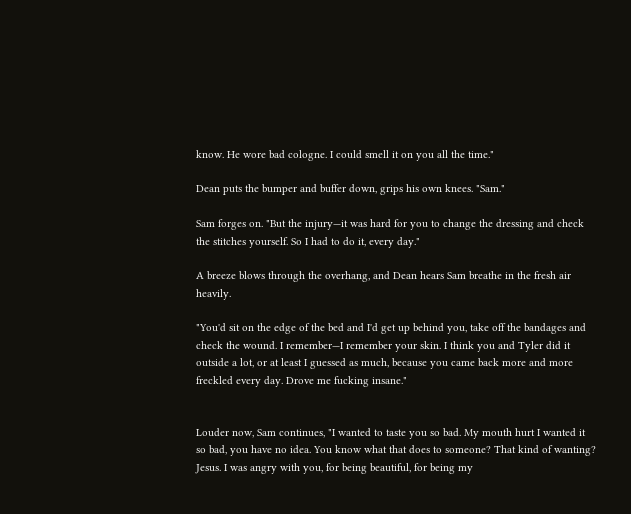know. He wore bad cologne. I could smell it on you all the time."

Dean puts the bumper and buffer down, grips his own knees. "Sam."

Sam forges on. "But the injury—it was hard for you to change the dressing and check the stitches yourself. So I had to do it, every day."

A breeze blows through the overhang, and Dean hears Sam breathe in the fresh air heavily.

"You'd sit on the edge of the bed and I'd get up behind you, take off the bandages and check the wound. I remember—I remember your skin. I think you and Tyler did it outside a lot, or at least I guessed as much, because you came back more and more freckled every day. Drove me fucking insane."


Louder now, Sam continues, "I wanted to taste you so bad. My mouth hurt I wanted it so bad, you have no idea. You know what that does to someone? That kind of wanting? Jesus. I was angry with you, for being beautiful, for being my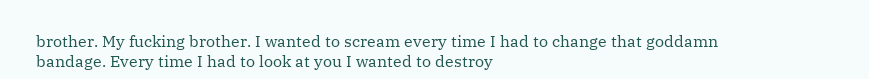brother. My fucking brother. I wanted to scream every time I had to change that goddamn bandage. Every time I had to look at you I wanted to destroy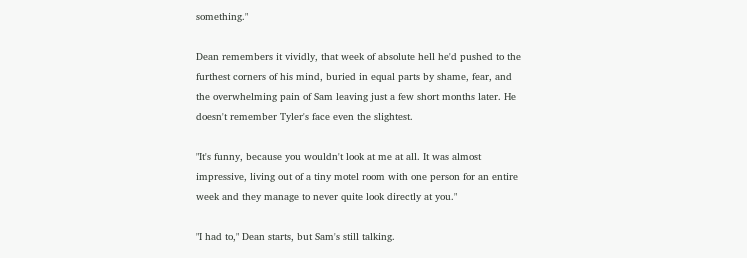something."

Dean remembers it vividly, that week of absolute hell he'd pushed to the furthest corners of his mind, buried in equal parts by shame, fear, and the overwhelming pain of Sam leaving just a few short months later. He doesn't remember Tyler's face even the slightest.

"It's funny, because you wouldn't look at me at all. It was almost impressive, living out of a tiny motel room with one person for an entire week and they manage to never quite look directly at you."

"I had to," Dean starts, but Sam's still talking.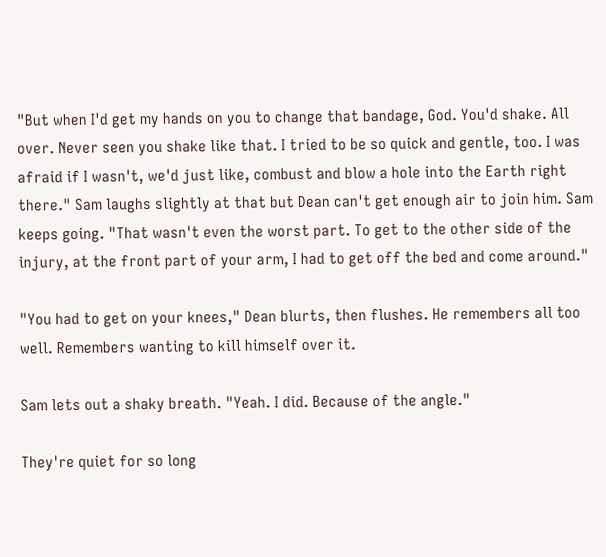"But when I'd get my hands on you to change that bandage, God. You'd shake. All over. Never seen you shake like that. I tried to be so quick and gentle, too. I was afraid if I wasn't, we'd just like, combust and blow a hole into the Earth right there." Sam laughs slightly at that but Dean can't get enough air to join him. Sam keeps going. "That wasn't even the worst part. To get to the other side of the injury, at the front part of your arm, I had to get off the bed and come around."

"You had to get on your knees," Dean blurts, then flushes. He remembers all too well. Remembers wanting to kill himself over it.

Sam lets out a shaky breath. "Yeah. I did. Because of the angle."

They're quiet for so long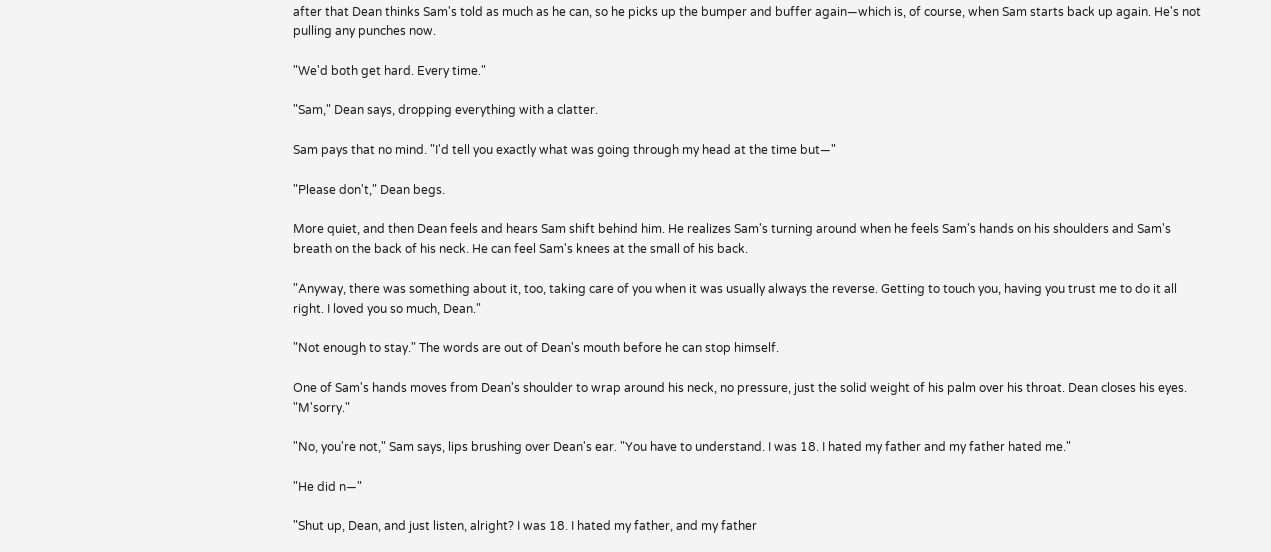after that Dean thinks Sam's told as much as he can, so he picks up the bumper and buffer again—which is, of course, when Sam starts back up again. He's not pulling any punches now.

"We'd both get hard. Every time."

"Sam," Dean says, dropping everything with a clatter.

Sam pays that no mind. "I'd tell you exactly what was going through my head at the time but—"

"Please don't," Dean begs.

More quiet, and then Dean feels and hears Sam shift behind him. He realizes Sam's turning around when he feels Sam's hands on his shoulders and Sam's breath on the back of his neck. He can feel Sam's knees at the small of his back.

"Anyway, there was something about it, too, taking care of you when it was usually always the reverse. Getting to touch you, having you trust me to do it all right. I loved you so much, Dean."

"Not enough to stay." The words are out of Dean's mouth before he can stop himself.

One of Sam's hands moves from Dean's shoulder to wrap around his neck, no pressure, just the solid weight of his palm over his throat. Dean closes his eyes. "M'sorry."

"No, you're not," Sam says, lips brushing over Dean's ear. "You have to understand. I was 18. I hated my father and my father hated me."

"He did n—"

"Shut up, Dean, and just listen, alright? I was 18. I hated my father, and my father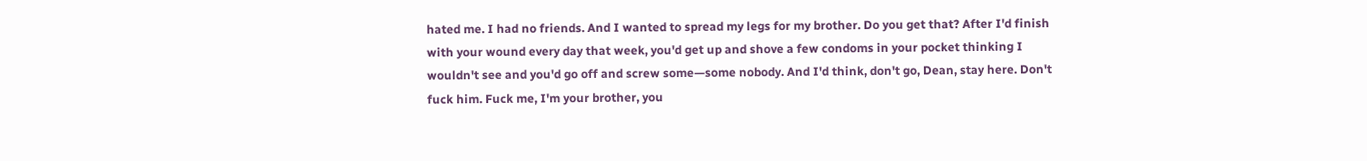hated me. I had no friends. And I wanted to spread my legs for my brother. Do you get that? After I'd finish with your wound every day that week, you'd get up and shove a few condoms in your pocket thinking I wouldn't see and you'd go off and screw some—some nobody. And I'd think, don't go, Dean, stay here. Don't fuck him. Fuck me, I'm your brother, you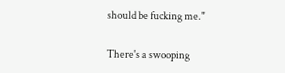should be fucking me."

There's a swooping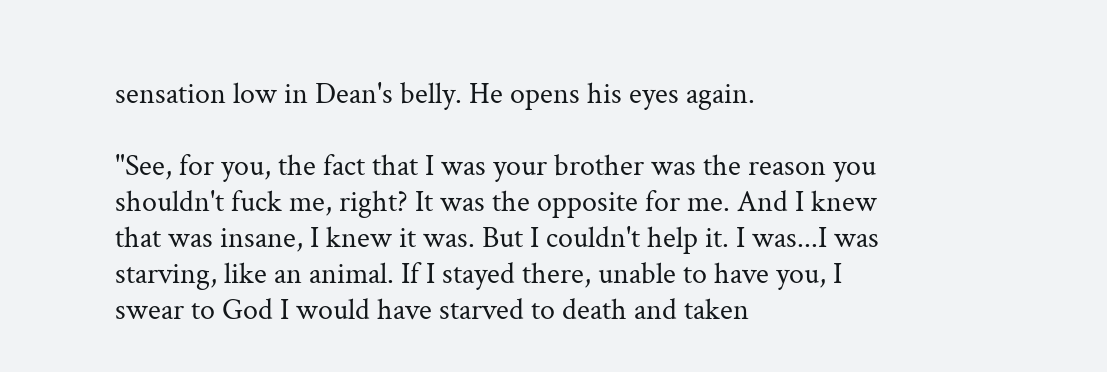sensation low in Dean's belly. He opens his eyes again.

"See, for you, the fact that I was your brother was the reason you shouldn't fuck me, right? It was the opposite for me. And I knew that was insane, I knew it was. But I couldn't help it. I was...I was starving, like an animal. If I stayed there, unable to have you, I swear to God I would have starved to death and taken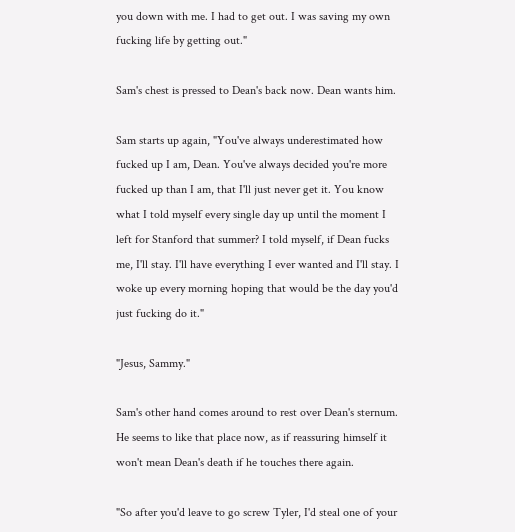you down with me. I had to get out. I was saving my own fucking life by getting out."

Sam's chest is pressed to Dean's back now. Dean wants him.

Sam starts up again, "You've always underestimated how fucked up I am, Dean. You've always decided you're more fucked up than I am, that I'll just never get it. You know what I told myself every single day up until the moment I left for Stanford that summer? I told myself, if Dean fucks me, I'll stay. I'll have everything I ever wanted and I'll stay. I woke up every morning hoping that would be the day you'd just fucking do it."

"Jesus, Sammy."

Sam's other hand comes around to rest over Dean's sternum. He seems to like that place now, as if reassuring himself it won't mean Dean's death if he touches there again.

"So after you'd leave to go screw Tyler, I'd steal one of your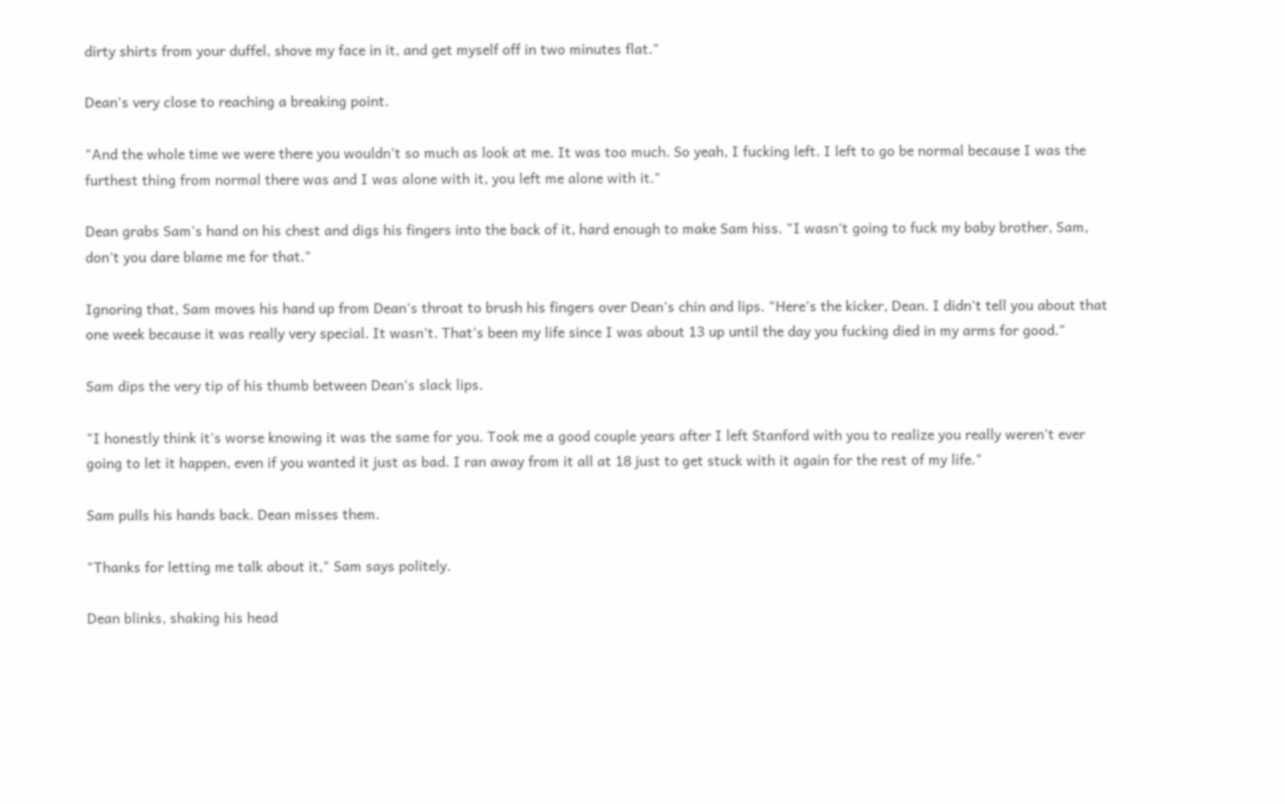dirty shirts from your duffel, shove my face in it, and get myself off in two minutes flat."

Dean's very close to reaching a breaking point.

"And the whole time we were there you wouldn't so much as look at me. It was too much. So yeah, I fucking left. I left to go be normal because I was the furthest thing from normal there was and I was alone with it, you left me alone with it."

Dean grabs Sam's hand on his chest and digs his fingers into the back of it, hard enough to make Sam hiss. "I wasn't going to fuck my baby brother, Sam, don't you dare blame me for that."

Ignoring that, Sam moves his hand up from Dean's throat to brush his fingers over Dean's chin and lips. "Here's the kicker, Dean. I didn't tell you about that one week because it was really very special. It wasn't. That's been my life since I was about 13 up until the day you fucking died in my arms for good."

Sam dips the very tip of his thumb between Dean's slack lips.

"I honestly think it's worse knowing it was the same for you. Took me a good couple years after I left Stanford with you to realize you really weren't ever going to let it happen, even if you wanted it just as bad. I ran away from it all at 18 just to get stuck with it again for the rest of my life."

Sam pulls his hands back. Dean misses them.

"Thanks for letting me talk about it," Sam says politely.

Dean blinks, shaking his head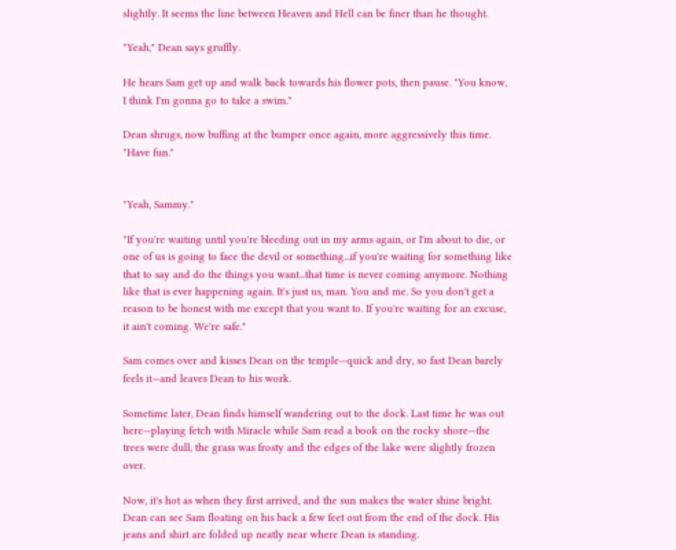slightly. It seems the line between Heaven and Hell can be finer than he thought.

"Yeah," Dean says gruffly.

He hears Sam get up and walk back towards his flower pots, then pause. "You know, I think I'm gonna go to take a swim."

Dean shrugs, now buffing at the bumper once again, more aggressively this time. "Have fun."


"Yeah, Sammy."

"If you're waiting until you're bleeding out in my arms again, or I'm about to die, or one of us is going to face the devil or something...if you're waiting for something like that to say and do the things you want...that time is never coming anymore. Nothing like that is ever happening again. It's just us, man. You and me. So you don't get a reason to be honest with me except that you want to. If you're waiting for an excuse, it ain't coming. We're safe."

Sam comes over and kisses Dean on the temple—quick and dry, so fast Dean barely feels it—and leaves Dean to his work.

Sometime later, Dean finds himself wandering out to the dock. Last time he was out here—playing fetch with Miracle while Sam read a book on the rocky shore—the trees were dull, the grass was frosty and the edges of the lake were slightly frozen over.

Now, it's hot as when they first arrived, and the sun makes the water shine bright. Dean can see Sam floating on his back a few feet out from the end of the dock. His jeans and shirt are folded up neatly near where Dean is standing.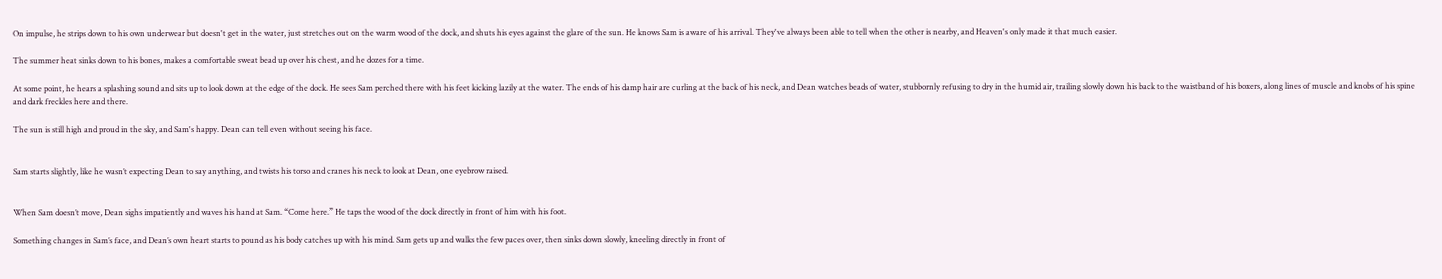On impulse, he strips down to his own underwear but doesn't get in the water, just stretches out on the warm wood of the dock, and shuts his eyes against the glare of the sun. He knows Sam is aware of his arrival. They've always been able to tell when the other is nearby, and Heaven's only made it that much easier.

The summer heat sinks down to his bones, makes a comfortable sweat bead up over his chest, and he dozes for a time.

At some point, he hears a splashing sound and sits up to look down at the edge of the dock. He sees Sam perched there with his feet kicking lazily at the water. The ends of his damp hair are curling at the back of his neck, and Dean watches beads of water, stubbornly refusing to dry in the humid air, trailing slowly down his back to the waistband of his boxers, along lines of muscle and knobs of his spine and dark freckles here and there.

The sun is still high and proud in the sky, and Sam's happy. Dean can tell even without seeing his face.


Sam starts slightly, like he wasn’t expecting Dean to say anything, and twists his torso and cranes his neck to look at Dean, one eyebrow raised.


When Sam doesn’t move, Dean sighs impatiently and waves his hand at Sam. “Come here.” He taps the wood of the dock directly in front of him with his foot.

Something changes in Sam’s face, and Dean’s own heart starts to pound as his body catches up with his mind. Sam gets up and walks the few paces over, then sinks down slowly, kneeling directly in front of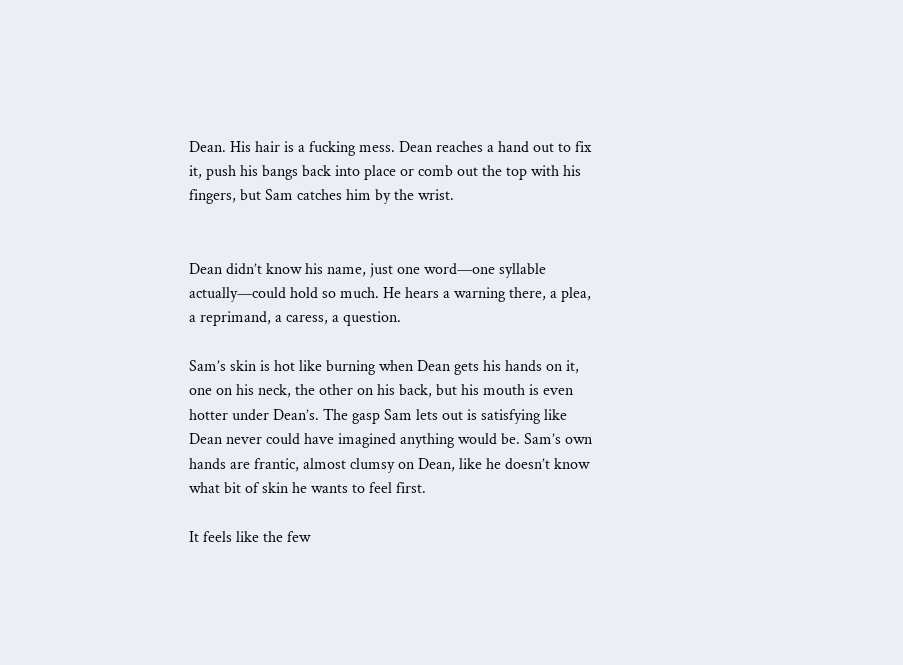Dean. His hair is a fucking mess. Dean reaches a hand out to fix it, push his bangs back into place or comb out the top with his fingers, but Sam catches him by the wrist.


Dean didn’t know his name, just one word—one syllable actually—could hold so much. He hears a warning there, a plea, a reprimand, a caress, a question.

Sam’s skin is hot like burning when Dean gets his hands on it, one on his neck, the other on his back, but his mouth is even hotter under Dean’s. The gasp Sam lets out is satisfying like Dean never could have imagined anything would be. Sam’s own hands are frantic, almost clumsy on Dean, like he doesn’t know what bit of skin he wants to feel first.

It feels like the few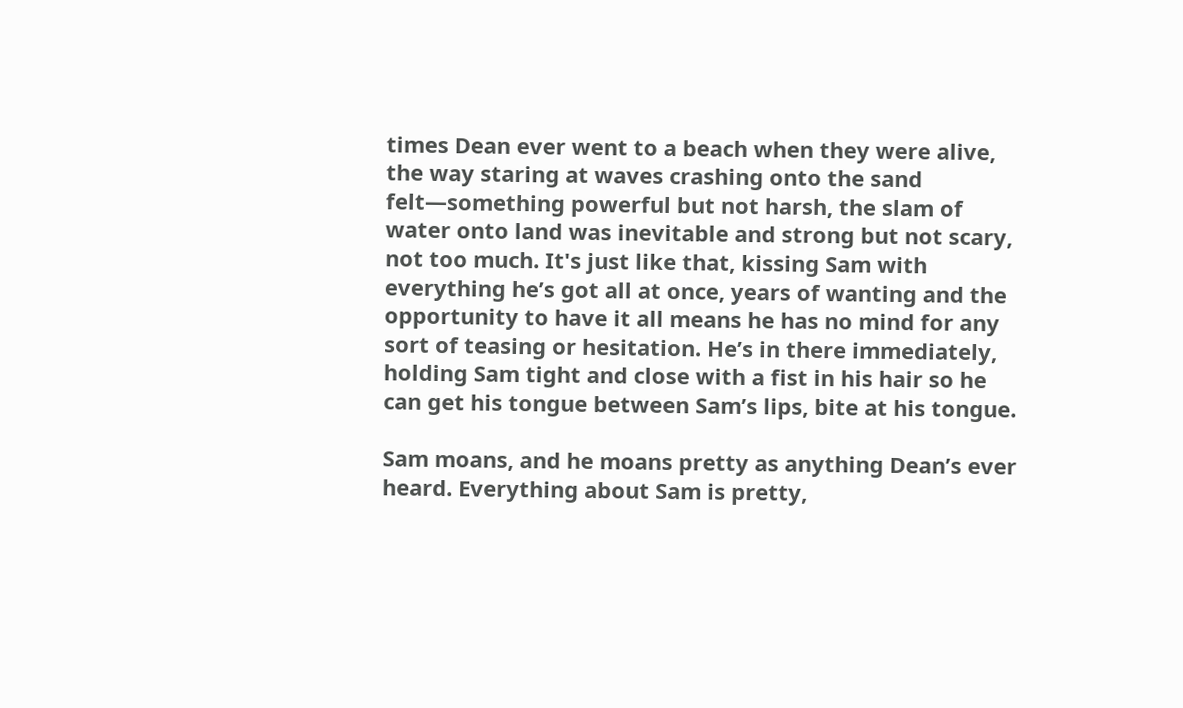times Dean ever went to a beach when they were alive, the way staring at waves crashing onto the sand felt—something powerful but not harsh, the slam of water onto land was inevitable and strong but not scary, not too much. It's just like that, kissing Sam with everything he’s got all at once, years of wanting and the opportunity to have it all means he has no mind for any sort of teasing or hesitation. He’s in there immediately, holding Sam tight and close with a fist in his hair so he can get his tongue between Sam’s lips, bite at his tongue.

Sam moans, and he moans pretty as anything Dean’s ever heard. Everything about Sam is pretty,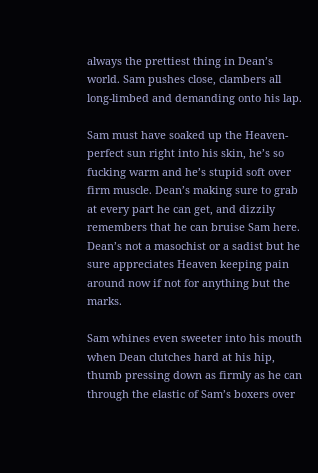always the prettiest thing in Dean’s world. Sam pushes close, clambers all long-limbed and demanding onto his lap.

Sam must have soaked up the Heaven-perfect sun right into his skin, he’s so fucking warm and he’s stupid soft over firm muscle. Dean’s making sure to grab at every part he can get, and dizzily remembers that he can bruise Sam here. Dean’s not a masochist or a sadist but he sure appreciates Heaven keeping pain around now if not for anything but the marks.

Sam whines even sweeter into his mouth when Dean clutches hard at his hip, thumb pressing down as firmly as he can through the elastic of Sam’s boxers over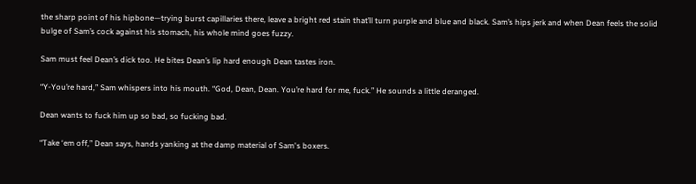the sharp point of his hipbone—trying burst capillaries there, leave a bright red stain that’ll turn purple and blue and black. Sam’s hips jerk and when Dean feels the solid bulge of Sam’s cock against his stomach, his whole mind goes fuzzy.

Sam must feel Dean’s dick too. He bites Dean’s lip hard enough Dean tastes iron.

“Y-You’re hard,” Sam whispers into his mouth. “God, Dean, Dean. You’re hard for me, fuck.” He sounds a little deranged.

Dean wants to fuck him up so bad, so fucking bad.

“Take ‘em off,” Dean says, hands yanking at the damp material of Sam's boxers.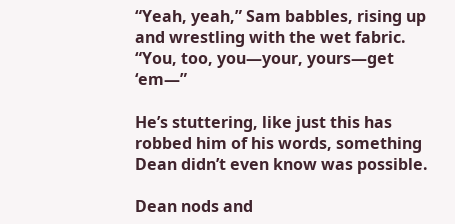“Yeah, yeah,” Sam babbles, rising up and wrestling with the wet fabric. “You, too, you—your, yours—get ‘em—”

He’s stuttering, like just this has robbed him of his words, something Dean didn’t even know was possible.

Dean nods and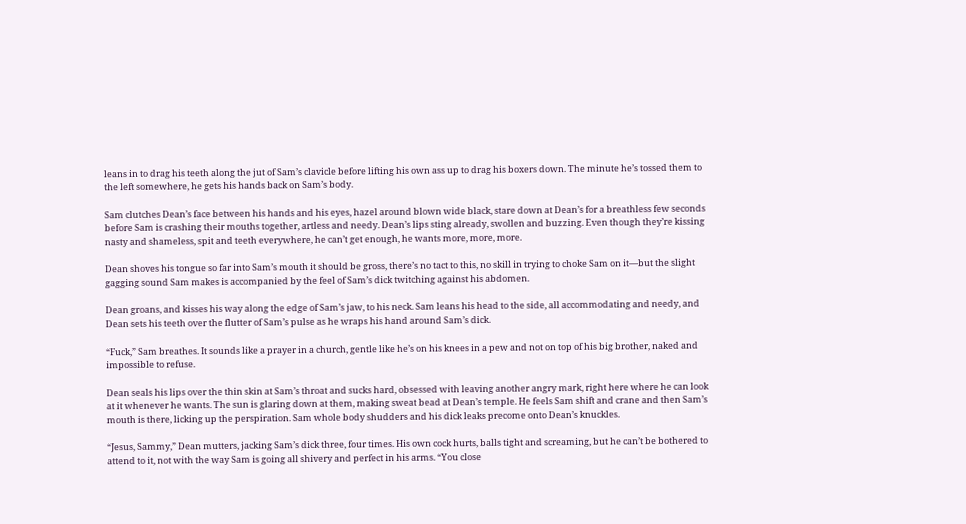leans in to drag his teeth along the jut of Sam’s clavicle before lifting his own ass up to drag his boxers down. The minute he’s tossed them to the left somewhere, he gets his hands back on Sam’s body.

Sam clutches Dean’s face between his hands and his eyes, hazel around blown wide black, stare down at Dean’s for a breathless few seconds before Sam is crashing their mouths together, artless and needy. Dean’s lips sting already, swollen and buzzing. Even though they’re kissing nasty and shameless, spit and teeth everywhere, he can’t get enough, he wants more, more, more.

Dean shoves his tongue so far into Sam’s mouth it should be gross, there’s no tact to this, no skill in trying to choke Sam on it—but the slight gagging sound Sam makes is accompanied by the feel of Sam’s dick twitching against his abdomen.

Dean groans, and kisses his way along the edge of Sam’s jaw, to his neck. Sam leans his head to the side, all accommodating and needy, and Dean sets his teeth over the flutter of Sam’s pulse as he wraps his hand around Sam’s dick.

“Fuck,” Sam breathes. It sounds like a prayer in a church, gentle like he’s on his knees in a pew and not on top of his big brother, naked and impossible to refuse.

Dean seals his lips over the thin skin at Sam’s throat and sucks hard, obsessed with leaving another angry mark, right here where he can look at it whenever he wants. The sun is glaring down at them, making sweat bead at Dean’s temple. He feels Sam shift and crane and then Sam’s mouth is there, licking up the perspiration. Sam whole body shudders and his dick leaks precome onto Dean’s knuckles.

“Jesus, Sammy,” Dean mutters, jacking Sam’s dick three, four times. His own cock hurts, balls tight and screaming, but he can’t be bothered to attend to it, not with the way Sam is going all shivery and perfect in his arms. “You close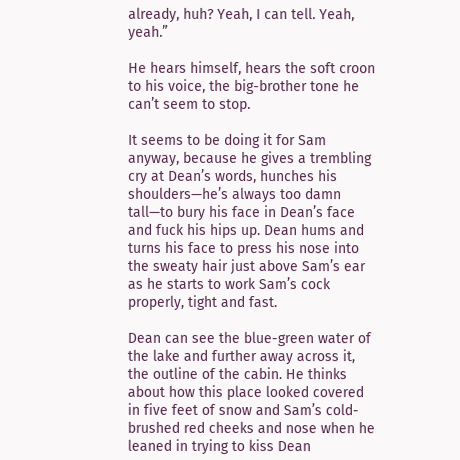already, huh? Yeah, I can tell. Yeah, yeah.”

He hears himself, hears the soft croon to his voice, the big-brother tone he can’t seem to stop.

It seems to be doing it for Sam anyway, because he gives a trembling cry at Dean’s words, hunches his shoulders—he’s always too damn tall—to bury his face in Dean’s face and fuck his hips up. Dean hums and turns his face to press his nose into the sweaty hair just above Sam’s ear as he starts to work Sam’s cock properly, tight and fast.

Dean can see the blue-green water of the lake and further away across it, the outline of the cabin. He thinks about how this place looked covered in five feet of snow and Sam’s cold-brushed red cheeks and nose when he leaned in trying to kiss Dean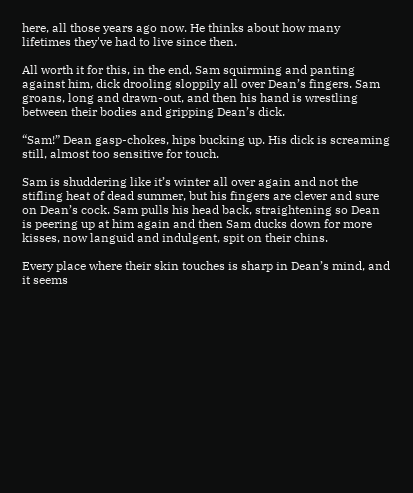here, all those years ago now. He thinks about how many lifetimes they've had to live since then.

All worth it for this, in the end, Sam squirming and panting against him, dick drooling sloppily all over Dean’s fingers. Sam groans, long and drawn-out, and then his hand is wrestling between their bodies and gripping Dean’s dick.

“Sam!” Dean gasp-chokes, hips bucking up. His dick is screaming still, almost too sensitive for touch.

Sam is shuddering like it’s winter all over again and not the stifling heat of dead summer, but his fingers are clever and sure on Dean’s cock. Sam pulls his head back, straightening so Dean is peering up at him again and then Sam ducks down for more kisses, now languid and indulgent, spit on their chins.

Every place where their skin touches is sharp in Dean’s mind, and it seems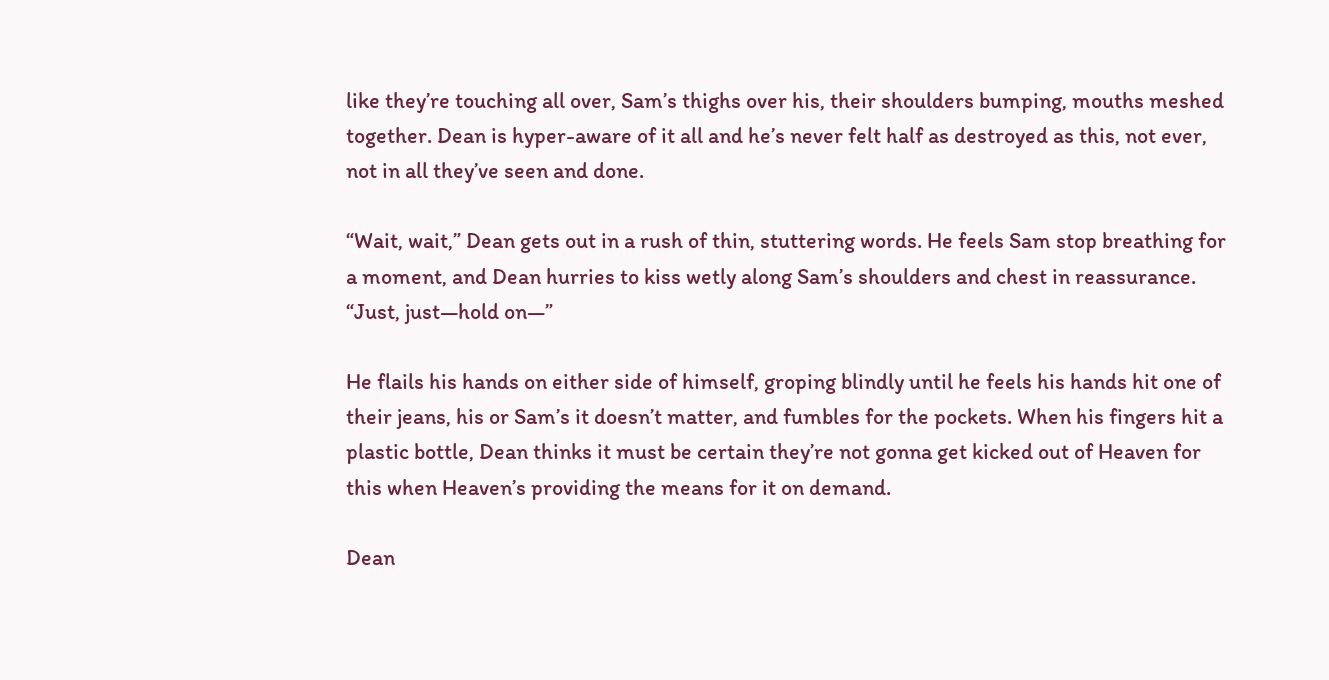like they’re touching all over, Sam’s thighs over his, their shoulders bumping, mouths meshed together. Dean is hyper-aware of it all and he’s never felt half as destroyed as this, not ever, not in all they’ve seen and done.

“Wait, wait,” Dean gets out in a rush of thin, stuttering words. He feels Sam stop breathing for a moment, and Dean hurries to kiss wetly along Sam’s shoulders and chest in reassurance. “Just, just—hold on—”

He flails his hands on either side of himself, groping blindly until he feels his hands hit one of their jeans, his or Sam’s it doesn’t matter, and fumbles for the pockets. When his fingers hit a plastic bottle, Dean thinks it must be certain they’re not gonna get kicked out of Heaven for this when Heaven’s providing the means for it on demand.

Dean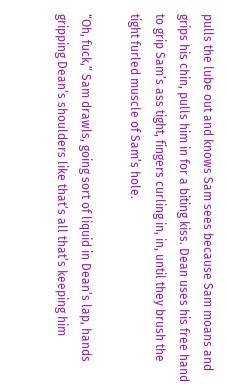pulls the lube out and knows Sam sees because Sam moans and grips his chin, pulls him in for a biting kiss. Dean uses his free hand to grip Sam’s ass tight, fingers curling in, in, until they brush the tight furled muscle of Sam’s hole.

“Oh, fuck,” Sam drawls, going sort of liquid in Dean’s lap, hands gripping Dean’s shoulders like that’s all that’s keeping him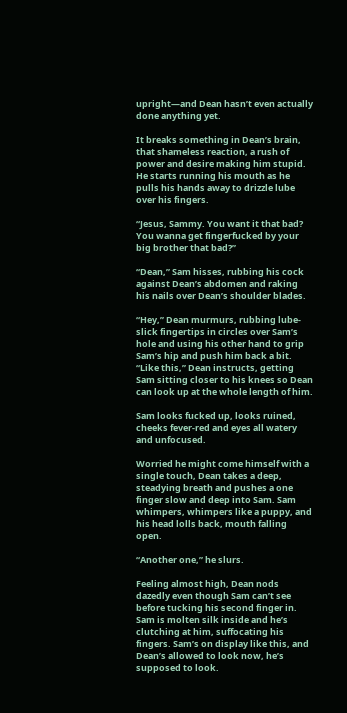upright—and Dean hasn’t even actually done anything yet.

It breaks something in Dean’s brain, that shameless reaction, a rush of power and desire making him stupid. He starts running his mouth as he pulls his hands away to drizzle lube over his fingers.

“Jesus, Sammy. You want it that bad? You wanna get fingerfucked by your big brother that bad?”

“Dean,” Sam hisses, rubbing his cock against Dean’s abdomen and raking his nails over Dean’s shoulder blades.

“Hey,” Dean murmurs, rubbing lube-slick fingertips in circles over Sam’s hole and using his other hand to grip Sam’s hip and push him back a bit. “Like this,” Dean instructs, getting Sam sitting closer to his knees so Dean can look up at the whole length of him.

Sam looks fucked up, looks ruined, cheeks fever-red and eyes all watery and unfocused.

Worried he might come himself with a single touch, Dean takes a deep, steadying breath and pushes a one finger slow and deep into Sam. Sam whimpers, whimpers like a puppy, and his head lolls back, mouth falling open.

“Another one,” he slurs.

Feeling almost high, Dean nods dazedly even though Sam can’t see before tucking his second finger in. Sam is molten silk inside and he’s clutching at him, suffocating his fingers. Sam’s on display like this, and Dean’s allowed to look now, he’s supposed to look.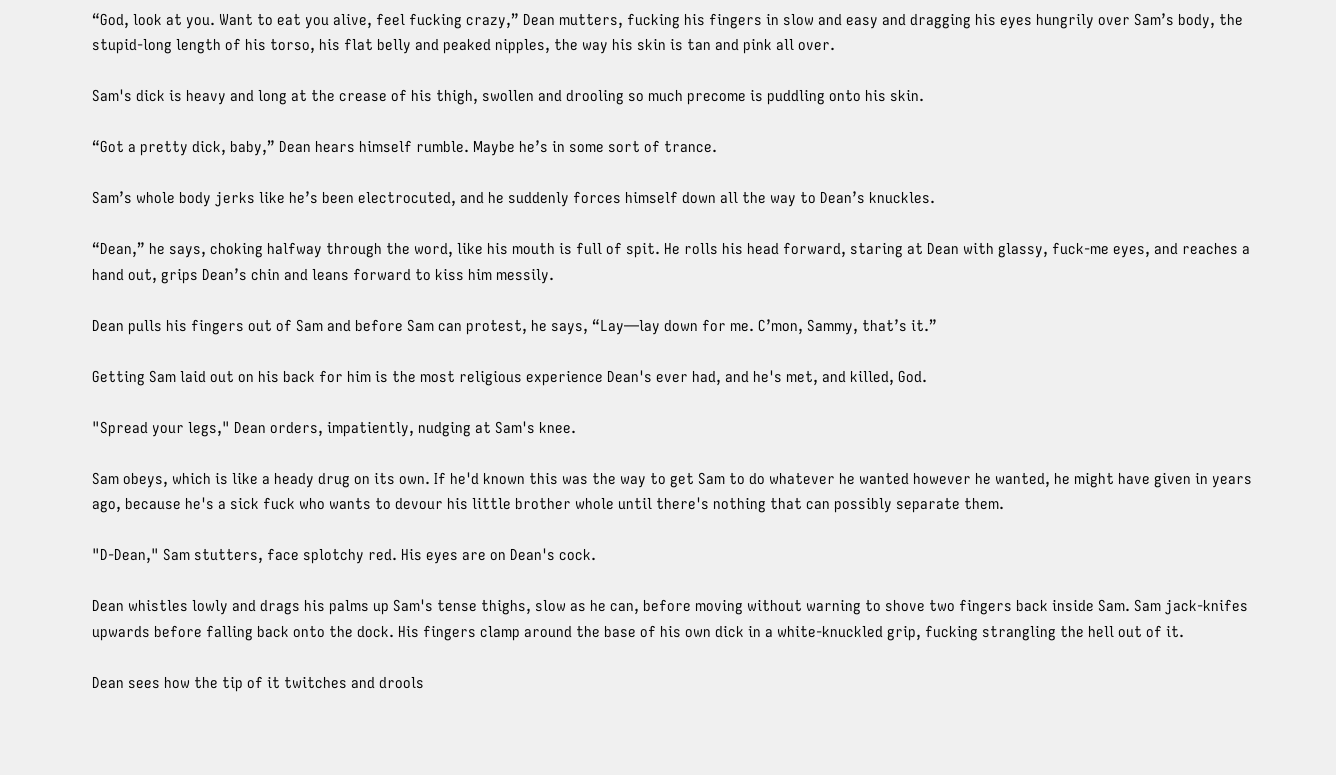“God, look at you. Want to eat you alive, feel fucking crazy,” Dean mutters, fucking his fingers in slow and easy and dragging his eyes hungrily over Sam’s body, the stupid-long length of his torso, his flat belly and peaked nipples, the way his skin is tan and pink all over.

Sam's dick is heavy and long at the crease of his thigh, swollen and drooling so much precome is puddling onto his skin.

“Got a pretty dick, baby,” Dean hears himself rumble. Maybe he’s in some sort of trance.

Sam’s whole body jerks like he’s been electrocuted, and he suddenly forces himself down all the way to Dean’s knuckles.

“Dean,” he says, choking halfway through the word, like his mouth is full of spit. He rolls his head forward, staring at Dean with glassy, fuck-me eyes, and reaches a hand out, grips Dean’s chin and leans forward to kiss him messily.

Dean pulls his fingers out of Sam and before Sam can protest, he says, “Lay—lay down for me. C’mon, Sammy, that’s it.”

Getting Sam laid out on his back for him is the most religious experience Dean's ever had, and he's met, and killed, God.

"Spread your legs," Dean orders, impatiently, nudging at Sam's knee.

Sam obeys, which is like a heady drug on its own. If he'd known this was the way to get Sam to do whatever he wanted however he wanted, he might have given in years ago, because he's a sick fuck who wants to devour his little brother whole until there's nothing that can possibly separate them.

"D-Dean," Sam stutters, face splotchy red. His eyes are on Dean's cock.

Dean whistles lowly and drags his palms up Sam's tense thighs, slow as he can, before moving without warning to shove two fingers back inside Sam. Sam jack-knifes upwards before falling back onto the dock. His fingers clamp around the base of his own dick in a white-knuckled grip, fucking strangling the hell out of it.

Dean sees how the tip of it twitches and drools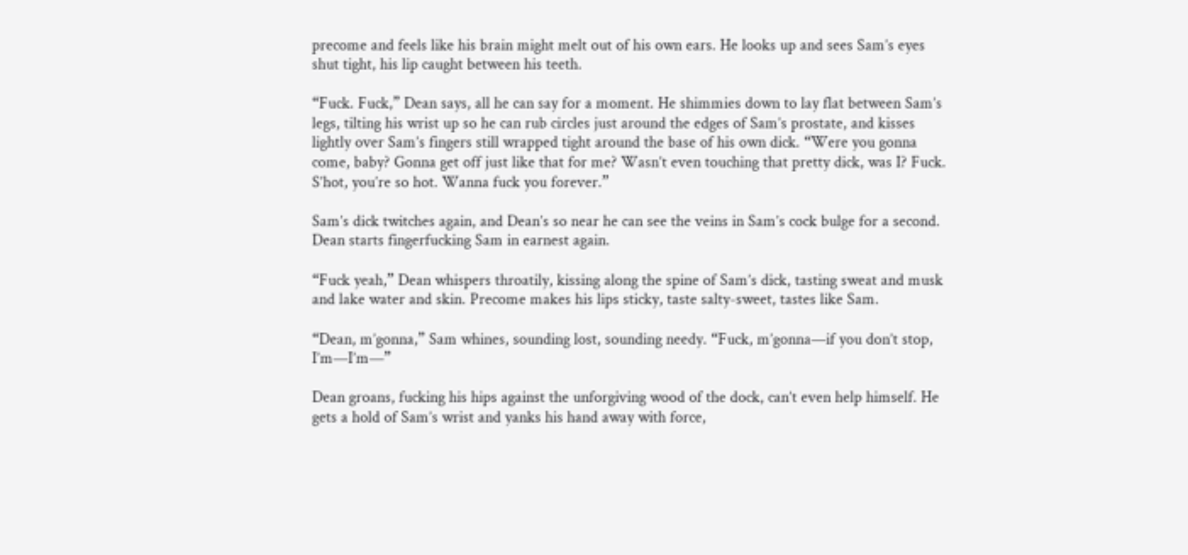precome and feels like his brain might melt out of his own ears. He looks up and sees Sam’s eyes shut tight, his lip caught between his teeth.

“Fuck. Fuck,” Dean says, all he can say for a moment. He shimmies down to lay flat between Sam’s legs, tilting his wrist up so he can rub circles just around the edges of Sam’s prostate, and kisses lightly over Sam’s fingers still wrapped tight around the base of his own dick. “Were you gonna come, baby? Gonna get off just like that for me? Wasn’t even touching that pretty dick, was I? Fuck. S’hot, you’re so hot. Wanna fuck you forever.”

Sam’s dick twitches again, and Dean’s so near he can see the veins in Sam’s cock bulge for a second. Dean starts fingerfucking Sam in earnest again.

“Fuck yeah,” Dean whispers throatily, kissing along the spine of Sam’s dick, tasting sweat and musk and lake water and skin. Precome makes his lips sticky, taste salty-sweet, tastes like Sam.

“Dean, m’gonna,” Sam whines, sounding lost, sounding needy. “Fuck, m’gonna—if you don’t stop, I’m—I’m—”

Dean groans, fucking his hips against the unforgiving wood of the dock, can’t even help himself. He gets a hold of Sam’s wrist and yanks his hand away with force,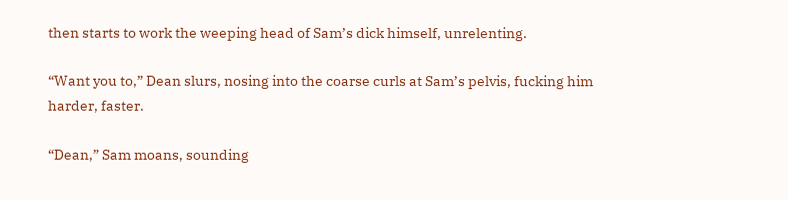then starts to work the weeping head of Sam’s dick himself, unrelenting.

“Want you to,” Dean slurs, nosing into the coarse curls at Sam’s pelvis, fucking him harder, faster.

“Dean,” Sam moans, sounding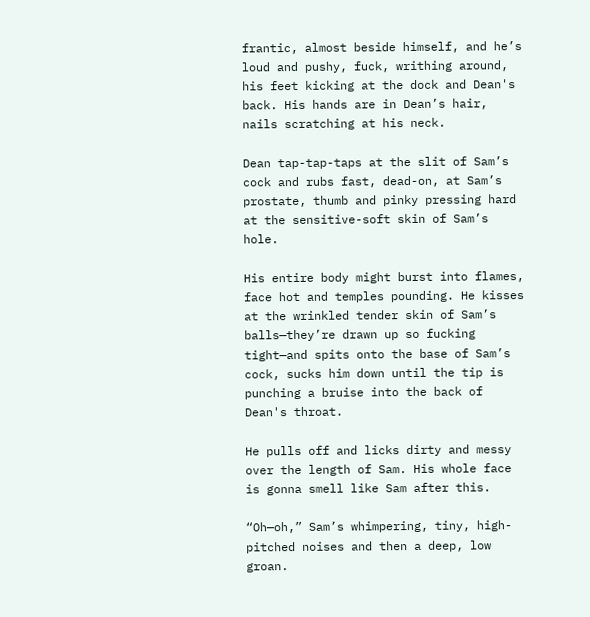frantic, almost beside himself, and he’s loud and pushy, fuck, writhing around, his feet kicking at the dock and Dean's back. His hands are in Dean’s hair, nails scratching at his neck.

Dean tap-tap-taps at the slit of Sam’s cock and rubs fast, dead-on, at Sam’s prostate, thumb and pinky pressing hard at the sensitive-soft skin of Sam’s hole.

His entire body might burst into flames, face hot and temples pounding. He kisses at the wrinkled tender skin of Sam’s balls—they’re drawn up so fucking tight—and spits onto the base of Sam’s cock, sucks him down until the tip is punching a bruise into the back of Dean's throat.

He pulls off and licks dirty and messy over the length of Sam. His whole face is gonna smell like Sam after this.

“Oh—oh,” Sam’s whimpering, tiny, high-pitched noises and then a deep, low groan.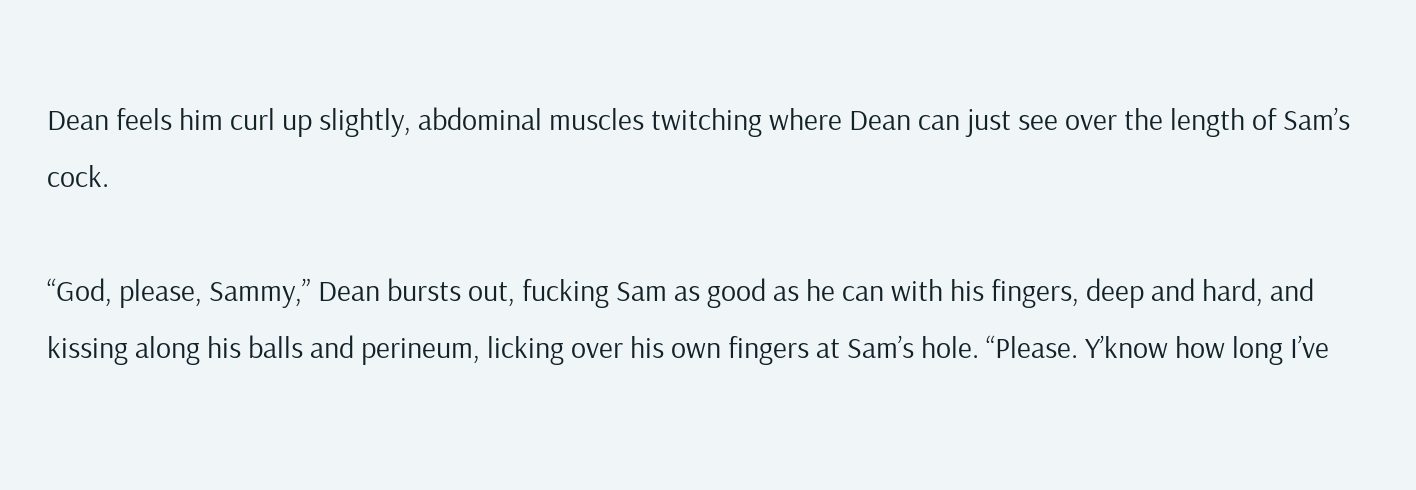Dean feels him curl up slightly, abdominal muscles twitching where Dean can just see over the length of Sam’s cock.

“God, please, Sammy,” Dean bursts out, fucking Sam as good as he can with his fingers, deep and hard, and kissing along his balls and perineum, licking over his own fingers at Sam’s hole. “Please. Y’know how long I’ve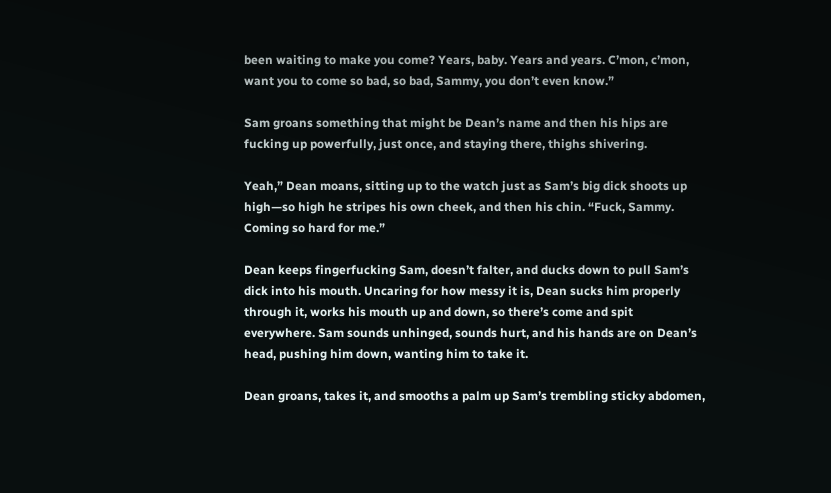been waiting to make you come? Years, baby. Years and years. C’mon, c’mon, want you to come so bad, so bad, Sammy, you don’t even know.”

Sam groans something that might be Dean’s name and then his hips are fucking up powerfully, just once, and staying there, thighs shivering.

Yeah,” Dean moans, sitting up to the watch just as Sam’s big dick shoots up high—so high he stripes his own cheek, and then his chin. “Fuck, Sammy. Coming so hard for me.”

Dean keeps fingerfucking Sam, doesn’t falter, and ducks down to pull Sam’s dick into his mouth. Uncaring for how messy it is, Dean sucks him properly through it, works his mouth up and down, so there’s come and spit everywhere. Sam sounds unhinged, sounds hurt, and his hands are on Dean’s head, pushing him down, wanting him to take it.

Dean groans, takes it, and smooths a palm up Sam’s trembling sticky abdomen,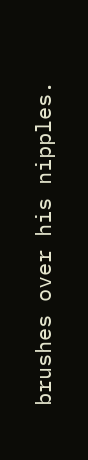brushes over his nipples.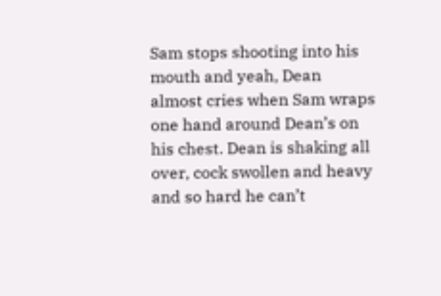Sam stops shooting into his mouth and yeah, Dean almost cries when Sam wraps one hand around Dean’s on his chest. Dean is shaking all over, cock swollen and heavy and so hard he can’t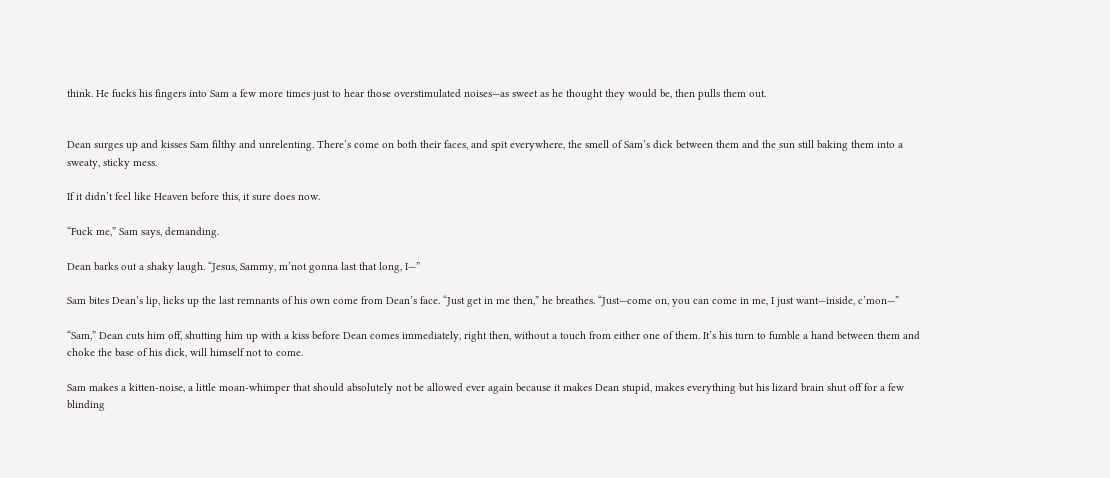think. He fucks his fingers into Sam a few more times just to hear those overstimulated noises—as sweet as he thought they would be, then pulls them out.


Dean surges up and kisses Sam filthy and unrelenting. There’s come on both their faces, and spit everywhere, the smell of Sam’s dick between them and the sun still baking them into a sweaty, sticky mess.

If it didn’t feel like Heaven before this, it sure does now.

“Fuck me,” Sam says, demanding.

Dean barks out a shaky laugh. “Jesus, Sammy, m’not gonna last that long, I—”

Sam bites Dean’s lip, licks up the last remnants of his own come from Dean’s face. “Just get in me then,” he breathes. “Just—come on, you can come in me, I just want—inside, c’mon—”

“Sam,” Dean cuts him off, shutting him up with a kiss before Dean comes immediately, right then, without a touch from either one of them. It’s his turn to fumble a hand between them and choke the base of his dick, will himself not to come.

Sam makes a kitten-noise, a little moan-whimper that should absolutely not be allowed ever again because it makes Dean stupid, makes everything but his lizard brain shut off for a few blinding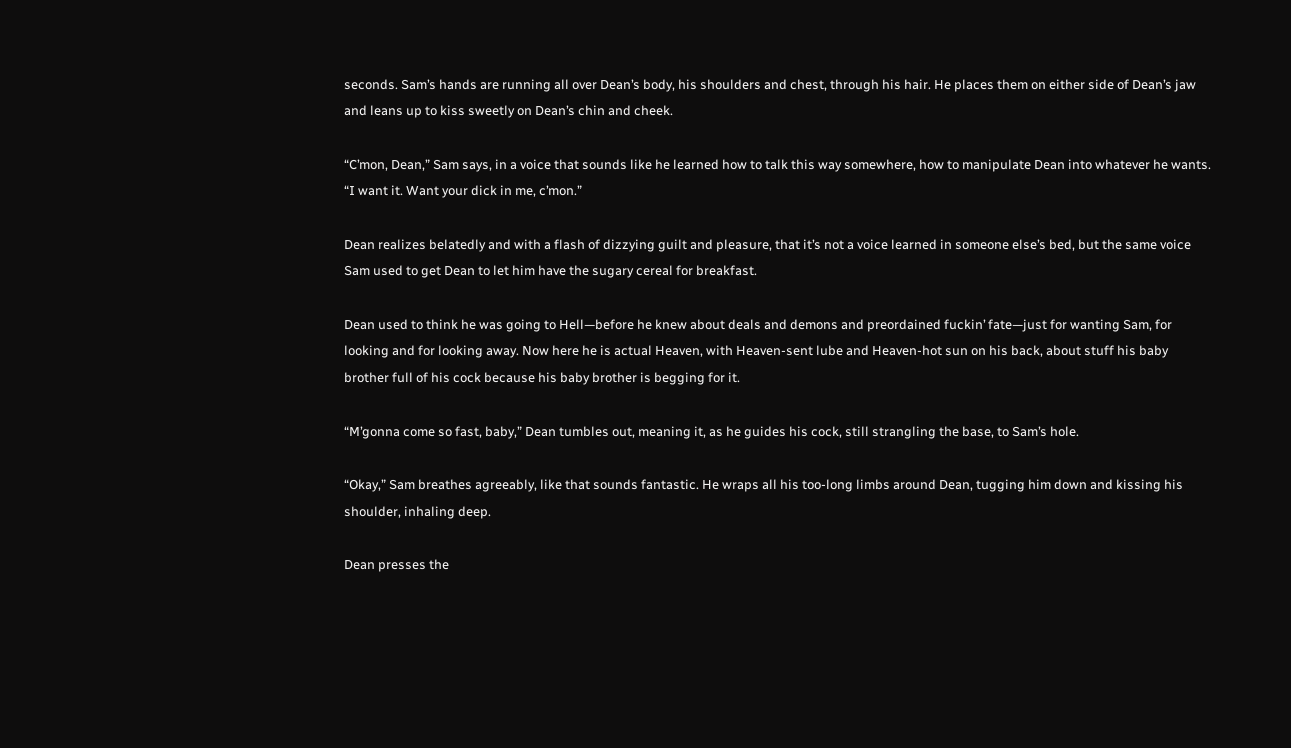seconds. Sam’s hands are running all over Dean’s body, his shoulders and chest, through his hair. He places them on either side of Dean’s jaw and leans up to kiss sweetly on Dean’s chin and cheek.

“C’mon, Dean,” Sam says, in a voice that sounds like he learned how to talk this way somewhere, how to manipulate Dean into whatever he wants. “I want it. Want your dick in me, c’mon.”

Dean realizes belatedly and with a flash of dizzying guilt and pleasure, that it’s not a voice learned in someone else’s bed, but the same voice Sam used to get Dean to let him have the sugary cereal for breakfast.

Dean used to think he was going to Hell—before he knew about deals and demons and preordained fuckin’ fate—just for wanting Sam, for looking and for looking away. Now here he is actual Heaven, with Heaven-sent lube and Heaven-hot sun on his back, about stuff his baby brother full of his cock because his baby brother is begging for it.

“M’gonna come so fast, baby,” Dean tumbles out, meaning it, as he guides his cock, still strangling the base, to Sam’s hole.

“Okay,” Sam breathes agreeably, like that sounds fantastic. He wraps all his too-long limbs around Dean, tugging him down and kissing his shoulder, inhaling deep.

Dean presses the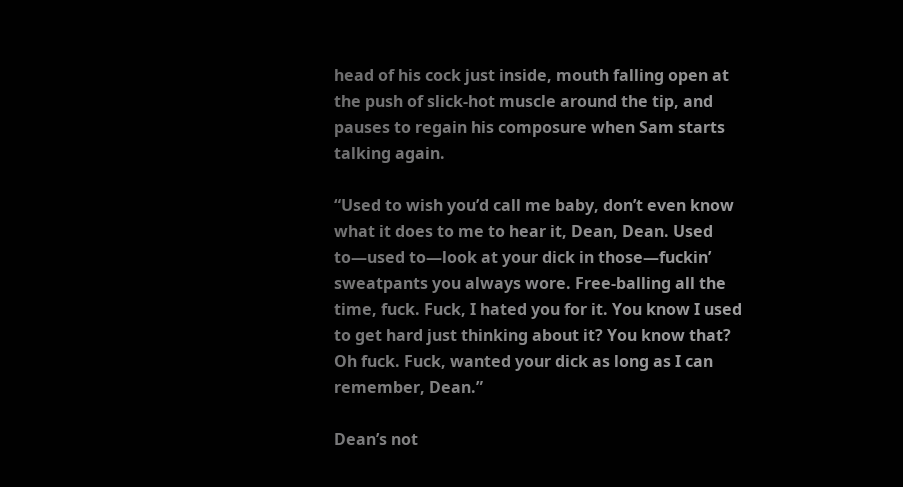head of his cock just inside, mouth falling open at the push of slick-hot muscle around the tip, and pauses to regain his composure when Sam starts talking again.

“Used to wish you’d call me baby, don’t even know what it does to me to hear it, Dean, Dean. Used to—used to—look at your dick in those—fuckin’ sweatpants you always wore. Free-balling all the time, fuck. Fuck, I hated you for it. You know I used to get hard just thinking about it? You know that? Oh fuck. Fuck, wanted your dick as long as I can remember, Dean.”

Dean’s not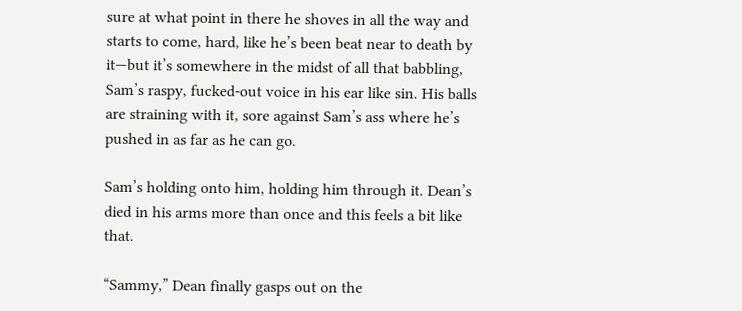sure at what point in there he shoves in all the way and starts to come, hard, like he’s been beat near to death by it—but it’s somewhere in the midst of all that babbling, Sam’s raspy, fucked-out voice in his ear like sin. His balls are straining with it, sore against Sam’s ass where he’s pushed in as far as he can go.

Sam’s holding onto him, holding him through it. Dean’s died in his arms more than once and this feels a bit like that.

“Sammy,” Dean finally gasps out on the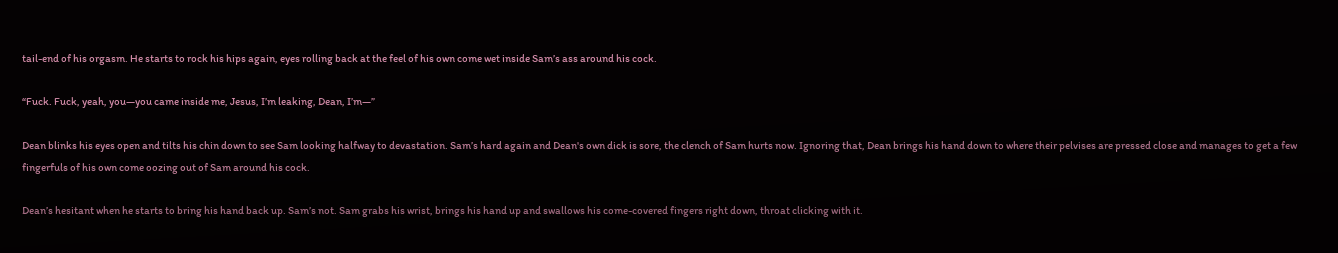tail-end of his orgasm. He starts to rock his hips again, eyes rolling back at the feel of his own come wet inside Sam’s ass around his cock.

“Fuck. Fuck, yeah, you—you came inside me, Jesus, I’m leaking, Dean, I’m—”

Dean blinks his eyes open and tilts his chin down to see Sam looking halfway to devastation. Sam’s hard again and Dean's own dick is sore, the clench of Sam hurts now. Ignoring that, Dean brings his hand down to where their pelvises are pressed close and manages to get a few fingerfuls of his own come oozing out of Sam around his cock.

Dean’s hesitant when he starts to bring his hand back up. Sam’s not. Sam grabs his wrist, brings his hand up and swallows his come-covered fingers right down, throat clicking with it.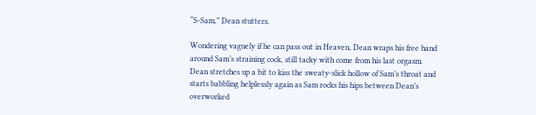“S-Sam,” Dean stutters.

Wondering vaguely if he can pass out in Heaven, Dean wraps his free hand around Sam’s straining cock, still tacky with come from his last orgasm. Dean stretches up a bit to kiss the sweaty-slick hollow of Sam’s throat and starts babbling helplessly again as Sam rocks his hips between Dean’s overworked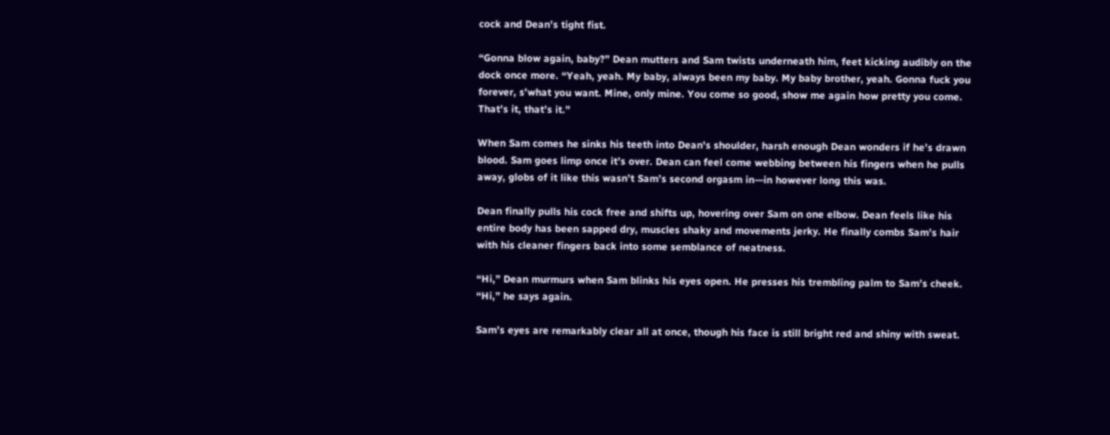cock and Dean’s tight fist.

“Gonna blow again, baby?” Dean mutters and Sam twists underneath him, feet kicking audibly on the dock once more. “Yeah, yeah. My baby, always been my baby. My baby brother, yeah. Gonna fuck you forever, s’what you want. Mine, only mine. You come so good, show me again how pretty you come. That’s it, that’s it.”

When Sam comes he sinks his teeth into Dean's shoulder, harsh enough Dean wonders if he’s drawn blood. Sam goes limp once it’s over. Dean can feel come webbing between his fingers when he pulls away, globs of it like this wasn’t Sam’s second orgasm in—in however long this was.

Dean finally pulls his cock free and shifts up, hovering over Sam on one elbow. Dean feels like his entire body has been sapped dry, muscles shaky and movements jerky. He finally combs Sam’s hair with his cleaner fingers back into some semblance of neatness.

“Hi,” Dean murmurs when Sam blinks his eyes open. He presses his trembling palm to Sam’s cheek. “Hi,” he says again.

Sam’s eyes are remarkably clear all at once, though his face is still bright red and shiny with sweat.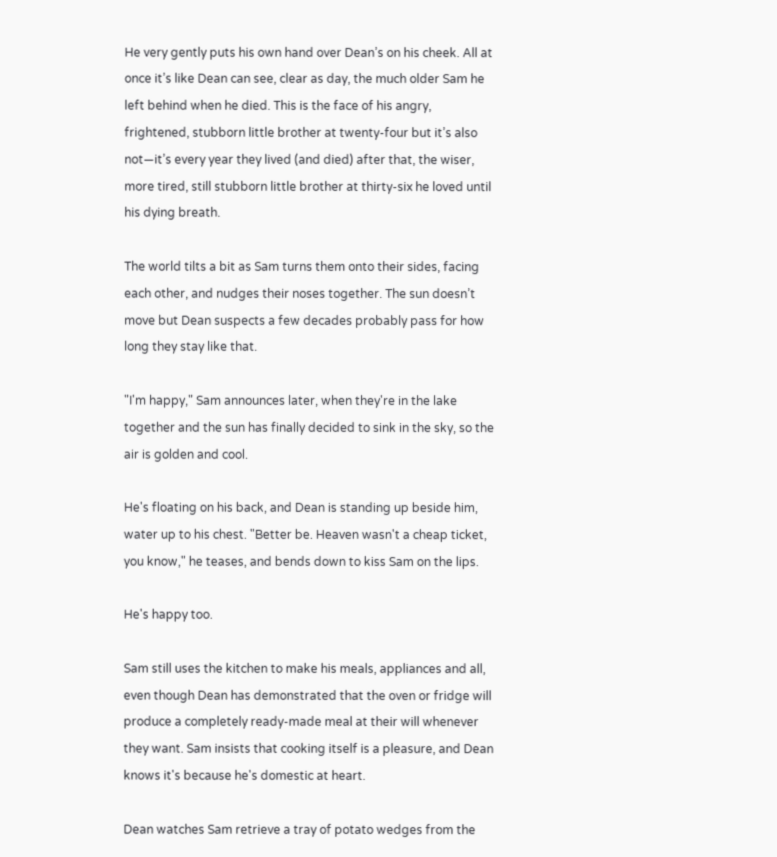He very gently puts his own hand over Dean’s on his cheek. All at once it’s like Dean can see, clear as day, the much older Sam he left behind when he died. This is the face of his angry, frightened, stubborn little brother at twenty-four but it’s also not—it’s every year they lived (and died) after that, the wiser, more tired, still stubborn little brother at thirty-six he loved until his dying breath.

The world tilts a bit as Sam turns them onto their sides, facing each other, and nudges their noses together. The sun doesn’t move but Dean suspects a few decades probably pass for how long they stay like that.

"I'm happy," Sam announces later, when they're in the lake together and the sun has finally decided to sink in the sky, so the air is golden and cool.

He's floating on his back, and Dean is standing up beside him, water up to his chest. "Better be. Heaven wasn't a cheap ticket, you know," he teases, and bends down to kiss Sam on the lips.

He's happy too.

Sam still uses the kitchen to make his meals, appliances and all, even though Dean has demonstrated that the oven or fridge will produce a completely ready-made meal at their will whenever they want. Sam insists that cooking itself is a pleasure, and Dean knows it's because he's domestic at heart.

Dean watches Sam retrieve a tray of potato wedges from the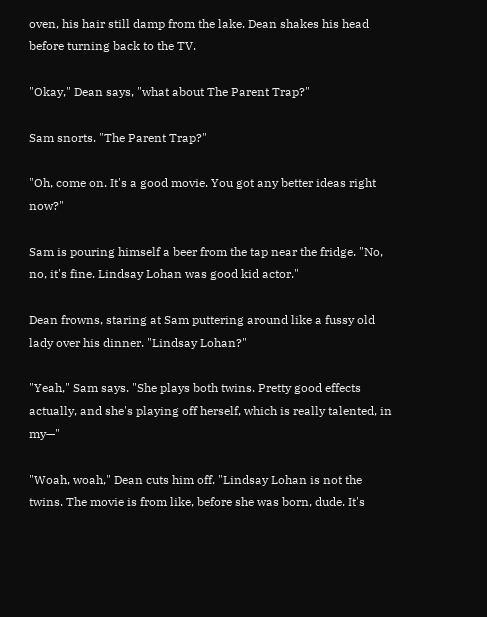oven, his hair still damp from the lake. Dean shakes his head before turning back to the TV.

"Okay," Dean says, "what about The Parent Trap?"

Sam snorts. "The Parent Trap?"

"Oh, come on. It's a good movie. You got any better ideas right now?"

Sam is pouring himself a beer from the tap near the fridge. "No, no, it's fine. Lindsay Lohan was good kid actor."

Dean frowns, staring at Sam puttering around like a fussy old lady over his dinner. "Lindsay Lohan?"

"Yeah," Sam says. "She plays both twins. Pretty good effects actually, and she's playing off herself, which is really talented, in my—"

"Woah, woah," Dean cuts him off. "Lindsay Lohan is not the twins. The movie is from like, before she was born, dude. It's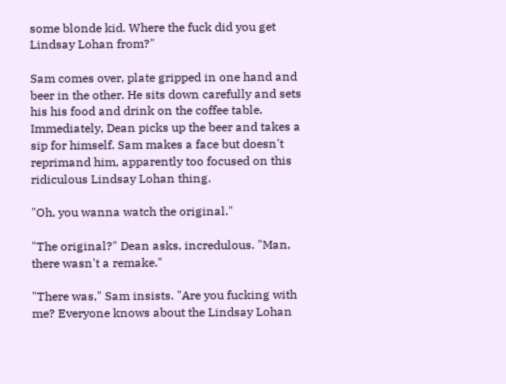some blonde kid. Where the fuck did you get Lindsay Lohan from?"

Sam comes over, plate gripped in one hand and beer in the other. He sits down carefully and sets his his food and drink on the coffee table. Immediately, Dean picks up the beer and takes a sip for himself. Sam makes a face but doesn't reprimand him, apparently too focused on this ridiculous Lindsay Lohan thing.

"Oh, you wanna watch the original."

"The original?" Dean asks, incredulous. "Man, there wasn't a remake."

"There was," Sam insists. "Are you fucking with me? Everyone knows about the Lindsay Lohan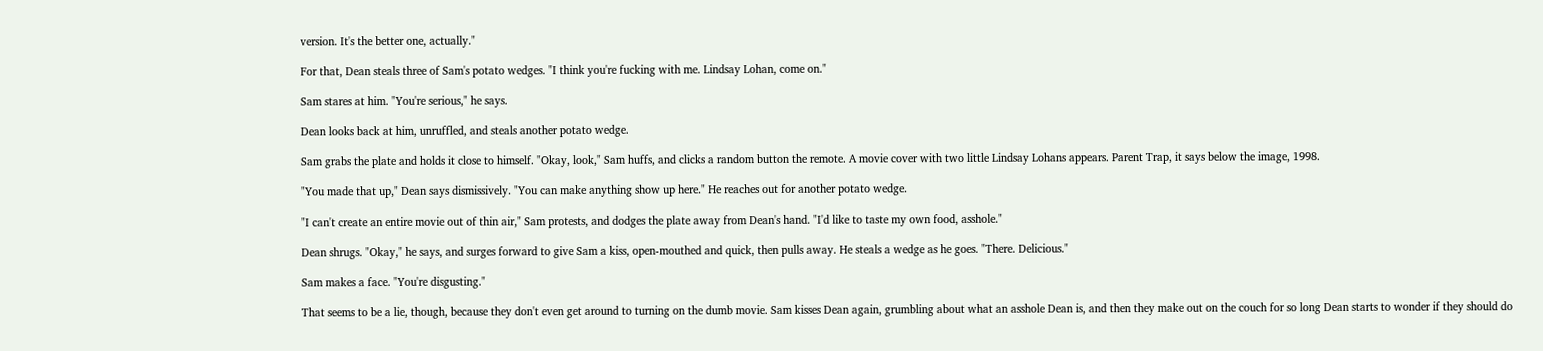version. It's the better one, actually."

For that, Dean steals three of Sam's potato wedges. "I think you're fucking with me. Lindsay Lohan, come on."

Sam stares at him. "You're serious," he says.

Dean looks back at him, unruffled, and steals another potato wedge.

Sam grabs the plate and holds it close to himself. "Okay, look," Sam huffs, and clicks a random button the remote. A movie cover with two little Lindsay Lohans appears. Parent Trap, it says below the image, 1998.

"You made that up," Dean says dismissively. "You can make anything show up here." He reaches out for another potato wedge.

"I can't create an entire movie out of thin air," Sam protests, and dodges the plate away from Dean's hand. "I'd like to taste my own food, asshole."

Dean shrugs. "Okay," he says, and surges forward to give Sam a kiss, open-mouthed and quick, then pulls away. He steals a wedge as he goes. "There. Delicious."

Sam makes a face. "You're disgusting."

That seems to be a lie, though, because they don't even get around to turning on the dumb movie. Sam kisses Dean again, grumbling about what an asshole Dean is, and then they make out on the couch for so long Dean starts to wonder if they should do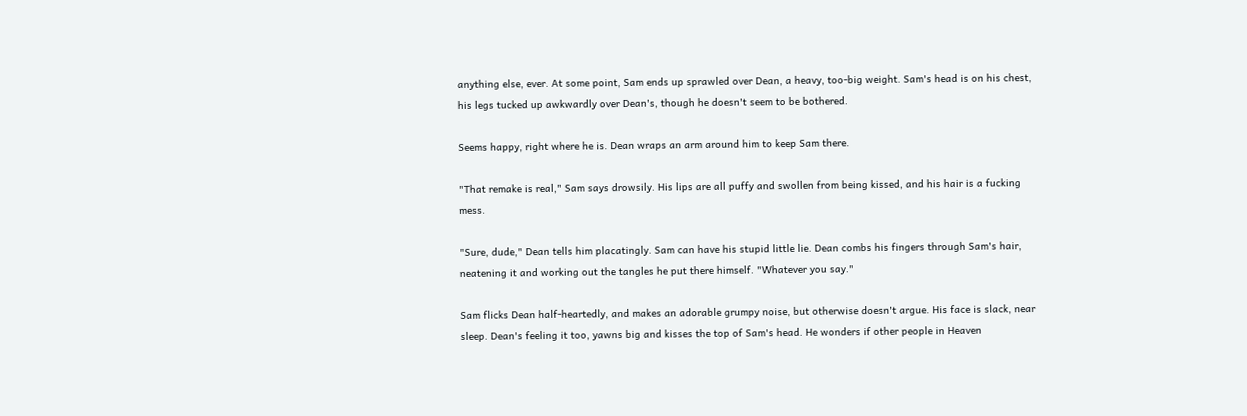anything else, ever. At some point, Sam ends up sprawled over Dean, a heavy, too-big weight. Sam's head is on his chest, his legs tucked up awkwardly over Dean's, though he doesn't seem to be bothered.

Seems happy, right where he is. Dean wraps an arm around him to keep Sam there.

"That remake is real," Sam says drowsily. His lips are all puffy and swollen from being kissed, and his hair is a fucking mess.

"Sure, dude," Dean tells him placatingly. Sam can have his stupid little lie. Dean combs his fingers through Sam's hair, neatening it and working out the tangles he put there himself. "Whatever you say."

Sam flicks Dean half-heartedly, and makes an adorable grumpy noise, but otherwise doesn't argue. His face is slack, near sleep. Dean's feeling it too, yawns big and kisses the top of Sam's head. He wonders if other people in Heaven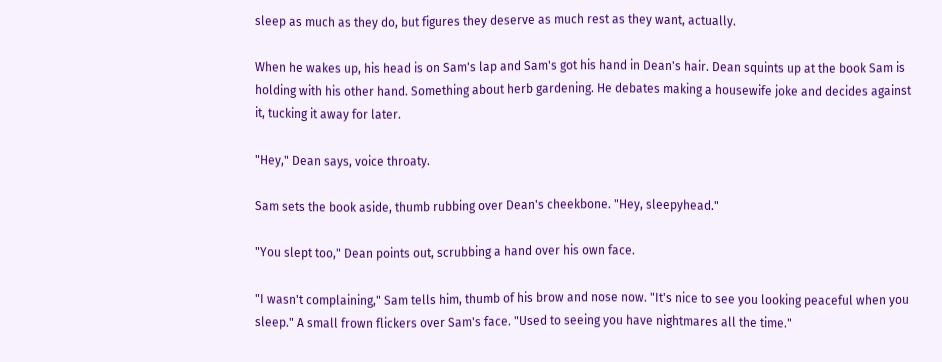sleep as much as they do, but figures they deserve as much rest as they want, actually.

When he wakes up, his head is on Sam's lap and Sam's got his hand in Dean's hair. Dean squints up at the book Sam is holding with his other hand. Something about herb gardening. He debates making a housewife joke and decides against it, tucking it away for later.

"Hey," Dean says, voice throaty.

Sam sets the book aside, thumb rubbing over Dean's cheekbone. "Hey, sleepyhead."

"You slept too," Dean points out, scrubbing a hand over his own face.

"I wasn't complaining," Sam tells him, thumb of his brow and nose now. "It's nice to see you looking peaceful when you sleep." A small frown flickers over Sam's face. "Used to seeing you have nightmares all the time."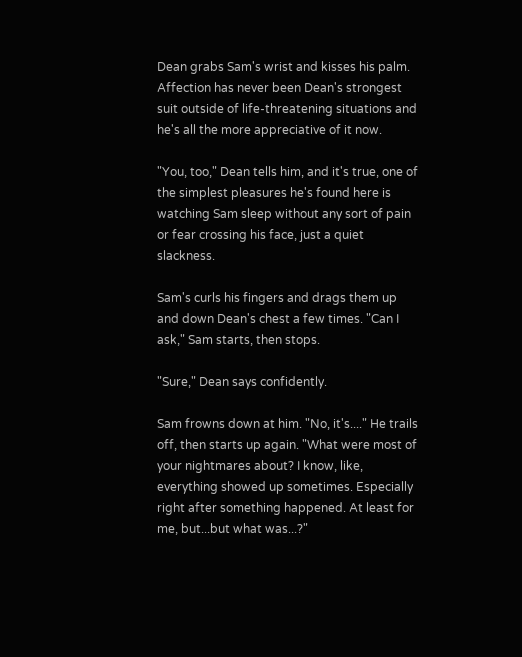Dean grabs Sam's wrist and kisses his palm. Affection has never been Dean's strongest suit outside of life-threatening situations and he's all the more appreciative of it now.

"You, too," Dean tells him, and it's true, one of the simplest pleasures he's found here is watching Sam sleep without any sort of pain or fear crossing his face, just a quiet slackness.

Sam's curls his fingers and drags them up and down Dean's chest a few times. "Can I ask," Sam starts, then stops.

"Sure," Dean says confidently.

Sam frowns down at him. "No, it's...." He trails off, then starts up again. "What were most of your nightmares about? I know, like, everything showed up sometimes. Especially right after something happened. At least for me, but...but what was...?"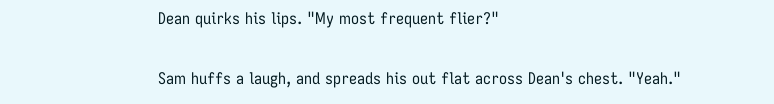Dean quirks his lips. "My most frequent flier?"

Sam huffs a laugh, and spreads his out flat across Dean's chest. "Yeah."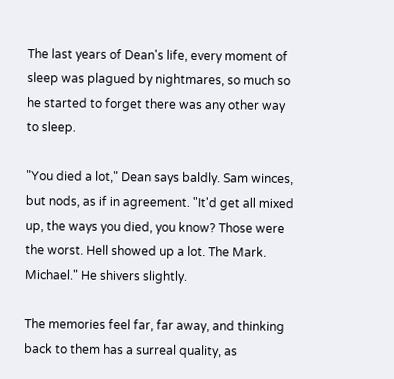The last years of Dean's life, every moment of sleep was plagued by nightmares, so much so he started to forget there was any other way to sleep.

"You died a lot," Dean says baldly. Sam winces, but nods, as if in agreement. "It'd get all mixed up, the ways you died, you know? Those were the worst. Hell showed up a lot. The Mark. Michael." He shivers slightly.

The memories feel far, far away, and thinking back to them has a surreal quality, as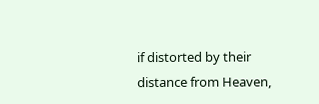if distorted by their distance from Heaven,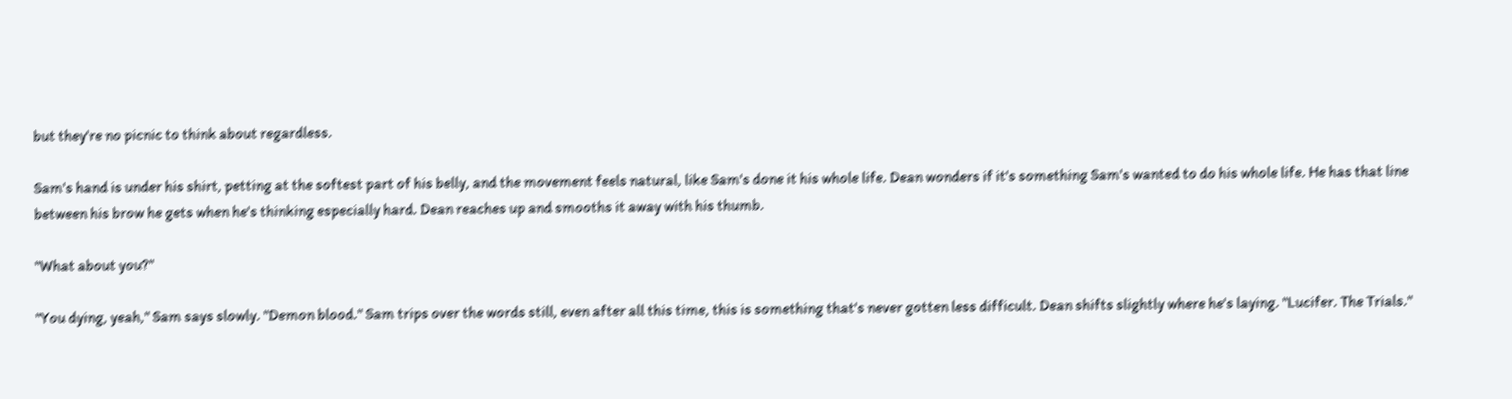but they're no picnic to think about regardless.

Sam's hand is under his shirt, petting at the softest part of his belly, and the movement feels natural, like Sam's done it his whole life. Dean wonders if it's something Sam's wanted to do his whole life. He has that line between his brow he gets when he's thinking especially hard. Dean reaches up and smooths it away with his thumb.

"What about you?"

"You dying, yeah," Sam says slowly. "Demon blood." Sam trips over the words still, even after all this time, this is something that's never gotten less difficult. Dean shifts slightly where he's laying. "Lucifer. The Trials."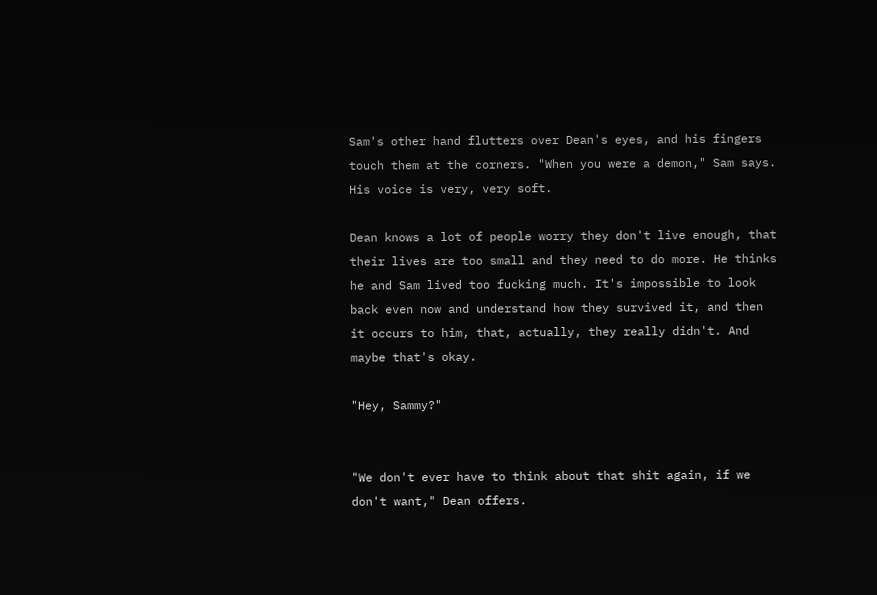Sam's other hand flutters over Dean's eyes, and his fingers touch them at the corners. "When you were a demon," Sam says. His voice is very, very soft.

Dean knows a lot of people worry they don't live enough, that their lives are too small and they need to do more. He thinks he and Sam lived too fucking much. It's impossible to look back even now and understand how they survived it, and then it occurs to him, that, actually, they really didn't. And maybe that's okay.

"Hey, Sammy?"


"We don't ever have to think about that shit again, if we don't want," Dean offers.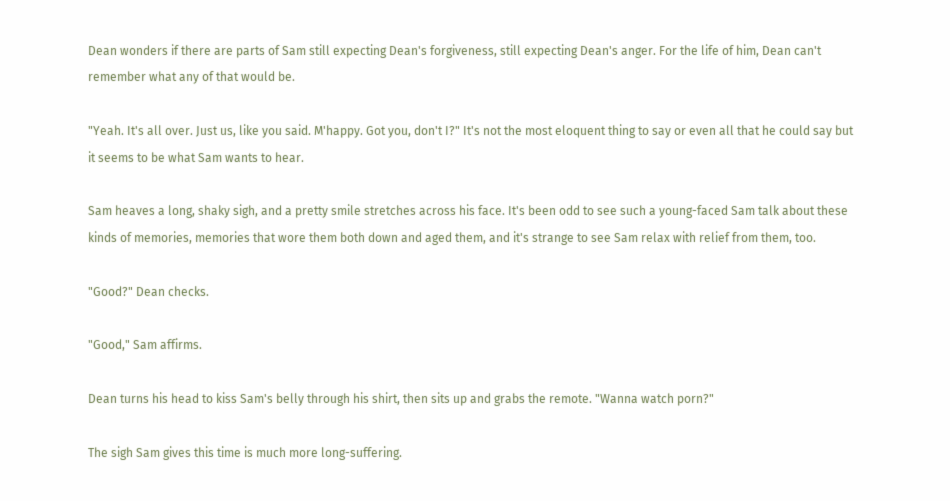Dean wonders if there are parts of Sam still expecting Dean's forgiveness, still expecting Dean's anger. For the life of him, Dean can't remember what any of that would be.

"Yeah. It's all over. Just us, like you said. M'happy. Got you, don't I?" It's not the most eloquent thing to say or even all that he could say but it seems to be what Sam wants to hear.

Sam heaves a long, shaky sigh, and a pretty smile stretches across his face. It's been odd to see such a young-faced Sam talk about these kinds of memories, memories that wore them both down and aged them, and it's strange to see Sam relax with relief from them, too.

"Good?" Dean checks.

"Good," Sam affirms.

Dean turns his head to kiss Sam's belly through his shirt, then sits up and grabs the remote. "Wanna watch porn?"

The sigh Sam gives this time is much more long-suffering.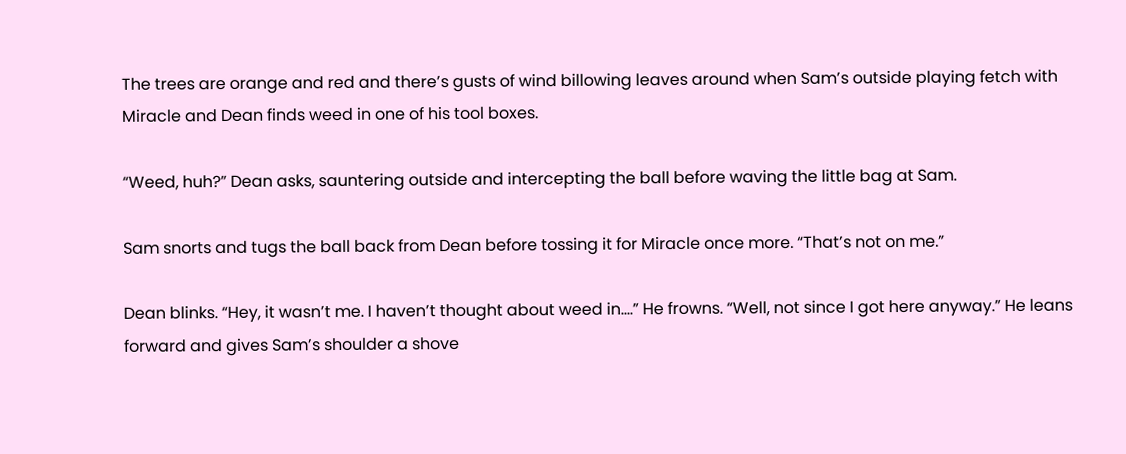The trees are orange and red and there’s gusts of wind billowing leaves around when Sam’s outside playing fetch with Miracle and Dean finds weed in one of his tool boxes.

“Weed, huh?” Dean asks, sauntering outside and intercepting the ball before waving the little bag at Sam.

Sam snorts and tugs the ball back from Dean before tossing it for Miracle once more. “That’s not on me.”

Dean blinks. “Hey, it wasn’t me. I haven’t thought about weed in....” He frowns. “Well, not since I got here anyway.” He leans forward and gives Sam’s shoulder a shove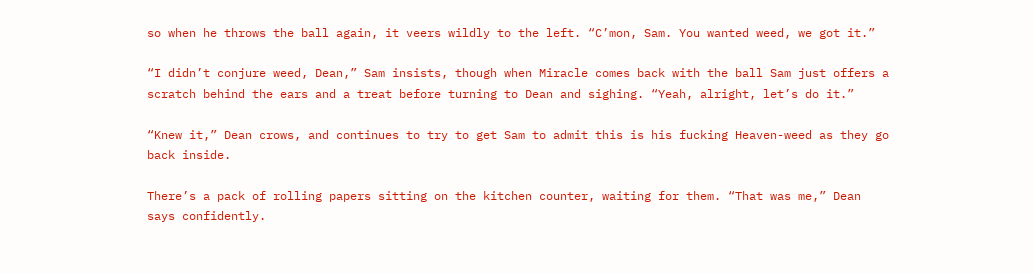so when he throws the ball again, it veers wildly to the left. “C’mon, Sam. You wanted weed, we got it.”

“I didn’t conjure weed, Dean,” Sam insists, though when Miracle comes back with the ball Sam just offers a scratch behind the ears and a treat before turning to Dean and sighing. “Yeah, alright, let’s do it.”

“Knew it,” Dean crows, and continues to try to get Sam to admit this is his fucking Heaven-weed as they go back inside.

There’s a pack of rolling papers sitting on the kitchen counter, waiting for them. “That was me,” Dean says confidently.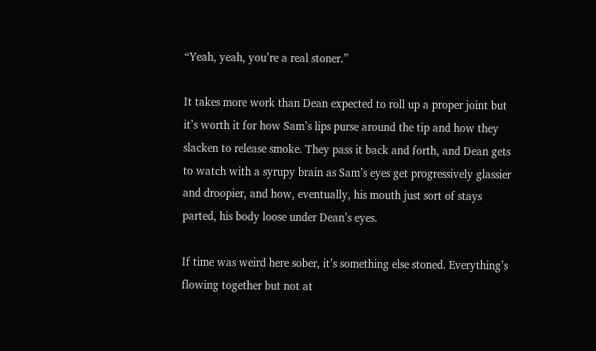“Yeah, yeah, you’re a real stoner.”

It takes more work than Dean expected to roll up a proper joint but it’s worth it for how Sam’s lips purse around the tip and how they slacken to release smoke. They pass it back and forth, and Dean gets to watch with a syrupy brain as Sam’s eyes get progressively glassier and droopier, and how, eventually, his mouth just sort of stays parted, his body loose under Dean’s eyes.

If time was weird here sober, it’s something else stoned. Everything’s flowing together but not at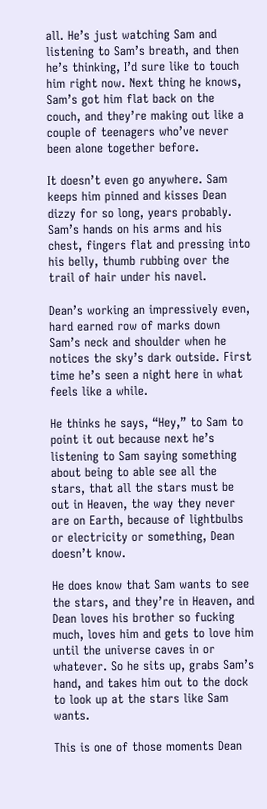all. He’s just watching Sam and listening to Sam’s breath, and then he’s thinking, I’d sure like to touch him right now. Next thing he knows, Sam’s got him flat back on the couch, and they’re making out like a couple of teenagers who’ve never been alone together before.

It doesn’t even go anywhere. Sam keeps him pinned and kisses Dean dizzy for so long, years probably. Sam’s hands on his arms and his chest, fingers flat and pressing into his belly, thumb rubbing over the trail of hair under his navel.

Dean’s working an impressively even, hard earned row of marks down Sam’s neck and shoulder when he notices the sky’s dark outside. First time he’s seen a night here in what feels like a while.

He thinks he says, “Hey,” to Sam to point it out because next he’s listening to Sam saying something about being to able see all the stars, that all the stars must be out in Heaven, the way they never are on Earth, because of lightbulbs or electricity or something, Dean doesn’t know.

He does know that Sam wants to see the stars, and they’re in Heaven, and Dean loves his brother so fucking much, loves him and gets to love him until the universe caves in or whatever. So he sits up, grabs Sam’s hand, and takes him out to the dock to look up at the stars like Sam wants.

This is one of those moments Dean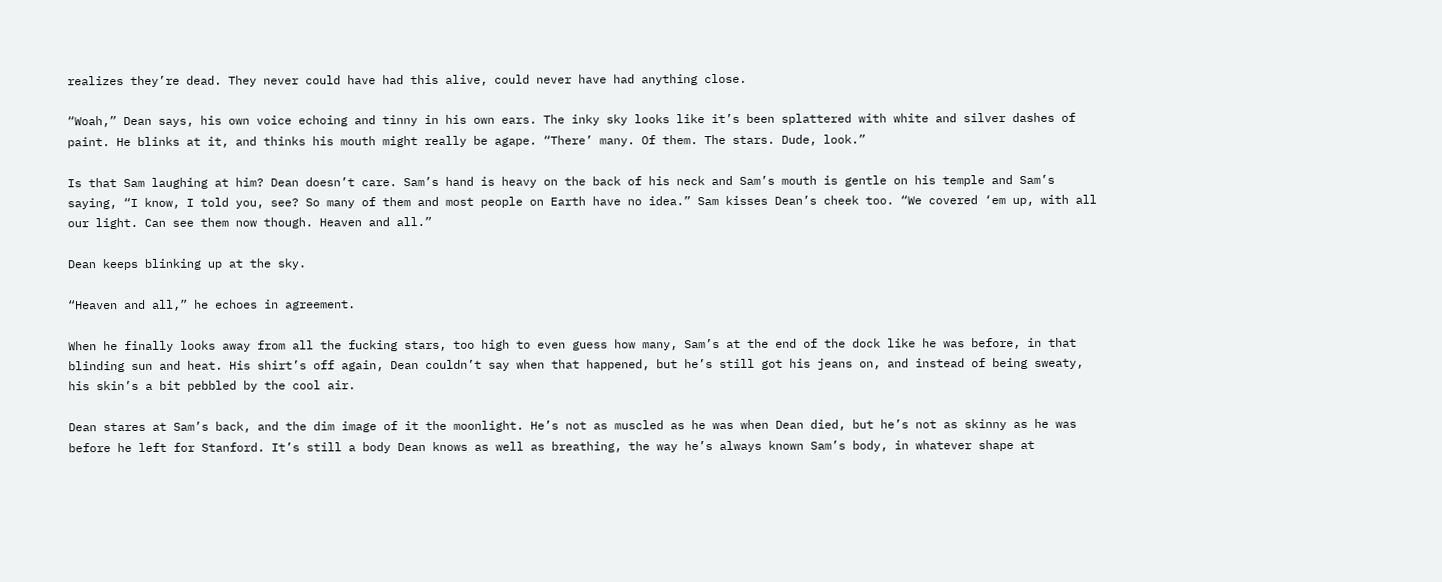realizes they’re dead. They never could have had this alive, could never have had anything close.

“Woah,” Dean says, his own voice echoing and tinny in his own ears. The inky sky looks like it’s been splattered with white and silver dashes of paint. He blinks at it, and thinks his mouth might really be agape. “There’ many. Of them. The stars. Dude, look.”

Is that Sam laughing at him? Dean doesn’t care. Sam’s hand is heavy on the back of his neck and Sam’s mouth is gentle on his temple and Sam’s saying, “I know, I told you, see? So many of them and most people on Earth have no idea.” Sam kisses Dean’s cheek too. “We covered ‘em up, with all our light. Can see them now though. Heaven and all.”

Dean keeps blinking up at the sky.

“Heaven and all,” he echoes in agreement.

When he finally looks away from all the fucking stars, too high to even guess how many, Sam’s at the end of the dock like he was before, in that blinding sun and heat. His shirt’s off again, Dean couldn’t say when that happened, but he’s still got his jeans on, and instead of being sweaty, his skin’s a bit pebbled by the cool air.

Dean stares at Sam’s back, and the dim image of it the moonlight. He’s not as muscled as he was when Dean died, but he’s not as skinny as he was before he left for Stanford. It’s still a body Dean knows as well as breathing, the way he’s always known Sam’s body, in whatever shape at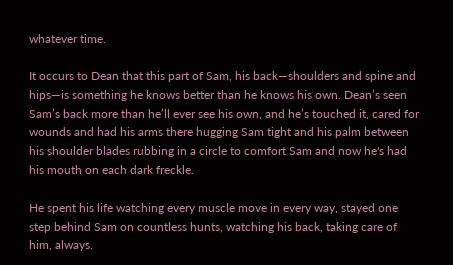whatever time.

It occurs to Dean that this part of Sam, his back—shoulders and spine and hips—is something he knows better than he knows his own. Dean’s seen Sam’s back more than he’ll ever see his own, and he’s touched it, cared for wounds and had his arms there hugging Sam tight and his palm between his shoulder blades rubbing in a circle to comfort Sam and now he's had his mouth on each dark freckle.

He spent his life watching every muscle move in every way, stayed one step behind Sam on countless hunts, watching his back, taking care of him, always.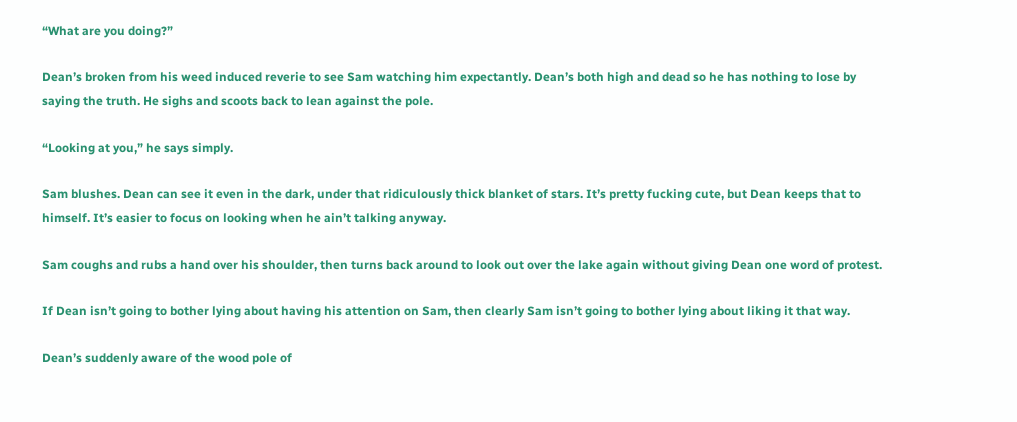“What are you doing?”

Dean’s broken from his weed induced reverie to see Sam watching him expectantly. Dean’s both high and dead so he has nothing to lose by saying the truth. He sighs and scoots back to lean against the pole.

“Looking at you,” he says simply.

Sam blushes. Dean can see it even in the dark, under that ridiculously thick blanket of stars. It’s pretty fucking cute, but Dean keeps that to himself. It’s easier to focus on looking when he ain’t talking anyway.

Sam coughs and rubs a hand over his shoulder, then turns back around to look out over the lake again without giving Dean one word of protest.

If Dean isn’t going to bother lying about having his attention on Sam, then clearly Sam isn’t going to bother lying about liking it that way.

Dean’s suddenly aware of the wood pole of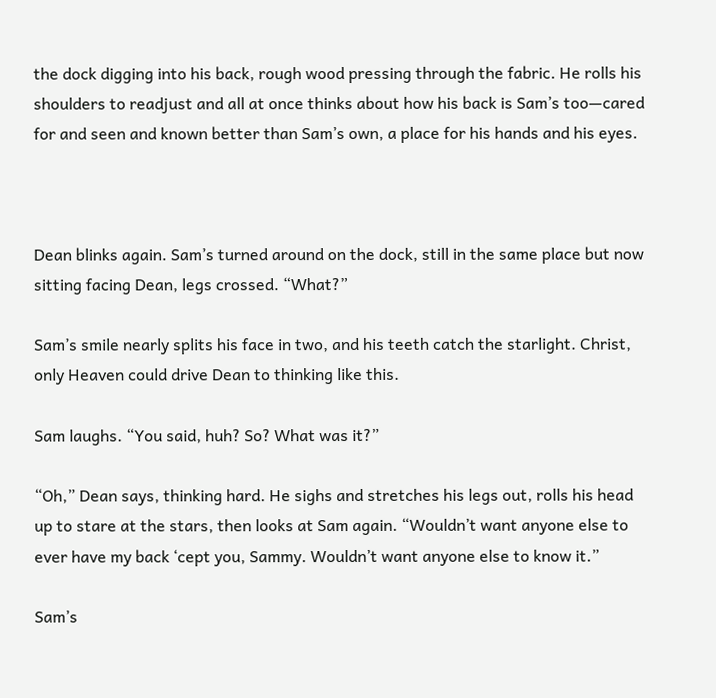the dock digging into his back, rough wood pressing through the fabric. He rolls his shoulders to readjust and all at once thinks about how his back is Sam’s too—cared for and seen and known better than Sam’s own, a place for his hands and his eyes.



Dean blinks again. Sam’s turned around on the dock, still in the same place but now sitting facing Dean, legs crossed. “What?”

Sam’s smile nearly splits his face in two, and his teeth catch the starlight. Christ, only Heaven could drive Dean to thinking like this.

Sam laughs. “You said, huh? So? What was it?”

“Oh,” Dean says, thinking hard. He sighs and stretches his legs out, rolls his head up to stare at the stars, then looks at Sam again. “Wouldn’t want anyone else to ever have my back ‘cept you, Sammy. Wouldn’t want anyone else to know it.”

Sam’s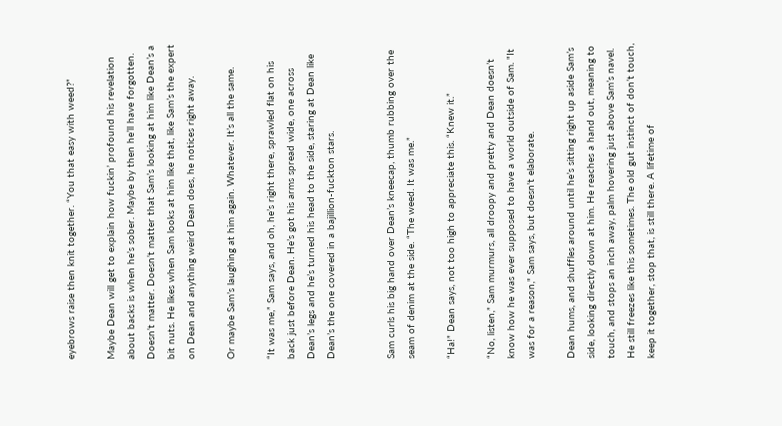eyebrows raise then knit together. “You that easy with weed?”

Maybe Dean will get to explain how fuckin’ profound his revelation about backs is when he’s sober. Maybe by then he’ll have forgotten. Doesn’t matter. Doesn’t matter that Sam’s looking at him like Dean’s a bit nuts. He likes when Sam looks at him like that, like Sam’s the expert on Dean and anything weird Dean does, he notices right away.

Or maybe Sam’s laughing at him again. Whatever. It’s all the same.

“It was me,” Sam says, and oh, he’s right there, sprawled flat on his back just before Dean. He’s got his arms spread wide, one across Dean’s legs and he’s turned his head to the side, staring at Dean like Dean’s the one covered in a bajillion-fuckton stars.


Sam curls his big hand over Dean’s kneecap, thumb rubbing over the seam of denim at the side. “The weed. It was me.”

“Ha!” Dean says, not too high to appreciate this. “Knew it.”

“No, listen,” Sam murmurs, all droopy and pretty and Dean doesn’t know how he was ever supposed to have a world outside of Sam. "It was for a reason," Sam says, but doesn't elaborate.

Dean hums, and shuffles around until he’s sitting right up aside Sam’s side, looking directly down at him. He reaches a hand out, meaning to touch, and stops an inch away, palm hovering just above Sam’s navel. He still freezes like this sometimes. The old gut instinct of don’t touch, keep it together, stop that, is still there. A lifetime of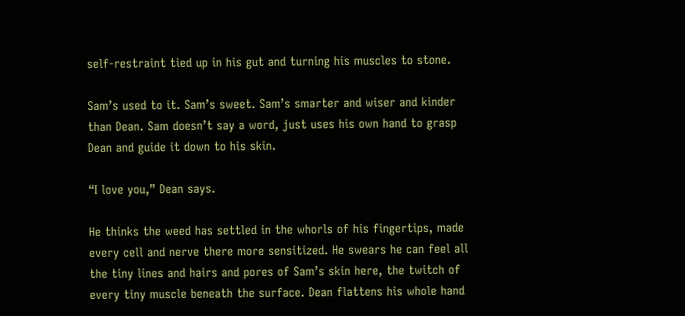self-restraint tied up in his gut and turning his muscles to stone.

Sam’s used to it. Sam’s sweet. Sam’s smarter and wiser and kinder than Dean. Sam doesn’t say a word, just uses his own hand to grasp Dean and guide it down to his skin.

“I love you,” Dean says.

He thinks the weed has settled in the whorls of his fingertips, made every cell and nerve there more sensitized. He swears he can feel all the tiny lines and hairs and pores of Sam’s skin here, the twitch of every tiny muscle beneath the surface. Dean flattens his whole hand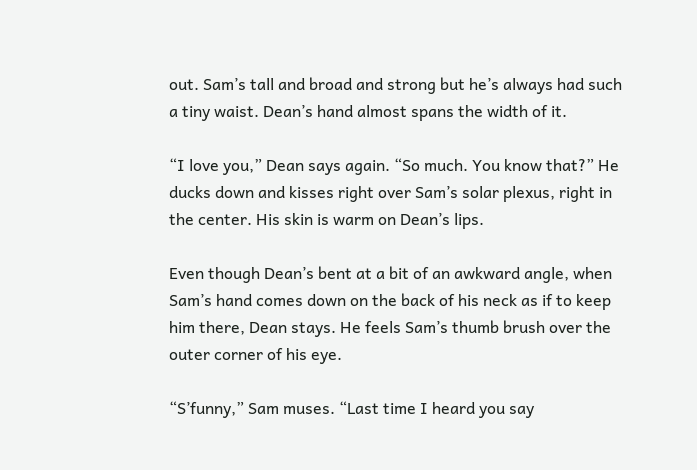out. Sam’s tall and broad and strong but he’s always had such a tiny waist. Dean’s hand almost spans the width of it.

“I love you,” Dean says again. “So much. You know that?” He ducks down and kisses right over Sam’s solar plexus, right in the center. His skin is warm on Dean’s lips.

Even though Dean’s bent at a bit of an awkward angle, when Sam’s hand comes down on the back of his neck as if to keep him there, Dean stays. He feels Sam’s thumb brush over the outer corner of his eye.

“S’funny,” Sam muses. “Last time I heard you say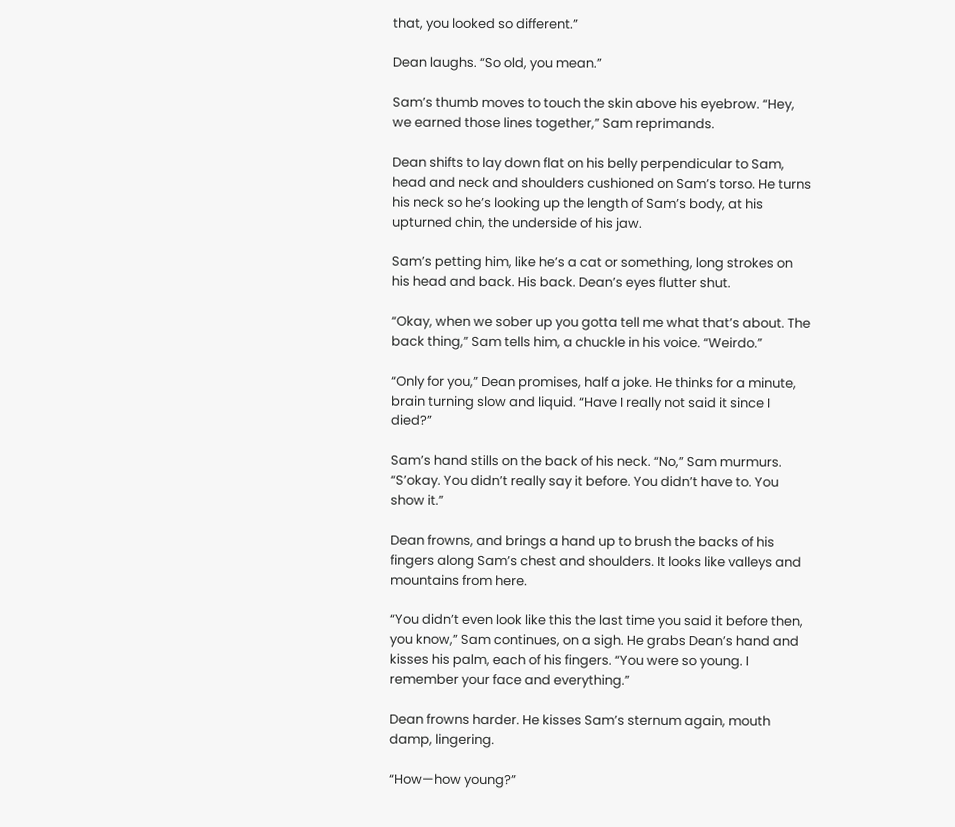that, you looked so different.”

Dean laughs. “So old, you mean.”

Sam’s thumb moves to touch the skin above his eyebrow. “Hey, we earned those lines together,” Sam reprimands.

Dean shifts to lay down flat on his belly perpendicular to Sam, head and neck and shoulders cushioned on Sam’s torso. He turns his neck so he’s looking up the length of Sam’s body, at his upturned chin, the underside of his jaw.

Sam’s petting him, like he’s a cat or something, long strokes on his head and back. His back. Dean’s eyes flutter shut.

“Okay, when we sober up you gotta tell me what that’s about. The back thing,” Sam tells him, a chuckle in his voice. “Weirdo.”

“Only for you,” Dean promises, half a joke. He thinks for a minute, brain turning slow and liquid. “Have I really not said it since I died?”

Sam’s hand stills on the back of his neck. “No,” Sam murmurs. “S’okay. You didn’t really say it before. You didn’t have to. You show it.”

Dean frowns, and brings a hand up to brush the backs of his fingers along Sam’s chest and shoulders. It looks like valleys and mountains from here.

“You didn’t even look like this the last time you said it before then, you know,” Sam continues, on a sigh. He grabs Dean’s hand and kisses his palm, each of his fingers. “You were so young. I remember your face and everything.”

Dean frowns harder. He kisses Sam’s sternum again, mouth damp, lingering.

“How—how young?”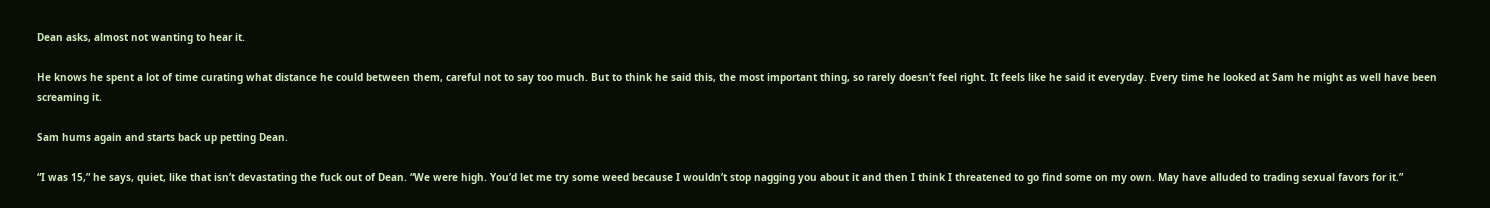Dean asks, almost not wanting to hear it.

He knows he spent a lot of time curating what distance he could between them, careful not to say too much. But to think he said this, the most important thing, so rarely doesn’t feel right. It feels like he said it everyday. Every time he looked at Sam he might as well have been screaming it.

Sam hums again and starts back up petting Dean.

“I was 15,” he says, quiet, like that isn’t devastating the fuck out of Dean. “We were high. You’d let me try some weed because I wouldn’t stop nagging you about it and then I think I threatened to go find some on my own. May have alluded to trading sexual favors for it.”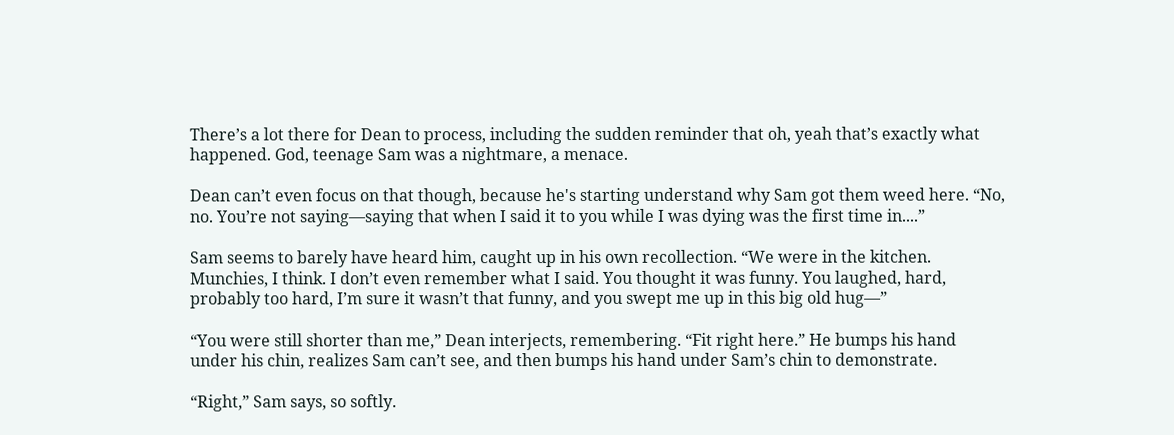There’s a lot there for Dean to process, including the sudden reminder that oh, yeah that’s exactly what happened. God, teenage Sam was a nightmare, a menace.

Dean can’t even focus on that though, because he's starting understand why Sam got them weed here. “No, no. You’re not saying—saying that when I said it to you while I was dying was the first time in....”

Sam seems to barely have heard him, caught up in his own recollection. “We were in the kitchen. Munchies, I think. I don’t even remember what I said. You thought it was funny. You laughed, hard, probably too hard, I’m sure it wasn’t that funny, and you swept me up in this big old hug—”

“You were still shorter than me,” Dean interjects, remembering. “Fit right here.” He bumps his hand under his chin, realizes Sam can’t see, and then bumps his hand under Sam’s chin to demonstrate.

“Right,” Sam says, so softly.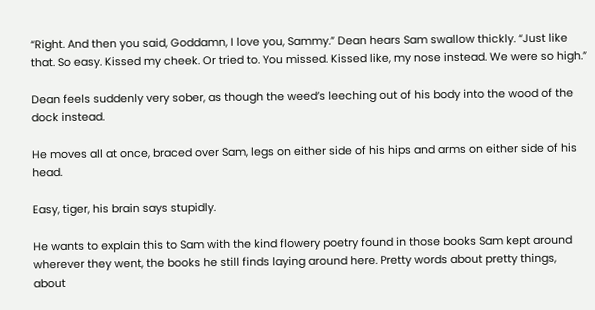“Right. And then you said, Goddamn, I love you, Sammy.” Dean hears Sam swallow thickly. “Just like that. So easy. Kissed my cheek. Or tried to. You missed. Kissed like, my nose instead. We were so high.”

Dean feels suddenly very sober, as though the weed’s leeching out of his body into the wood of the dock instead.

He moves all at once, braced over Sam, legs on either side of his hips and arms on either side of his head.

Easy, tiger, his brain says stupidly.

He wants to explain this to Sam with the kind flowery poetry found in those books Sam kept around wherever they went, the books he still finds laying around here. Pretty words about pretty things, about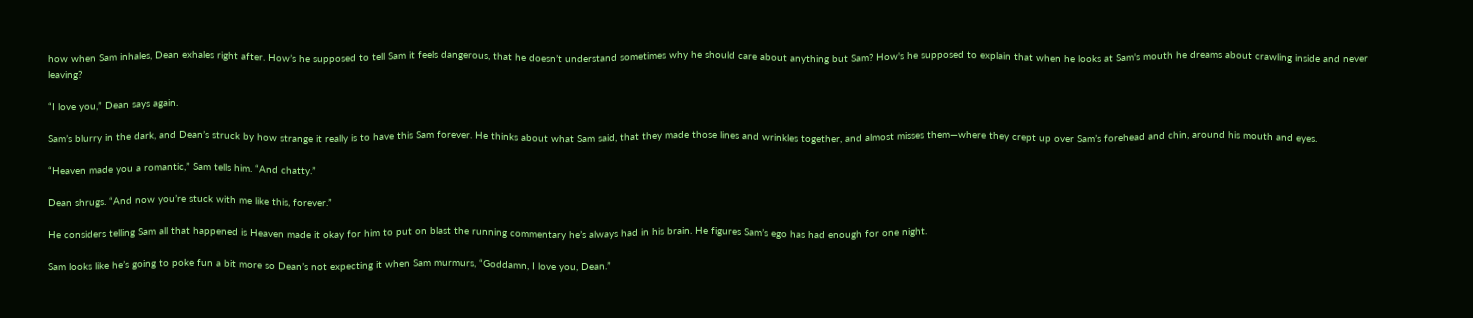how when Sam inhales, Dean exhales right after. How’s he supposed to tell Sam it feels dangerous, that he doesn’t understand sometimes why he should care about anything but Sam? How's he supposed to explain that when he looks at Sam's mouth he dreams about crawling inside and never leaving?

“I love you,” Dean says again.

Sam’s blurry in the dark, and Dean’s struck by how strange it really is to have this Sam forever. He thinks about what Sam said, that they made those lines and wrinkles together, and almost misses them—where they crept up over Sam’s forehead and chin, around his mouth and eyes.

“Heaven made you a romantic,” Sam tells him. “And chatty.”

Dean shrugs. “And now you’re stuck with me like this, forever.”

He considers telling Sam all that happened is Heaven made it okay for him to put on blast the running commentary he’s always had in his brain. He figures Sam’s ego has had enough for one night.

Sam looks like he’s going to poke fun a bit more so Dean’s not expecting it when Sam murmurs, “Goddamn, I love you, Dean.”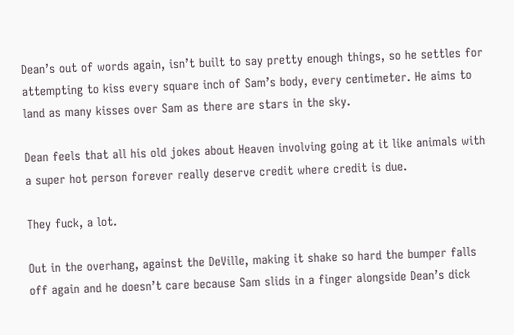Dean’s out of words again, isn’t built to say pretty enough things, so he settles for attempting to kiss every square inch of Sam’s body, every centimeter. He aims to land as many kisses over Sam as there are stars in the sky.

Dean feels that all his old jokes about Heaven involving going at it like animals with a super hot person forever really deserve credit where credit is due.

They fuck, a lot.

Out in the overhang, against the DeVille, making it shake so hard the bumper falls off again and he doesn’t care because Sam slids in a finger alongside Dean’s dick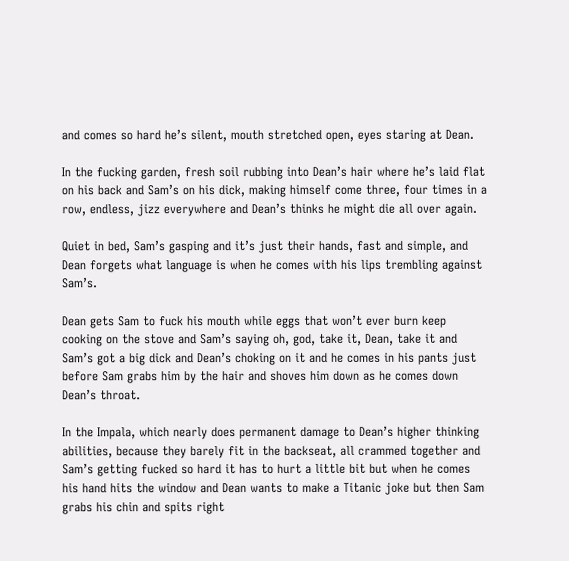and comes so hard he’s silent, mouth stretched open, eyes staring at Dean.

In the fucking garden, fresh soil rubbing into Dean’s hair where he’s laid flat on his back and Sam’s on his dick, making himself come three, four times in a row, endless, jizz everywhere and Dean’s thinks he might die all over again.

Quiet in bed, Sam’s gasping and it’s just their hands, fast and simple, and Dean forgets what language is when he comes with his lips trembling against Sam’s.

Dean gets Sam to fuck his mouth while eggs that won’t ever burn keep cooking on the stove and Sam’s saying oh, god, take it, Dean, take it and Sam’s got a big dick and Dean’s choking on it and he comes in his pants just before Sam grabs him by the hair and shoves him down as he comes down Dean’s throat.

In the Impala, which nearly does permanent damage to Dean’s higher thinking abilities, because they barely fit in the backseat, all crammed together and Sam’s getting fucked so hard it has to hurt a little bit but when he comes his hand hits the window and Dean wants to make a Titanic joke but then Sam grabs his chin and spits right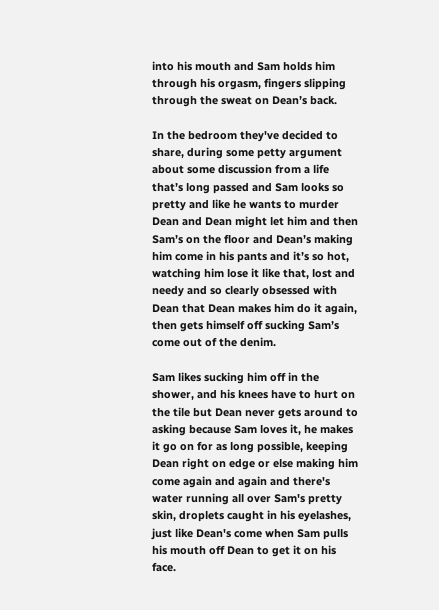into his mouth and Sam holds him through his orgasm, fingers slipping through the sweat on Dean’s back.

In the bedroom they've decided to share, during some petty argument about some discussion from a life that’s long passed and Sam looks so pretty and like he wants to murder Dean and Dean might let him and then Sam’s on the floor and Dean’s making him come in his pants and it’s so hot, watching him lose it like that, lost and needy and so clearly obsessed with Dean that Dean makes him do it again, then gets himself off sucking Sam’s come out of the denim.

Sam likes sucking him off in the shower, and his knees have to hurt on the tile but Dean never gets around to asking because Sam loves it, he makes it go on for as long possible, keeping Dean right on edge or else making him come again and again and there's water running all over Sam's pretty skin, droplets caught in his eyelashes, just like Dean's come when Sam pulls his mouth off Dean to get it on his face.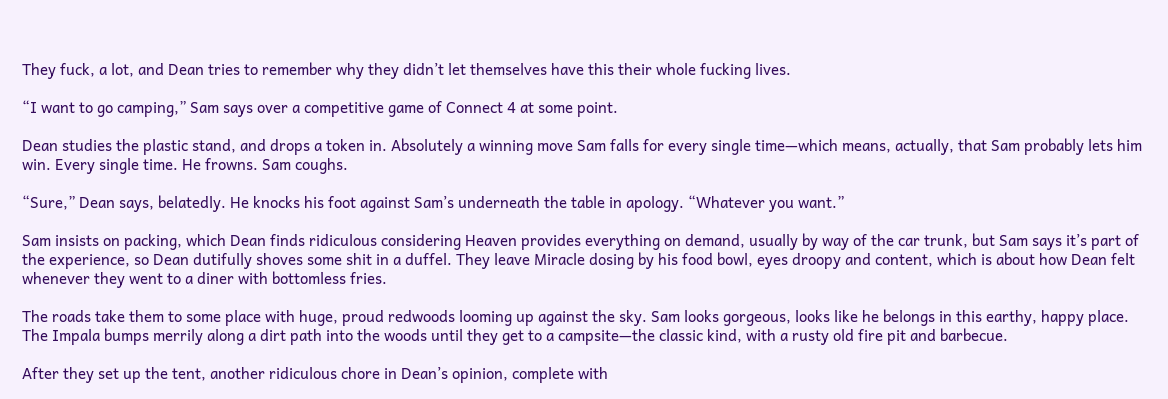They fuck, a lot, and Dean tries to remember why they didn’t let themselves have this their whole fucking lives.

“I want to go camping,” Sam says over a competitive game of Connect 4 at some point.

Dean studies the plastic stand, and drops a token in. Absolutely a winning move Sam falls for every single time—which means, actually, that Sam probably lets him win. Every single time. He frowns. Sam coughs.

“Sure,” Dean says, belatedly. He knocks his foot against Sam’s underneath the table in apology. “Whatever you want.”

Sam insists on packing, which Dean finds ridiculous considering Heaven provides everything on demand, usually by way of the car trunk, but Sam says it’s part of the experience, so Dean dutifully shoves some shit in a duffel. They leave Miracle dosing by his food bowl, eyes droopy and content, which is about how Dean felt whenever they went to a diner with bottomless fries.

The roads take them to some place with huge, proud redwoods looming up against the sky. Sam looks gorgeous, looks like he belongs in this earthy, happy place. The Impala bumps merrily along a dirt path into the woods until they get to a campsite—the classic kind, with a rusty old fire pit and barbecue.

After they set up the tent, another ridiculous chore in Dean’s opinion, complete with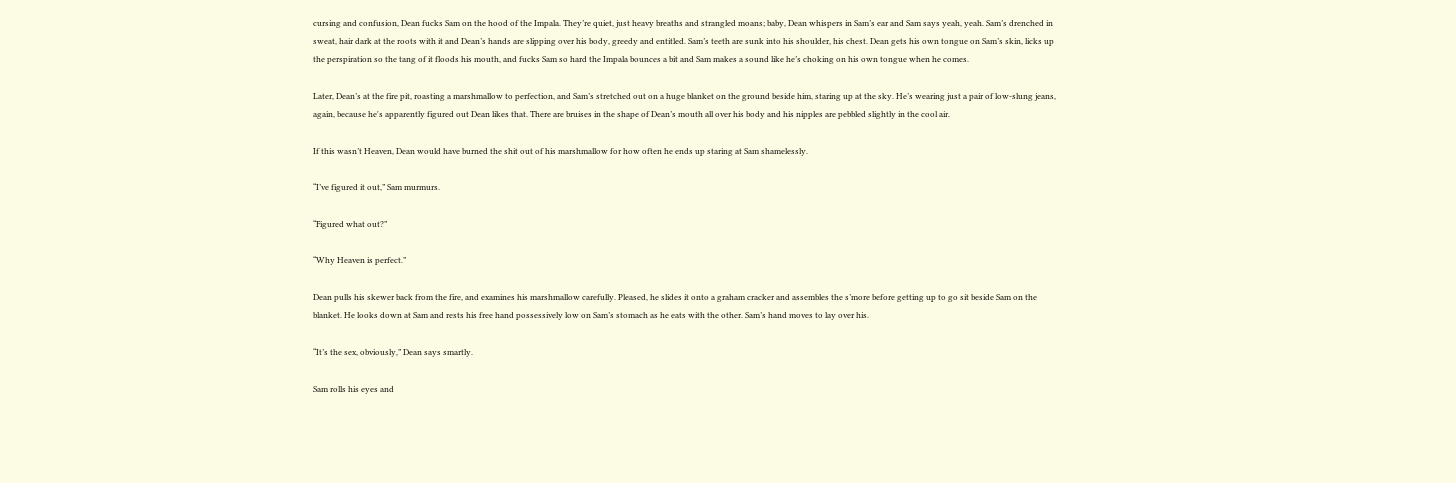cursing and confusion, Dean fucks Sam on the hood of the Impala. They’re quiet, just heavy breaths and strangled moans; baby, Dean whispers in Sam’s ear and Sam says yeah, yeah. Sam’s drenched in sweat, hair dark at the roots with it and Dean’s hands are slipping over his body, greedy and entitled. Sam’s teeth are sunk into his shoulder, his chest. Dean gets his own tongue on Sam’s skin, licks up the perspiration so the tang of it floods his mouth, and fucks Sam so hard the Impala bounces a bit and Sam makes a sound like he’s choking on his own tongue when he comes.

Later, Dean’s at the fire pit, roasting a marshmallow to perfection, and Sam’s stretched out on a huge blanket on the ground beside him, staring up at the sky. He’s wearing just a pair of low-slung jeans, again, because he's apparently figured out Dean likes that. There are bruises in the shape of Dean’s mouth all over his body and his nipples are pebbled slightly in the cool air.

If this wasn’t Heaven, Dean would have burned the shit out of his marshmallow for how often he ends up staring at Sam shamelessly.

“I’ve figured it out,” Sam murmurs.

“Figured what out?”

“Why Heaven is perfect.”

Dean pulls his skewer back from the fire, and examines his marshmallow carefully. Pleased, he slides it onto a graham cracker and assembles the s’more before getting up to go sit beside Sam on the blanket. He looks down at Sam and rests his free hand possessively low on Sam’s stomach as he eats with the other. Sam’s hand moves to lay over his.

“It’s the sex, obviously,” Dean says smartly.

Sam rolls his eyes and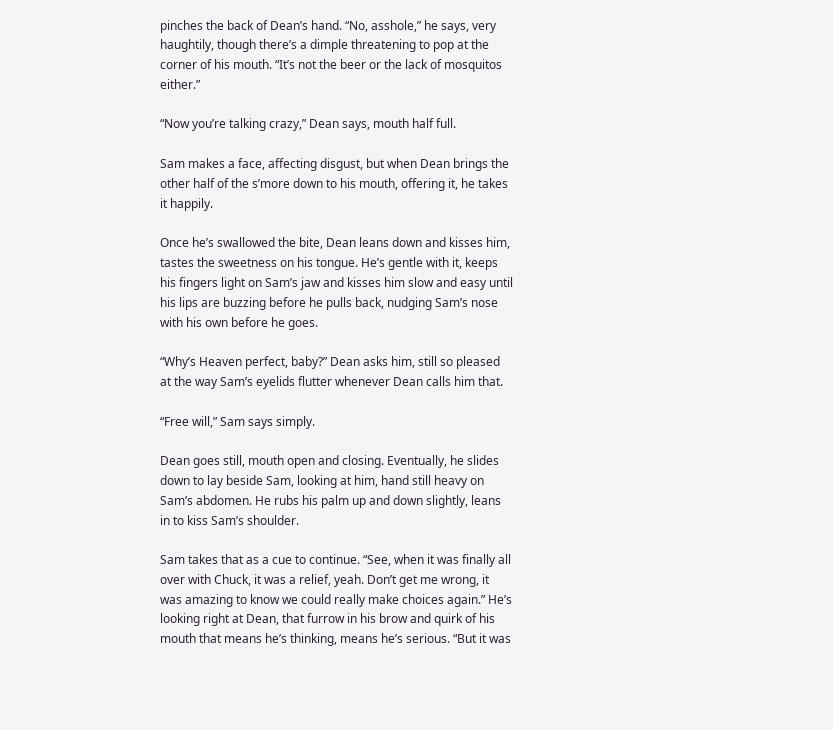pinches the back of Dean’s hand. “No, asshole,” he says, very haughtily, though there’s a dimple threatening to pop at the corner of his mouth. “It’s not the beer or the lack of mosquitos either.”

“Now you’re talking crazy,” Dean says, mouth half full.

Sam makes a face, affecting disgust, but when Dean brings the other half of the s’more down to his mouth, offering it, he takes it happily.

Once he’s swallowed the bite, Dean leans down and kisses him, tastes the sweetness on his tongue. He’s gentle with it, keeps his fingers light on Sam’s jaw and kisses him slow and easy until his lips are buzzing before he pulls back, nudging Sam’s nose with his own before he goes.

“Why’s Heaven perfect, baby?” Dean asks him, still so pleased at the way Sam’s eyelids flutter whenever Dean calls him that.

“Free will,” Sam says simply.

Dean goes still, mouth open and closing. Eventually, he slides down to lay beside Sam, looking at him, hand still heavy on Sam’s abdomen. He rubs his palm up and down slightly, leans in to kiss Sam’s shoulder.

Sam takes that as a cue to continue. “See, when it was finally all over with Chuck, it was a relief, yeah. Don’t get me wrong, it was amazing to know we could really make choices again.” He’s looking right at Dean, that furrow in his brow and quirk of his mouth that means he’s thinking, means he’s serious. “But it was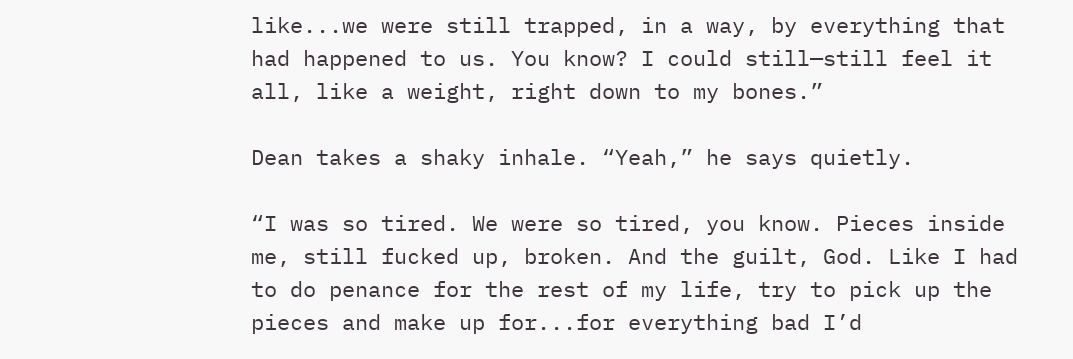like...we were still trapped, in a way, by everything that had happened to us. You know? I could still—still feel it all, like a weight, right down to my bones.”

Dean takes a shaky inhale. “Yeah,” he says quietly.

“I was so tired. We were so tired, you know. Pieces inside me, still fucked up, broken. And the guilt, God. Like I had to do penance for the rest of my life, try to pick up the pieces and make up for...for everything bad I’d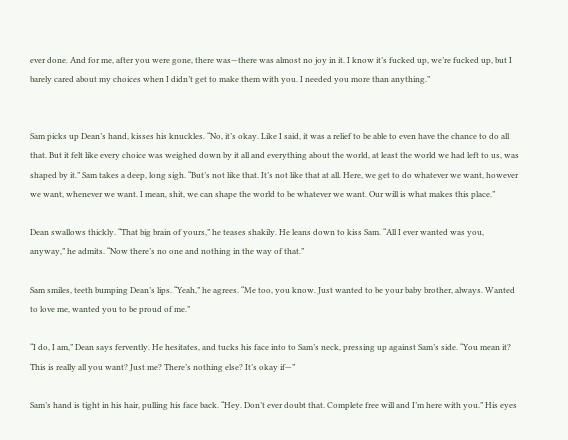ever done. And for me, after you were gone, there was—there was almost no joy in it. I know it’s fucked up, we’re fucked up, but I barely cared about my choices when I didn’t get to make them with you. I needed you more than anything.”


Sam picks up Dean’s hand, kisses his knuckles. “No, it’s okay. Like I said, it was a relief to be able to even have the chance to do all that. But it felt like every choice was weighed down by it all and everything about the world, at least the world we had left to us, was shaped by it.” Sam takes a deep, long sigh. “But’s not like that. It’s not like that at all. Here, we get to do whatever we want, however we want, whenever we want. I mean, shit, we can shape the world to be whatever we want. Our will is what makes this place.”

Dean swallows thickly. “That big brain of yours,” he teases shakily. He leans down to kiss Sam. “All I ever wanted was you, anyway,” he admits. “Now there’s no one and nothing in the way of that.”

Sam smiles, teeth bumping Dean’s lips. “Yeah,” he agrees. “Me too, you know. Just wanted to be your baby brother, always. Wanted to love me, wanted you to be proud of me.”

“I do, I am,” Dean says fervently. He hesitates, and tucks his face into to Sam’s neck, pressing up against Sam’s side. “You mean it? This is really all you want? Just me? There’s nothing else? It’s okay if—”

Sam’s hand is tight in his hair, pulling his face back. “Hey. Don’t ever doubt that. Complete free will and I’m here with you.” His eyes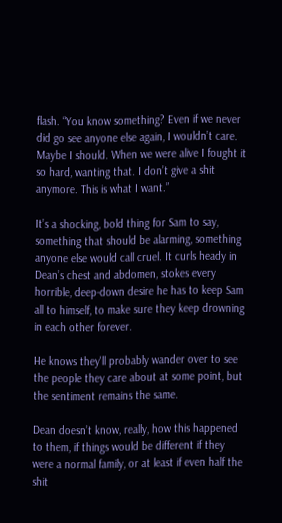flash. “You know something? Even if we never did go see anyone else again, I wouldn’t care. Maybe I should. When we were alive I fought it so hard, wanting that. I don’t give a shit anymore. This is what I want.”

It’s a shocking, bold thing for Sam to say, something that should be alarming, something anyone else would call cruel. It curls heady in Dean’s chest and abdomen, stokes every horrible, deep-down desire he has to keep Sam all to himself, to make sure they keep drowning in each other forever.

He knows they'll probably wander over to see the people they care about at some point, but the sentiment remains the same.

Dean doesn’t know, really, how this happened to them, if things would be different if they were a normal family, or at least if even half the shit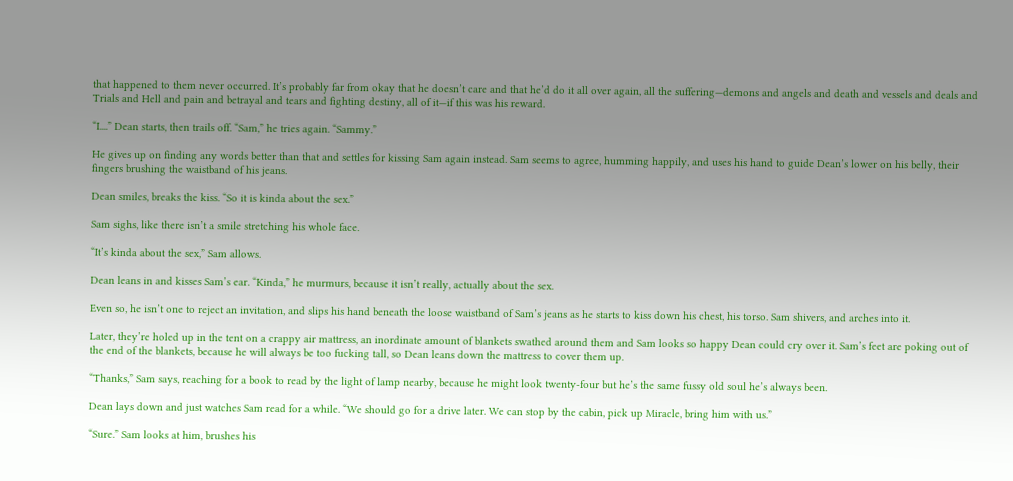that happened to them never occurred. It’s probably far from okay that he doesn’t care and that he’d do it all over again, all the suffering—demons and angels and death and vessels and deals and Trials and Hell and pain and betrayal and tears and fighting destiny, all of it—if this was his reward.

“I....” Dean starts, then trails off. “Sam,” he tries again. “Sammy.”

He gives up on finding any words better than that and settles for kissing Sam again instead. Sam seems to agree, humming happily, and uses his hand to guide Dean’s lower on his belly, their fingers brushing the waistband of his jeans.

Dean smiles, breaks the kiss. “So it is kinda about the sex.”

Sam sighs, like there isn’t a smile stretching his whole face.

“It’s kinda about the sex,” Sam allows.

Dean leans in and kisses Sam’s ear. “Kinda,” he murmurs, because it isn’t really, actually about the sex.

Even so, he isn’t one to reject an invitation, and slips his hand beneath the loose waistband of Sam’s jeans as he starts to kiss down his chest, his torso. Sam shivers, and arches into it.

Later, they’re holed up in the tent on a crappy air mattress, an inordinate amount of blankets swathed around them and Sam looks so happy Dean could cry over it. Sam’s feet are poking out of the end of the blankets, because he will always be too fucking tall, so Dean leans down the mattress to cover them up.

“Thanks,” Sam says, reaching for a book to read by the light of lamp nearby, because he might look twenty-four but he’s the same fussy old soul he’s always been.

Dean lays down and just watches Sam read for a while. “We should go for a drive later. We can stop by the cabin, pick up Miracle, bring him with us.”

“Sure.” Sam looks at him, brushes his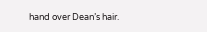hand over Dean’s hair.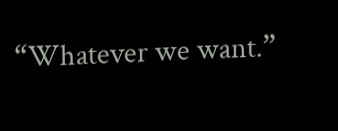“Whatever we want.”